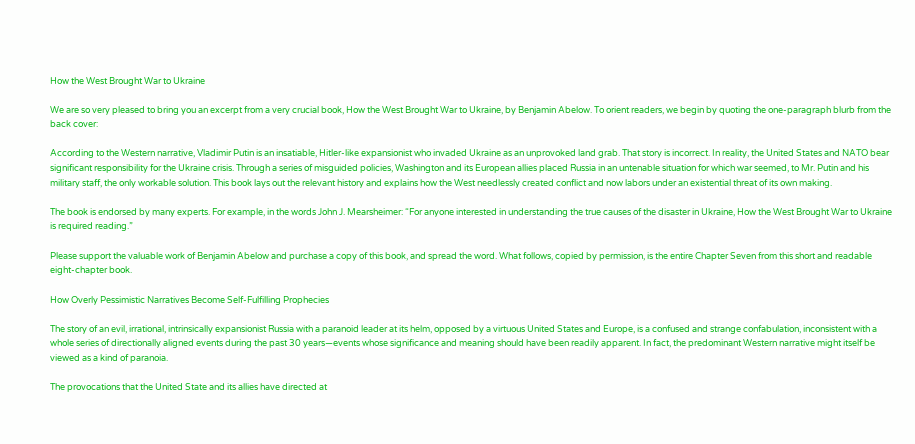How the West Brought War to Ukraine

We are so very pleased to bring you an excerpt from a very crucial book, How the West Brought War to Ukraine, by Benjamin Abelow. To orient readers, we begin by quoting the one-paragraph blurb from the back cover:

According to the Western narrative, Vladimir Putin is an insatiable, Hitler-like expansionist who invaded Ukraine as an unprovoked land grab. That story is incorrect. In reality, the United States and NATO bear significant responsibility for the Ukraine crisis. Through a series of misguided policies, Washington and its European allies placed Russia in an untenable situation for which war seemed, to Mr. Putin and his military staff, the only workable solution. This book lays out the relevant history and explains how the West needlessly created conflict and now labors under an existential threat of its own making.

The book is endorsed by many experts. For example, in the words John J. Mearsheimer: “For anyone interested in understanding the true causes of the disaster in Ukraine, How the West Brought War to Ukraine is required reading.”

Please support the valuable work of Benjamin Abelow and purchase a copy of this book, and spread the word. What follows, copied by permission, is the entire Chapter Seven from this short and readable eight-chapter book.

How Overly Pessimistic Narratives Become Self-Fulfilling Prophecies

The story of an evil, irrational, intrinsically expansionist Russia with a paranoid leader at its helm, opposed by a virtuous United States and Europe, is a confused and strange confabulation, inconsistent with a whole series of directionally aligned events during the past 30 years—events whose significance and meaning should have been readily apparent. In fact, the predominant Western narrative might itself be viewed as a kind of paranoia.

The provocations that the United State and its allies have directed at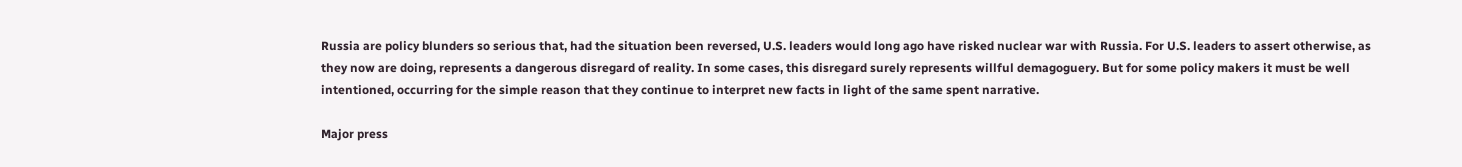Russia are policy blunders so serious that, had the situation been reversed, U.S. leaders would long ago have risked nuclear war with Russia. For U.S. leaders to assert otherwise, as they now are doing, represents a dangerous disregard of reality. In some cases, this disregard surely represents willful demagoguery. But for some policy makers it must be well intentioned, occurring for the simple reason that they continue to interpret new facts in light of the same spent narrative.

Major press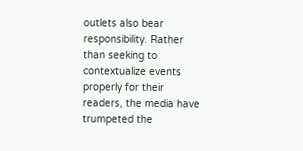outlets also bear responsibility. Rather than seeking to contextualize events properly for their readers, the media have trumpeted the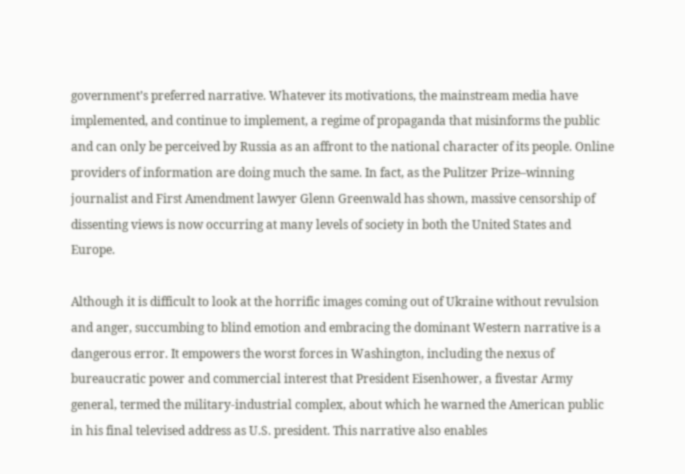government’s preferred narrative. Whatever its motivations, the mainstream media have implemented, and continue to implement, a regime of propaganda that misinforms the public and can only be perceived by Russia as an affront to the national character of its people. Online providers of information are doing much the same. In fact, as the Pulitzer Prize–winning journalist and First Amendment lawyer Glenn Greenwald has shown, massive censorship of dissenting views is now occurring at many levels of society in both the United States and Europe.

Although it is difficult to look at the horrific images coming out of Ukraine without revulsion and anger, succumbing to blind emotion and embracing the dominant Western narrative is a dangerous error. It empowers the worst forces in Washington, including the nexus of bureaucratic power and commercial interest that President Eisenhower, a fivestar Army general, termed the military-industrial complex, about which he warned the American public in his final televised address as U.S. president. This narrative also enables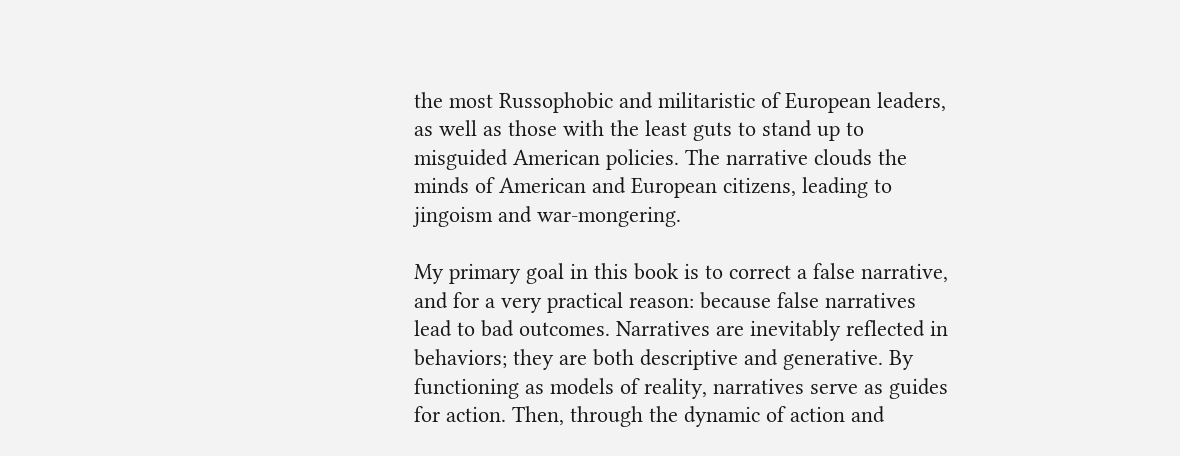the most Russophobic and militaristic of European leaders, as well as those with the least guts to stand up to misguided American policies. The narrative clouds the minds of American and European citizens, leading to jingoism and war-mongering.

My primary goal in this book is to correct a false narrative, and for a very practical reason: because false narratives lead to bad outcomes. Narratives are inevitably reflected in behaviors; they are both descriptive and generative. By functioning as models of reality, narratives serve as guides for action. Then, through the dynamic of action and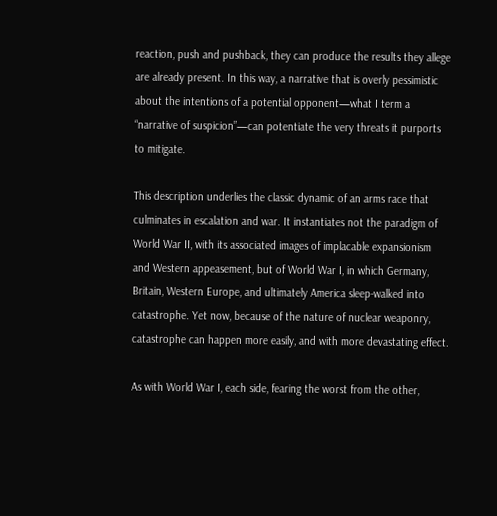reaction, push and pushback, they can produce the results they allege are already present. In this way, a narrative that is overly pessimistic about the intentions of a potential opponent—what I term a “narrative of suspicion”—can potentiate the very threats it purports to mitigate.

This description underlies the classic dynamic of an arms race that culminates in escalation and war. It instantiates not the paradigm of World War II, with its associated images of implacable expansionism and Western appeasement, but of World War I, in which Germany, Britain, Western Europe, and ultimately America sleep-walked into catastrophe. Yet now, because of the nature of nuclear weaponry, catastrophe can happen more easily, and with more devastating effect.

As with World War I, each side, fearing the worst from the other,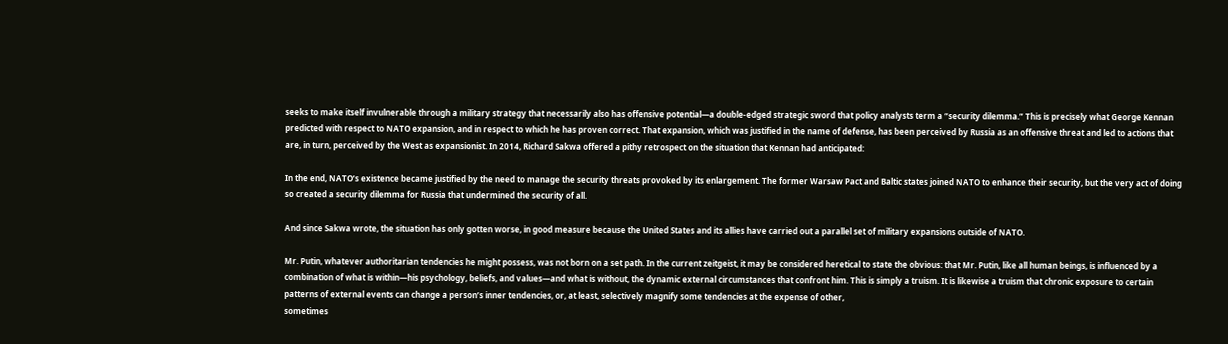seeks to make itself invulnerable through a military strategy that necessarily also has offensive potential—a double-edged strategic sword that policy analysts term a “security dilemma.” This is precisely what George Kennan predicted with respect to NATO expansion, and in respect to which he has proven correct. That expansion, which was justified in the name of defense, has been perceived by Russia as an offensive threat and led to actions that are, in turn, perceived by the West as expansionist. In 2014, Richard Sakwa offered a pithy retrospect on the situation that Kennan had anticipated:

In the end, NATO’s existence became justified by the need to manage the security threats provoked by its enlargement. The former Warsaw Pact and Baltic states joined NATO to enhance their security, but the very act of doing so created a security dilemma for Russia that undermined the security of all.

And since Sakwa wrote, the situation has only gotten worse, in good measure because the United States and its allies have carried out a parallel set of military expansions outside of NATO.

Mr. Putin, whatever authoritarian tendencies he might possess, was not born on a set path. In the current zeitgeist, it may be considered heretical to state the obvious: that Mr. Putin, like all human beings, is influenced by a combination of what is within—his psychology, beliefs, and values—and what is without, the dynamic external circumstances that confront him. This is simply a truism. It is likewise a truism that chronic exposure to certain patterns of external events can change a person’s inner tendencies, or, at least, selectively magnify some tendencies at the expense of other,
sometimes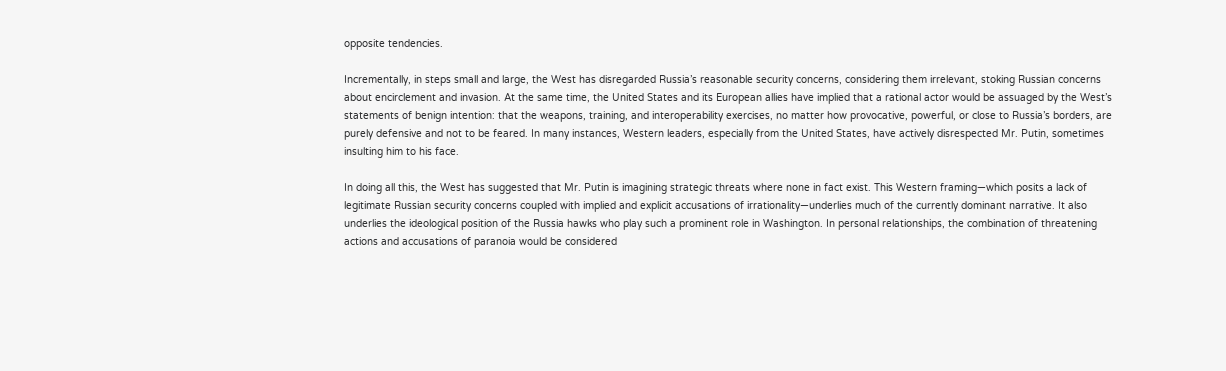opposite tendencies.

Incrementally, in steps small and large, the West has disregarded Russia’s reasonable security concerns, considering them irrelevant, stoking Russian concerns about encirclement and invasion. At the same time, the United States and its European allies have implied that a rational actor would be assuaged by the West’s statements of benign intention: that the weapons, training, and interoperability exercises, no matter how provocative, powerful, or close to Russia’s borders, are purely defensive and not to be feared. In many instances, Western leaders, especially from the United States, have actively disrespected Mr. Putin, sometimes insulting him to his face.

In doing all this, the West has suggested that Mr. Putin is imagining strategic threats where none in fact exist. This Western framing—which posits a lack of legitimate Russian security concerns coupled with implied and explicit accusations of irrationality—underlies much of the currently dominant narrative. It also underlies the ideological position of the Russia hawks who play such a prominent role in Washington. In personal relationships, the combination of threatening actions and accusations of paranoia would be considered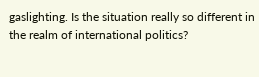gaslighting. Is the situation really so different in the realm of international politics?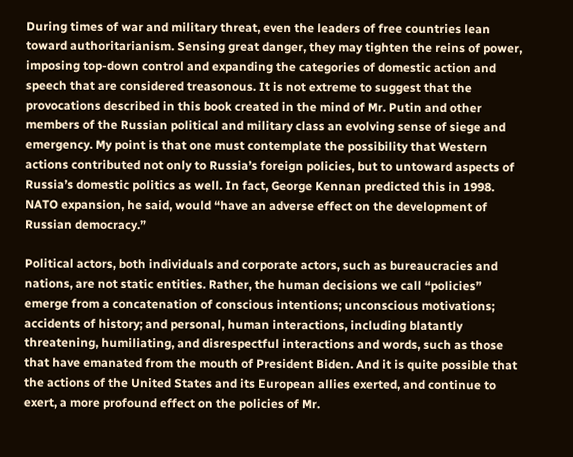During times of war and military threat, even the leaders of free countries lean toward authoritarianism. Sensing great danger, they may tighten the reins of power, imposing top-down control and expanding the categories of domestic action and speech that are considered treasonous. It is not extreme to suggest that the provocations described in this book created in the mind of Mr. Putin and other members of the Russian political and military class an evolving sense of siege and emergency. My point is that one must contemplate the possibility that Western actions contributed not only to Russia’s foreign policies, but to untoward aspects of Russia’s domestic politics as well. In fact, George Kennan predicted this in 1998. NATO expansion, he said, would “have an adverse effect on the development of Russian democracy.”

Political actors, both individuals and corporate actors, such as bureaucracies and nations, are not static entities. Rather, the human decisions we call “policies” emerge from a concatenation of conscious intentions; unconscious motivations; accidents of history; and personal, human interactions, including blatantly threatening, humiliating, and disrespectful interactions and words, such as those that have emanated from the mouth of President Biden. And it is quite possible that the actions of the United States and its European allies exerted, and continue to exert, a more profound effect on the policies of Mr.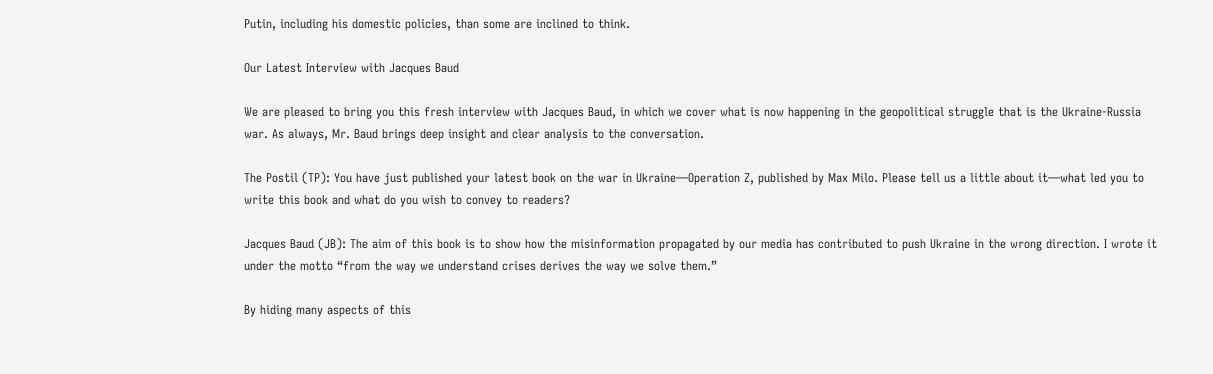Putin, including his domestic policies, than some are inclined to think.

Our Latest Interview with Jacques Baud

We are pleased to bring you this fresh interview with Jacques Baud, in which we cover what is now happening in the geopolitical struggle that is the Ukraine-Russia war. As always, Mr. Baud brings deep insight and clear analysis to the conversation.

The Postil (TP): You have just published your latest book on the war in Ukraine—Operation Z, published by Max Milo. Please tell us a little about it—what led you to write this book and what do you wish to convey to readers?

Jacques Baud (JB): The aim of this book is to show how the misinformation propagated by our media has contributed to push Ukraine in the wrong direction. I wrote it under the motto “from the way we understand crises derives the way we solve them.”

By hiding many aspects of this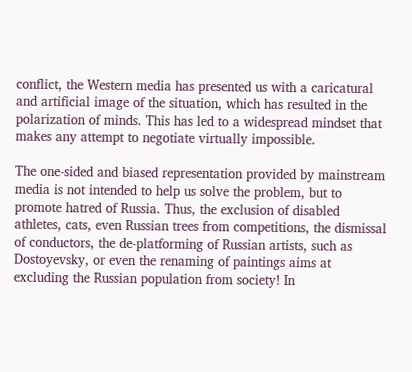conflict, the Western media has presented us with a caricatural and artificial image of the situation, which has resulted in the polarization of minds. This has led to a widespread mindset that makes any attempt to negotiate virtually impossible.

The one-sided and biased representation provided by mainstream media is not intended to help us solve the problem, but to promote hatred of Russia. Thus, the exclusion of disabled athletes, cats, even Russian trees from competitions, the dismissal of conductors, the de-platforming of Russian artists, such as Dostoyevsky, or even the renaming of paintings aims at excluding the Russian population from society! In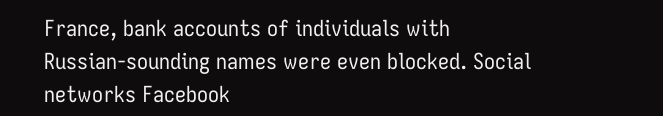France, bank accounts of individuals with Russian-sounding names were even blocked. Social networks Facebook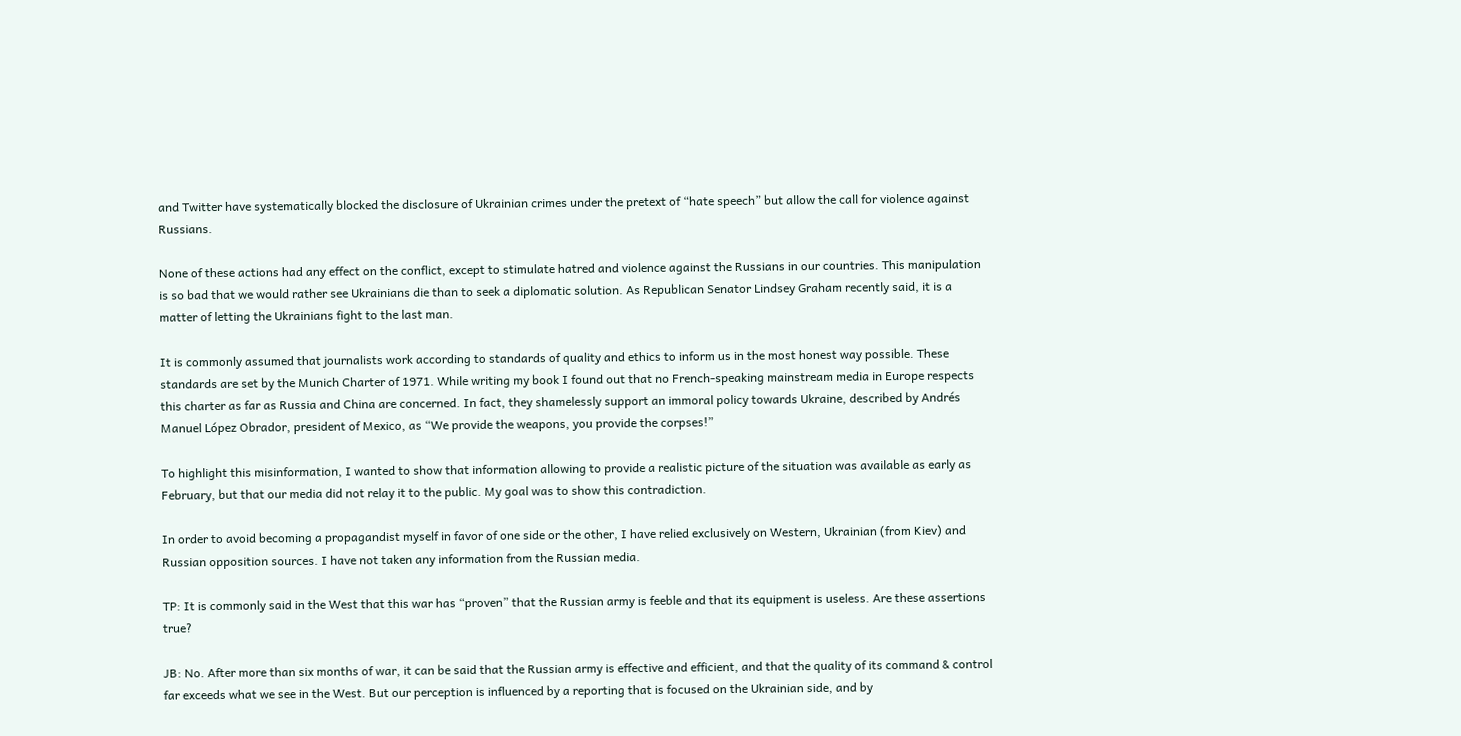and Twitter have systematically blocked the disclosure of Ukrainian crimes under the pretext of “hate speech” but allow the call for violence against Russians.

None of these actions had any effect on the conflict, except to stimulate hatred and violence against the Russians in our countries. This manipulation is so bad that we would rather see Ukrainians die than to seek a diplomatic solution. As Republican Senator Lindsey Graham recently said, it is a matter of letting the Ukrainians fight to the last man.

It is commonly assumed that journalists work according to standards of quality and ethics to inform us in the most honest way possible. These standards are set by the Munich Charter of 1971. While writing my book I found out that no French-speaking mainstream media in Europe respects this charter as far as Russia and China are concerned. In fact, they shamelessly support an immoral policy towards Ukraine, described by Andrés Manuel López Obrador, president of Mexico, as “We provide the weapons, you provide the corpses!”

To highlight this misinformation, I wanted to show that information allowing to provide a realistic picture of the situation was available as early as February, but that our media did not relay it to the public. My goal was to show this contradiction.

In order to avoid becoming a propagandist myself in favor of one side or the other, I have relied exclusively on Western, Ukrainian (from Kiev) and Russian opposition sources. I have not taken any information from the Russian media.

TP: It is commonly said in the West that this war has “proven” that the Russian army is feeble and that its equipment is useless. Are these assertions true?

JB: No. After more than six months of war, it can be said that the Russian army is effective and efficient, and that the quality of its command & control far exceeds what we see in the West. But our perception is influenced by a reporting that is focused on the Ukrainian side, and by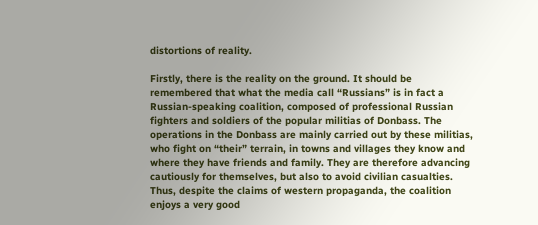distortions of reality.

Firstly, there is the reality on the ground. It should be remembered that what the media call “Russians” is in fact a Russian-speaking coalition, composed of professional Russian fighters and soldiers of the popular militias of Donbass. The operations in the Donbass are mainly carried out by these militias, who fight on “their” terrain, in towns and villages they know and where they have friends and family. They are therefore advancing cautiously for themselves, but also to avoid civilian casualties. Thus, despite the claims of western propaganda, the coalition enjoys a very good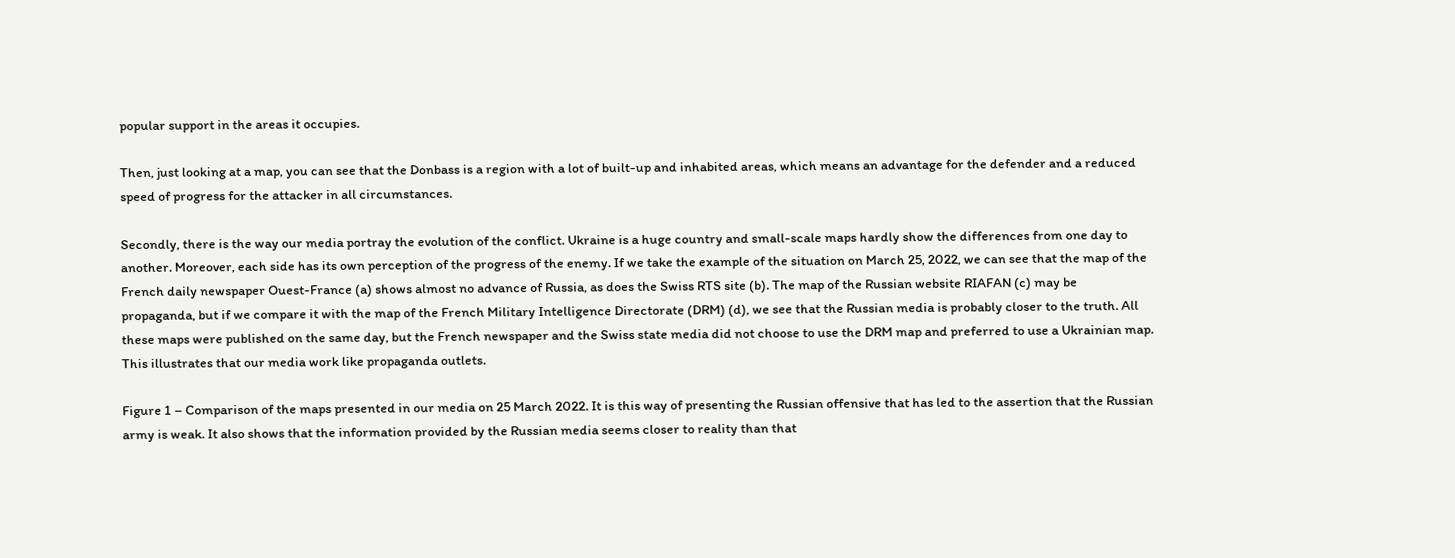popular support in the areas it occupies.

Then, just looking at a map, you can see that the Donbass is a region with a lot of built-up and inhabited areas, which means an advantage for the defender and a reduced speed of progress for the attacker in all circumstances.

Secondly, there is the way our media portray the evolution of the conflict. Ukraine is a huge country and small-scale maps hardly show the differences from one day to another. Moreover, each side has its own perception of the progress of the enemy. If we take the example of the situation on March 25, 2022, we can see that the map of the French daily newspaper Ouest-France (a) shows almost no advance of Russia, as does the Swiss RTS site (b). The map of the Russian website RIAFAN (c) may be propaganda, but if we compare it with the map of the French Military Intelligence Directorate (DRM) (d), we see that the Russian media is probably closer to the truth. All these maps were published on the same day, but the French newspaper and the Swiss state media did not choose to use the DRM map and preferred to use a Ukrainian map. This illustrates that our media work like propaganda outlets.

Figure 1 – Comparison of the maps presented in our media on 25 March 2022. It is this way of presenting the Russian offensive that has led to the assertion that the Russian army is weak. It also shows that the information provided by the Russian media seems closer to reality than that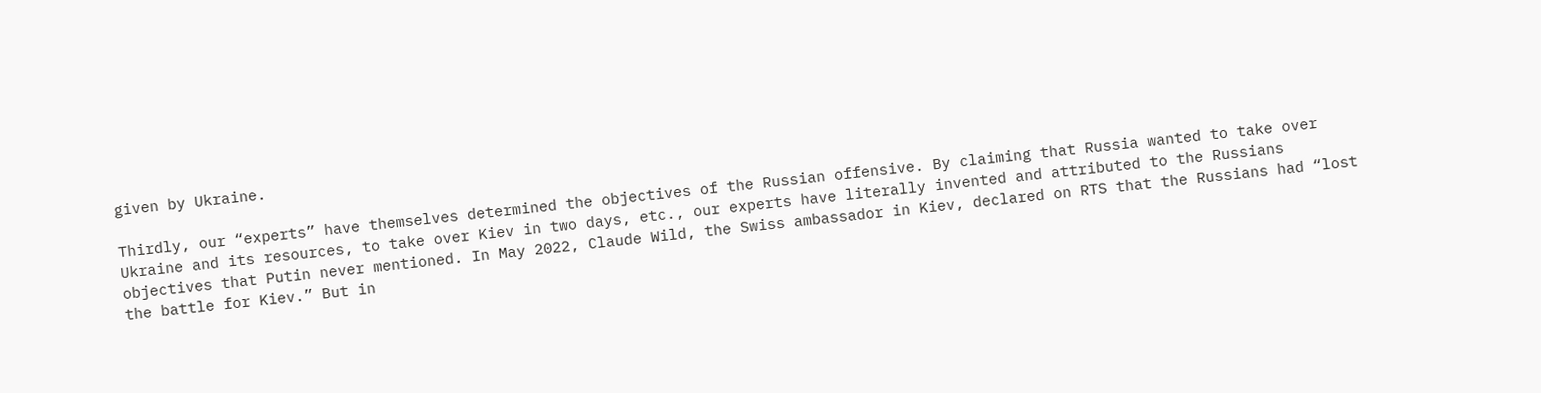given by Ukraine.

Thirdly, our “experts” have themselves determined the objectives of the Russian offensive. By claiming that Russia wanted to take over Ukraine and its resources, to take over Kiev in two days, etc., our experts have literally invented and attributed to the Russians objectives that Putin never mentioned. In May 2022, Claude Wild, the Swiss ambassador in Kiev, declared on RTS that the Russians had “lost the battle for Kiev.” But in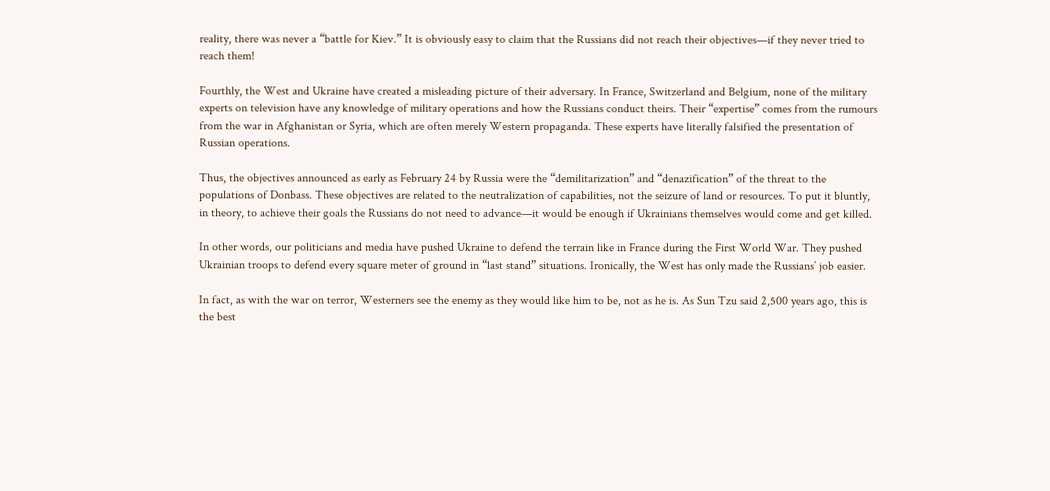reality, there was never a “battle for Kiev.” It is obviously easy to claim that the Russians did not reach their objectives—if they never tried to reach them!

Fourthly, the West and Ukraine have created a misleading picture of their adversary. In France, Switzerland and Belgium, none of the military experts on television have any knowledge of military operations and how the Russians conduct theirs. Their “expertise” comes from the rumours from the war in Afghanistan or Syria, which are often merely Western propaganda. These experts have literally falsified the presentation of Russian operations.

Thus, the objectives announced as early as February 24 by Russia were the “demilitarization” and “denazification” of the threat to the populations of Donbass. These objectives are related to the neutralization of capabilities, not the seizure of land or resources. To put it bluntly, in theory, to achieve their goals the Russians do not need to advance—it would be enough if Ukrainians themselves would come and get killed.

In other words, our politicians and media have pushed Ukraine to defend the terrain like in France during the First World War. They pushed Ukrainian troops to defend every square meter of ground in “last stand” situations. Ironically, the West has only made the Russians’ job easier.

In fact, as with the war on terror, Westerners see the enemy as they would like him to be, not as he is. As Sun Tzu said 2,500 years ago, this is the best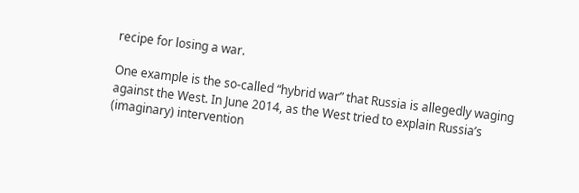recipe for losing a war.

One example is the so-called “hybrid war” that Russia is allegedly waging against the West. In June 2014, as the West tried to explain Russia’s (imaginary) intervention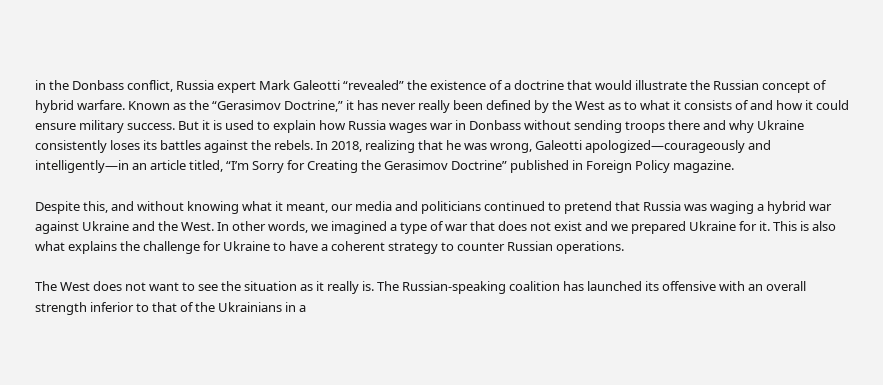in the Donbass conflict, Russia expert Mark Galeotti “revealed” the existence of a doctrine that would illustrate the Russian concept of hybrid warfare. Known as the “Gerasimov Doctrine,” it has never really been defined by the West as to what it consists of and how it could ensure military success. But it is used to explain how Russia wages war in Donbass without sending troops there and why Ukraine consistently loses its battles against the rebels. In 2018, realizing that he was wrong, Galeotti apologized—courageously and intelligently—in an article titled, “I’m Sorry for Creating the Gerasimov Doctrine” published in Foreign Policy magazine.

Despite this, and without knowing what it meant, our media and politicians continued to pretend that Russia was waging a hybrid war against Ukraine and the West. In other words, we imagined a type of war that does not exist and we prepared Ukraine for it. This is also what explains the challenge for Ukraine to have a coherent strategy to counter Russian operations.

The West does not want to see the situation as it really is. The Russian-speaking coalition has launched its offensive with an overall strength inferior to that of the Ukrainians in a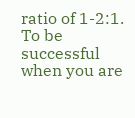ratio of 1-2:1. To be successful when you are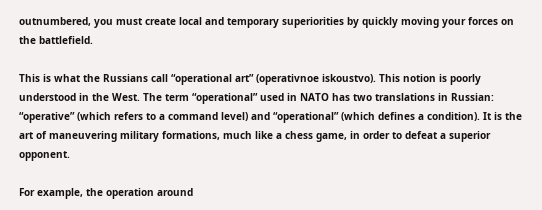outnumbered, you must create local and temporary superiorities by quickly moving your forces on the battlefield.

This is what the Russians call “operational art” (operativnoe iskoustvo). This notion is poorly understood in the West. The term “operational” used in NATO has two translations in Russian: “operative” (which refers to a command level) and “operational” (which defines a condition). It is the art of maneuvering military formations, much like a chess game, in order to defeat a superior opponent.

For example, the operation around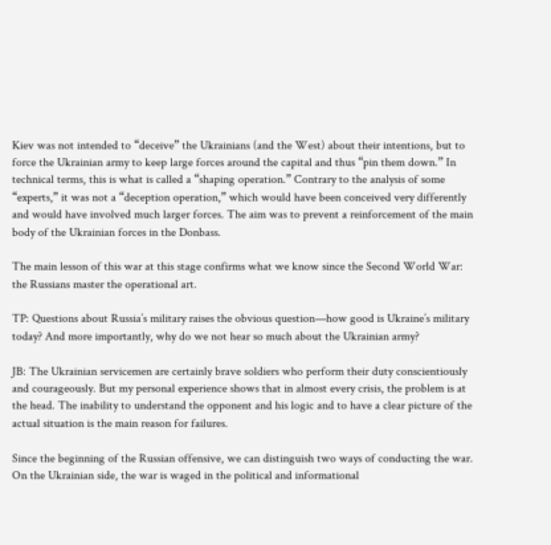Kiev was not intended to “deceive” the Ukrainians (and the West) about their intentions, but to force the Ukrainian army to keep large forces around the capital and thus “pin them down.” In technical terms, this is what is called a “shaping operation.” Contrary to the analysis of some “experts,” it was not a “deception operation,” which would have been conceived very differently and would have involved much larger forces. The aim was to prevent a reinforcement of the main body of the Ukrainian forces in the Donbass.

The main lesson of this war at this stage confirms what we know since the Second World War: the Russians master the operational art.

TP: Questions about Russia’s military raises the obvious question—how good is Ukraine’s military today? And more importantly, why do we not hear so much about the Ukrainian army?

JB: The Ukrainian servicemen are certainly brave soldiers who perform their duty conscientiously and courageously. But my personal experience shows that in almost every crisis, the problem is at the head. The inability to understand the opponent and his logic and to have a clear picture of the actual situation is the main reason for failures.

Since the beginning of the Russian offensive, we can distinguish two ways of conducting the war. On the Ukrainian side, the war is waged in the political and informational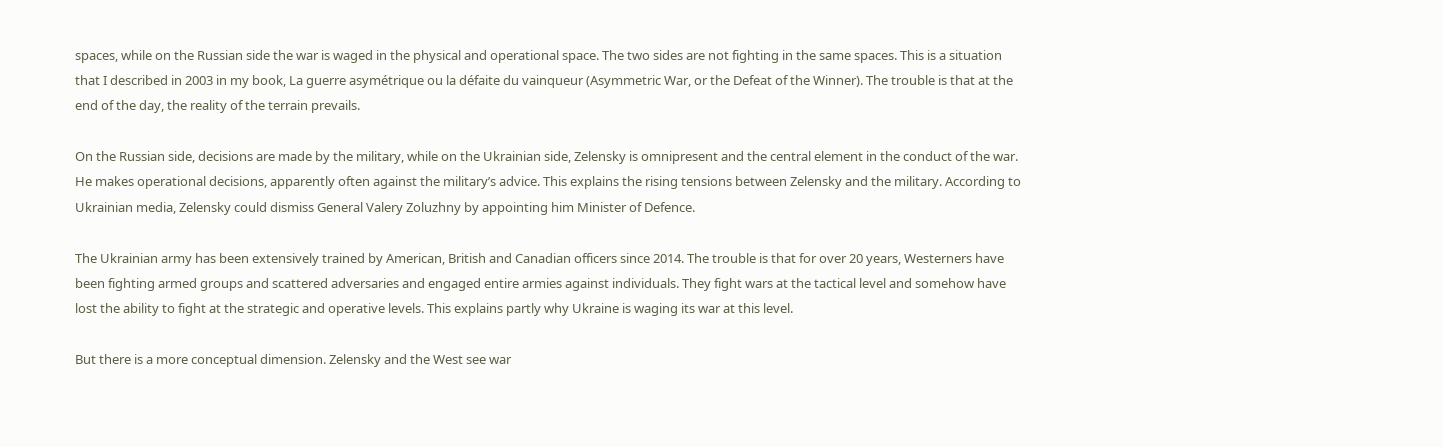spaces, while on the Russian side the war is waged in the physical and operational space. The two sides are not fighting in the same spaces. This is a situation that I described in 2003 in my book, La guerre asymétrique ou la défaite du vainqueur (Asymmetric War, or the Defeat of the Winner). The trouble is that at the end of the day, the reality of the terrain prevails.

On the Russian side, decisions are made by the military, while on the Ukrainian side, Zelensky is omnipresent and the central element in the conduct of the war. He makes operational decisions, apparently often against the military’s advice. This explains the rising tensions between Zelensky and the military. According to Ukrainian media, Zelensky could dismiss General Valery Zoluzhny by appointing him Minister of Defence.

The Ukrainian army has been extensively trained by American, British and Canadian officers since 2014. The trouble is that for over 20 years, Westerners have been fighting armed groups and scattered adversaries and engaged entire armies against individuals. They fight wars at the tactical level and somehow have lost the ability to fight at the strategic and operative levels. This explains partly why Ukraine is waging its war at this level.

But there is a more conceptual dimension. Zelensky and the West see war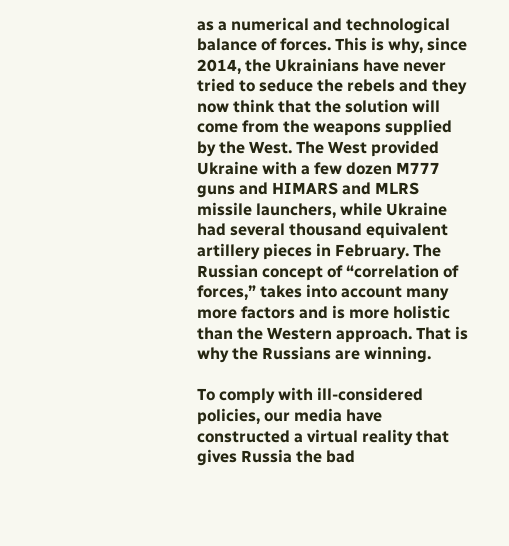as a numerical and technological balance of forces. This is why, since 2014, the Ukrainians have never tried to seduce the rebels and they now think that the solution will come from the weapons supplied by the West. The West provided Ukraine with a few dozen M777 guns and HIMARS and MLRS missile launchers, while Ukraine had several thousand equivalent artillery pieces in February. The Russian concept of “correlation of forces,” takes into account many more factors and is more holistic than the Western approach. That is why the Russians are winning.

To comply with ill-considered policies, our media have constructed a virtual reality that gives Russia the bad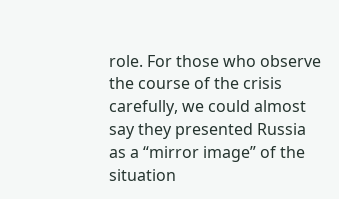role. For those who observe the course of the crisis carefully, we could almost say they presented Russia as a “mirror image” of the situation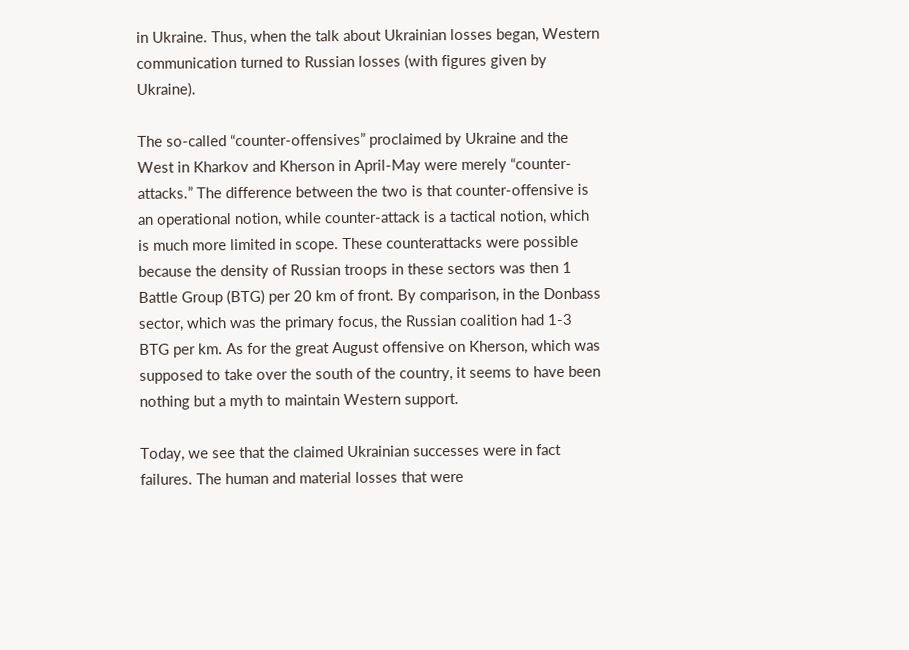in Ukraine. Thus, when the talk about Ukrainian losses began, Western communication turned to Russian losses (with figures given by Ukraine).

The so-called “counter-offensives” proclaimed by Ukraine and the West in Kharkov and Kherson in April-May were merely “counter-attacks.” The difference between the two is that counter-offensive is an operational notion, while counter-attack is a tactical notion, which is much more limited in scope. These counterattacks were possible because the density of Russian troops in these sectors was then 1 Battle Group (BTG) per 20 km of front. By comparison, in the Donbass sector, which was the primary focus, the Russian coalition had 1-3 BTG per km. As for the great August offensive on Kherson, which was supposed to take over the south of the country, it seems to have been nothing but a myth to maintain Western support.

Today, we see that the claimed Ukrainian successes were in fact failures. The human and material losses that were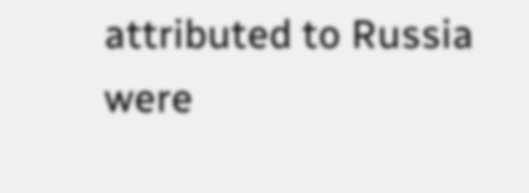attributed to Russia were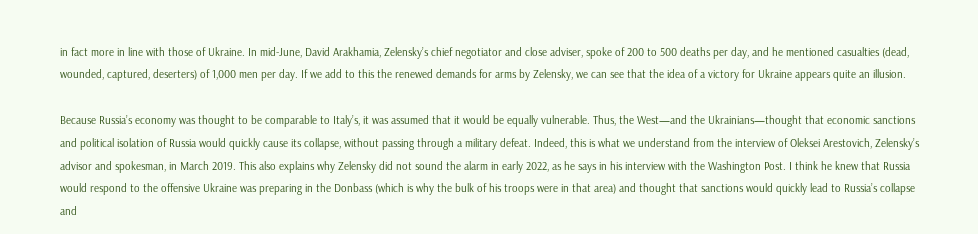in fact more in line with those of Ukraine. In mid-June, David Arakhamia, Zelensky’s chief negotiator and close adviser, spoke of 200 to 500 deaths per day, and he mentioned casualties (dead, wounded, captured, deserters) of 1,000 men per day. If we add to this the renewed demands for arms by Zelensky, we can see that the idea of a victory for Ukraine appears quite an illusion.

Because Russia’s economy was thought to be comparable to Italy’s, it was assumed that it would be equally vulnerable. Thus, the West—and the Ukrainians—thought that economic sanctions and political isolation of Russia would quickly cause its collapse, without passing through a military defeat. Indeed, this is what we understand from the interview of Oleksei Arestovich, Zelensky’s advisor and spokesman, in March 2019. This also explains why Zelensky did not sound the alarm in early 2022, as he says in his interview with the Washington Post. I think he knew that Russia would respond to the offensive Ukraine was preparing in the Donbass (which is why the bulk of his troops were in that area) and thought that sanctions would quickly lead to Russia’s collapse and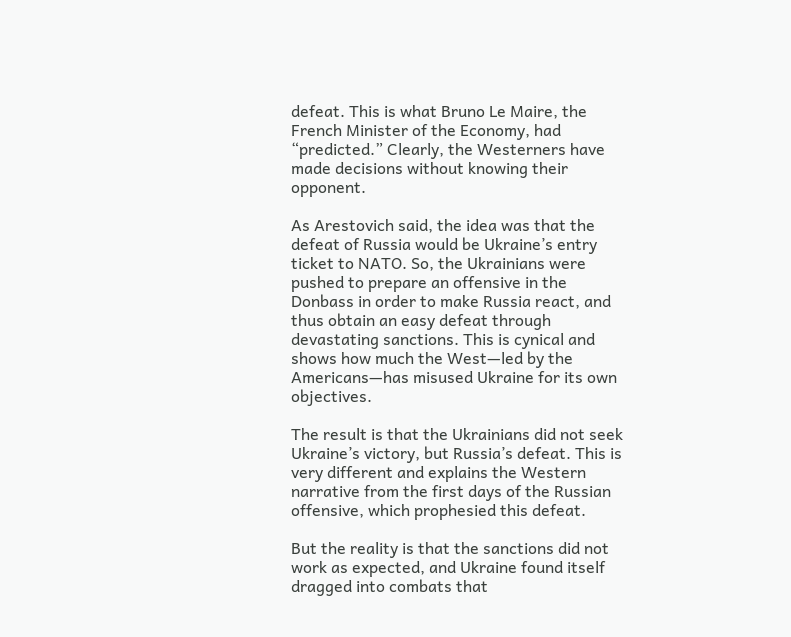defeat. This is what Bruno Le Maire, the French Minister of the Economy, had “predicted.” Clearly, the Westerners have made decisions without knowing their opponent.

As Arestovich said, the idea was that the defeat of Russia would be Ukraine’s entry ticket to NATO. So, the Ukrainians were pushed to prepare an offensive in the Donbass in order to make Russia react, and thus obtain an easy defeat through devastating sanctions. This is cynical and shows how much the West—led by the Americans—has misused Ukraine for its own objectives.

The result is that the Ukrainians did not seek Ukraine’s victory, but Russia’s defeat. This is very different and explains the Western narrative from the first days of the Russian offensive, which prophesied this defeat.

But the reality is that the sanctions did not work as expected, and Ukraine found itself dragged into combats that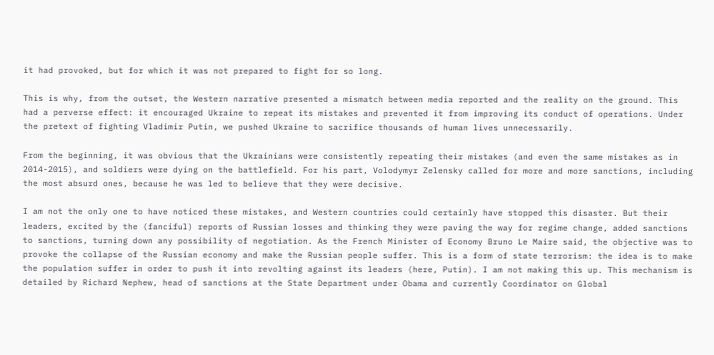it had provoked, but for which it was not prepared to fight for so long.

This is why, from the outset, the Western narrative presented a mismatch between media reported and the reality on the ground. This had a perverse effect: it encouraged Ukraine to repeat its mistakes and prevented it from improving its conduct of operations. Under the pretext of fighting Vladimir Putin, we pushed Ukraine to sacrifice thousands of human lives unnecessarily.

From the beginning, it was obvious that the Ukrainians were consistently repeating their mistakes (and even the same mistakes as in 2014-2015), and soldiers were dying on the battlefield. For his part, Volodymyr Zelensky called for more and more sanctions, including the most absurd ones, because he was led to believe that they were decisive.

I am not the only one to have noticed these mistakes, and Western countries could certainly have stopped this disaster. But their leaders, excited by the (fanciful) reports of Russian losses and thinking they were paving the way for regime change, added sanctions to sanctions, turning down any possibility of negotiation. As the French Minister of Economy Bruno Le Maire said, the objective was to provoke the collapse of the Russian economy and make the Russian people suffer. This is a form of state terrorism: the idea is to make the population suffer in order to push it into revolting against its leaders (here, Putin). I am not making this up. This mechanism is detailed by Richard Nephew, head of sanctions at the State Department under Obama and currently Coordinator on Global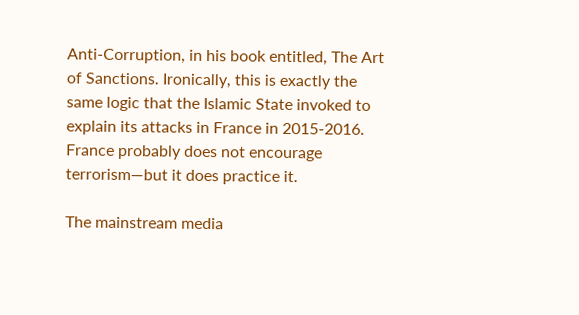Anti-Corruption, in his book entitled, The Art of Sanctions. Ironically, this is exactly the same logic that the Islamic State invoked to explain its attacks in France in 2015-2016. France probably does not encourage terrorism—but it does practice it.

The mainstream media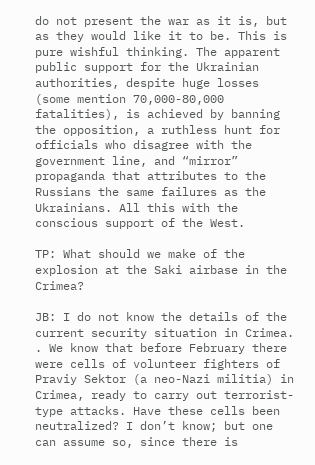do not present the war as it is, but as they would like it to be. This is pure wishful thinking. The apparent public support for the Ukrainian authorities, despite huge losses (some mention 70,000-80,000 fatalities), is achieved by banning the opposition, a ruthless hunt for officials who disagree with the government line, and “mirror” propaganda that attributes to the Russians the same failures as the Ukrainians. All this with the conscious support of the West.

TP: What should we make of the explosion at the Saki airbase in the Crimea?

JB: I do not know the details of the current security situation in Crimea. . We know that before February there were cells of volunteer fighters of Praviy Sektor (a neo-Nazi militia) in Crimea, ready to carry out terrorist-type attacks. Have these cells been neutralized? I don’t know; but one can assume so, since there is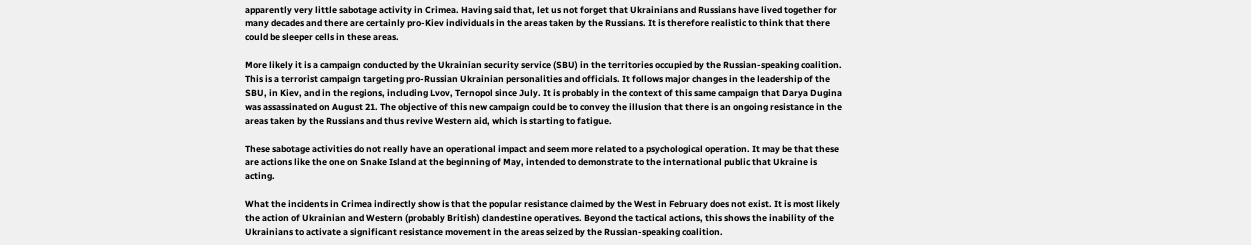apparently very little sabotage activity in Crimea. Having said that, let us not forget that Ukrainians and Russians have lived together for many decades and there are certainly pro-Kiev individuals in the areas taken by the Russians. It is therefore realistic to think that there could be sleeper cells in these areas.

More likely it is a campaign conducted by the Ukrainian security service (SBU) in the territories occupied by the Russian-speaking coalition. This is a terrorist campaign targeting pro-Russian Ukrainian personalities and officials. It follows major changes in the leadership of the SBU, in Kiev, and in the regions, including Lvov, Ternopol since July. It is probably in the context of this same campaign that Darya Dugina was assassinated on August 21. The objective of this new campaign could be to convey the illusion that there is an ongoing resistance in the areas taken by the Russians and thus revive Western aid, which is starting to fatigue.

These sabotage activities do not really have an operational impact and seem more related to a psychological operation. It may be that these are actions like the one on Snake Island at the beginning of May, intended to demonstrate to the international public that Ukraine is acting.

What the incidents in Crimea indirectly show is that the popular resistance claimed by the West in February does not exist. It is most likely the action of Ukrainian and Western (probably British) clandestine operatives. Beyond the tactical actions, this shows the inability of the Ukrainians to activate a significant resistance movement in the areas seized by the Russian-speaking coalition.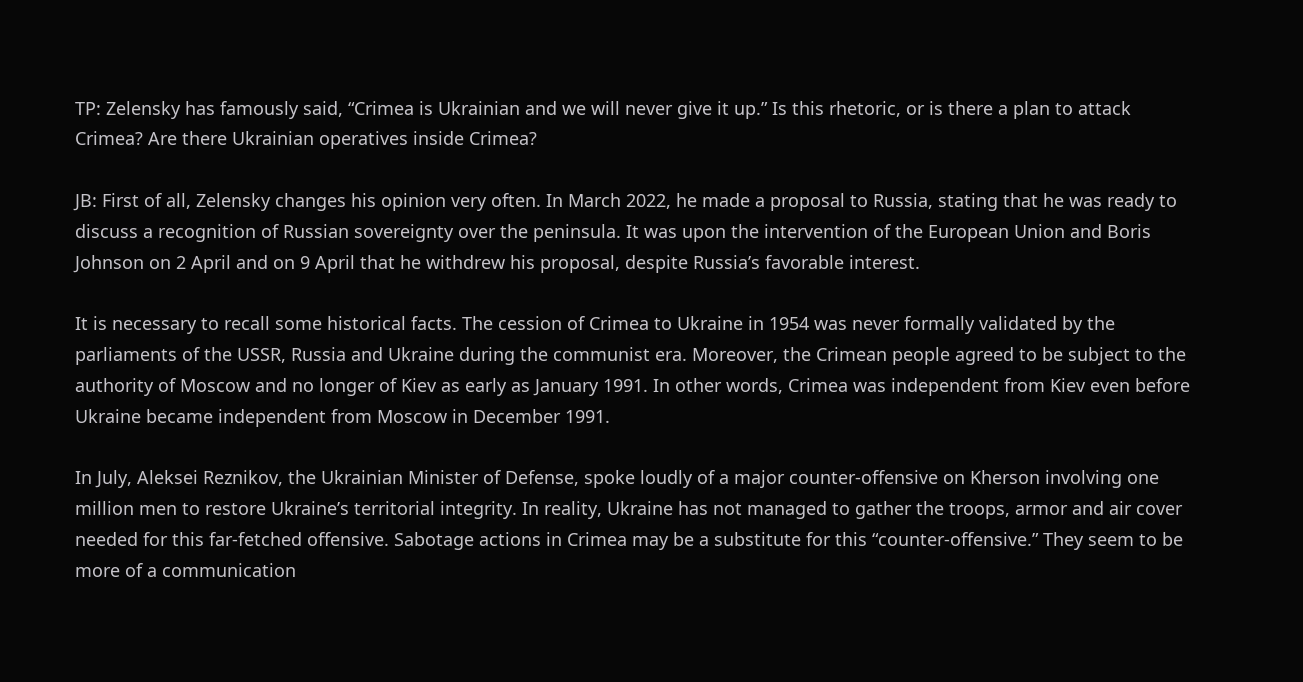TP: Zelensky has famously said, “Crimea is Ukrainian and we will never give it up.” Is this rhetoric, or is there a plan to attack Crimea? Are there Ukrainian operatives inside Crimea?

JB: First of all, Zelensky changes his opinion very often. In March 2022, he made a proposal to Russia, stating that he was ready to discuss a recognition of Russian sovereignty over the peninsula. It was upon the intervention of the European Union and Boris Johnson on 2 April and on 9 April that he withdrew his proposal, despite Russia’s favorable interest.

It is necessary to recall some historical facts. The cession of Crimea to Ukraine in 1954 was never formally validated by the parliaments of the USSR, Russia and Ukraine during the communist era. Moreover, the Crimean people agreed to be subject to the authority of Moscow and no longer of Kiev as early as January 1991. In other words, Crimea was independent from Kiev even before Ukraine became independent from Moscow in December 1991.

In July, Aleksei Reznikov, the Ukrainian Minister of Defense, spoke loudly of a major counter-offensive on Kherson involving one million men to restore Ukraine’s territorial integrity. In reality, Ukraine has not managed to gather the troops, armor and air cover needed for this far-fetched offensive. Sabotage actions in Crimea may be a substitute for this “counter-offensive.” They seem to be more of a communication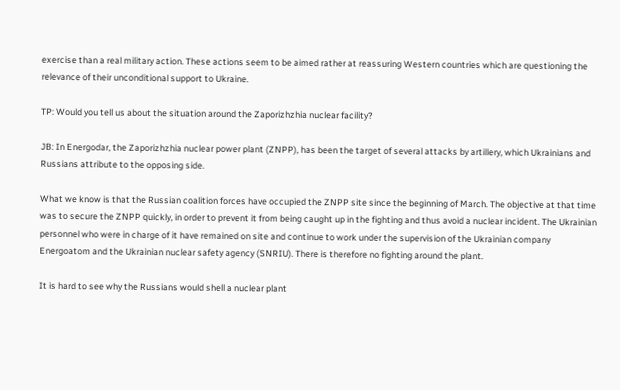exercise than a real military action. These actions seem to be aimed rather at reassuring Western countries which are questioning the relevance of their unconditional support to Ukraine.

TP: Would you tell us about the situation around the Zaporizhzhia nuclear facility?

JB: In Energodar, the Zaporizhzhia nuclear power plant (ZNPP), has been the target of several attacks by artillery, which Ukrainians and Russians attribute to the opposing side.

What we know is that the Russian coalition forces have occupied the ZNPP site since the beginning of March. The objective at that time was to secure the ZNPP quickly, in order to prevent it from being caught up in the fighting and thus avoid a nuclear incident. The Ukrainian personnel who were in charge of it have remained on site and continue to work under the supervision of the Ukrainian company Energoatom and the Ukrainian nuclear safety agency (SNRIU). There is therefore no fighting around the plant.

It is hard to see why the Russians would shell a nuclear plant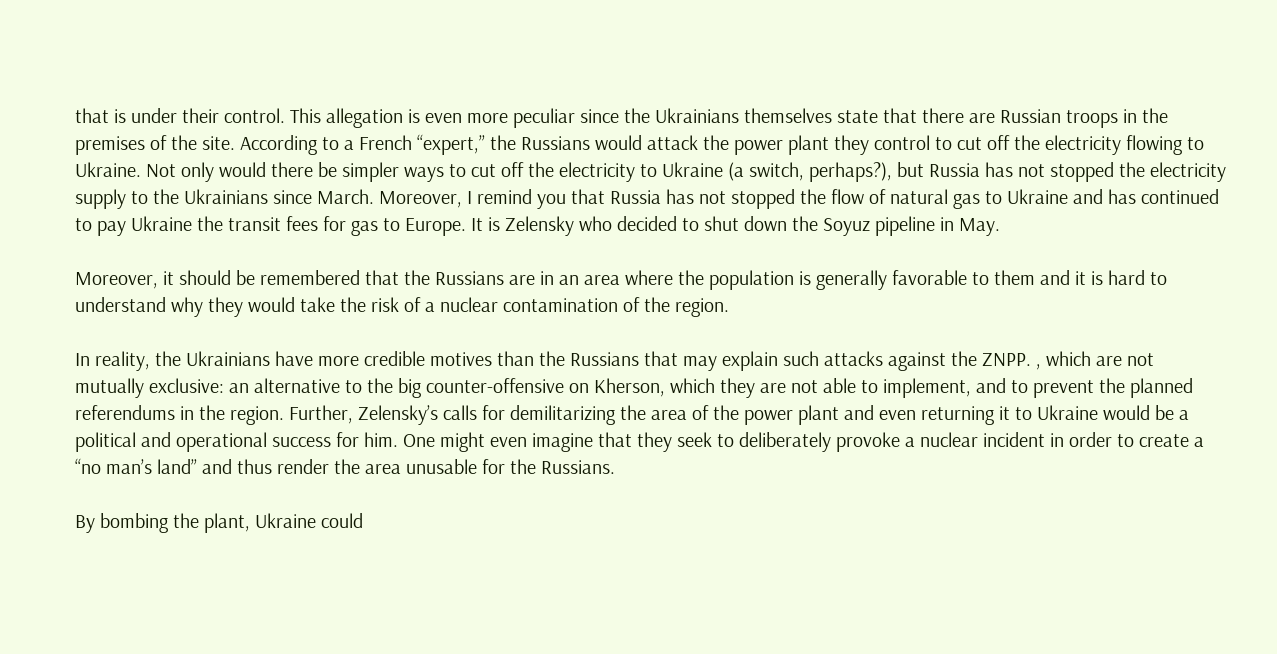that is under their control. This allegation is even more peculiar since the Ukrainians themselves state that there are Russian troops in the premises of the site. According to a French “expert,” the Russians would attack the power plant they control to cut off the electricity flowing to Ukraine. Not only would there be simpler ways to cut off the electricity to Ukraine (a switch, perhaps?), but Russia has not stopped the electricity supply to the Ukrainians since March. Moreover, I remind you that Russia has not stopped the flow of natural gas to Ukraine and has continued to pay Ukraine the transit fees for gas to Europe. It is Zelensky who decided to shut down the Soyuz pipeline in May.

Moreover, it should be remembered that the Russians are in an area where the population is generally favorable to them and it is hard to understand why they would take the risk of a nuclear contamination of the region.

In reality, the Ukrainians have more credible motives than the Russians that may explain such attacks against the ZNPP. , which are not mutually exclusive: an alternative to the big counter-offensive on Kherson, which they are not able to implement, and to prevent the planned referendums in the region. Further, Zelensky’s calls for demilitarizing the area of the power plant and even returning it to Ukraine would be a political and operational success for him. One might even imagine that they seek to deliberately provoke a nuclear incident in order to create a “no man’s land” and thus render the area unusable for the Russians.

By bombing the plant, Ukraine could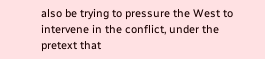also be trying to pressure the West to intervene in the conflict, under the pretext that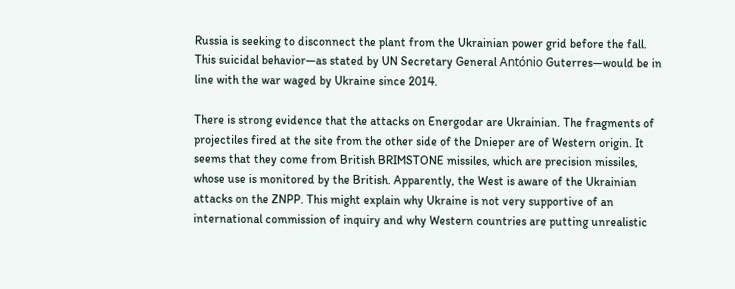Russia is seeking to disconnect the plant from the Ukrainian power grid before the fall. This suicidal behavior—as stated by UN Secretary General António Guterres—would be in line with the war waged by Ukraine since 2014.

There is strong evidence that the attacks on Energodar are Ukrainian. The fragments of projectiles fired at the site from the other side of the Dnieper are of Western origin. It seems that they come from British BRIMSTONE missiles, which are precision missiles, whose use is monitored by the British. Apparently, the West is aware of the Ukrainian attacks on the ZNPP. This might explain why Ukraine is not very supportive of an international commission of inquiry and why Western countries are putting unrealistic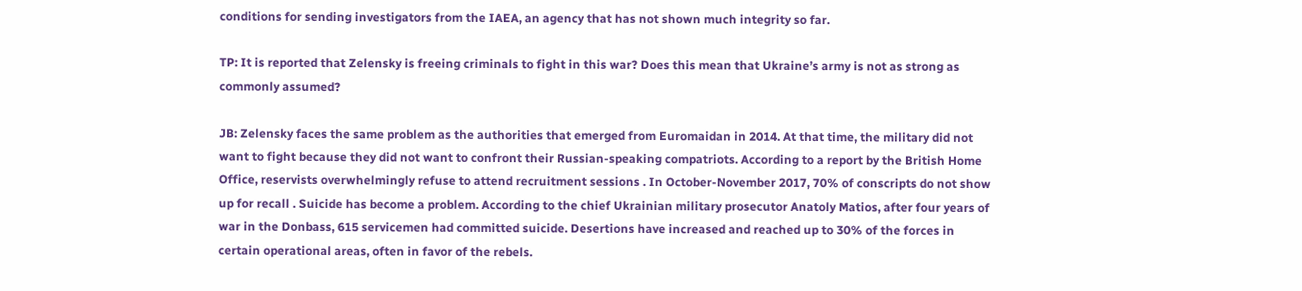conditions for sending investigators from the IAEA, an agency that has not shown much integrity so far.

TP: It is reported that Zelensky is freeing criminals to fight in this war? Does this mean that Ukraine’s army is not as strong as commonly assumed?

JB: Zelensky faces the same problem as the authorities that emerged from Euromaidan in 2014. At that time, the military did not want to fight because they did not want to confront their Russian-speaking compatriots. According to a report by the British Home Office, reservists overwhelmingly refuse to attend recruitment sessions . In October-November 2017, 70% of conscripts do not show up for recall . Suicide has become a problem. According to the chief Ukrainian military prosecutor Anatoly Matios, after four years of war in the Donbass, 615 servicemen had committed suicide. Desertions have increased and reached up to 30% of the forces in certain operational areas, often in favor of the rebels.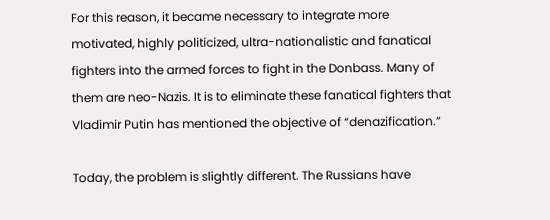For this reason, it became necessary to integrate more motivated, highly politicized, ultra-nationalistic and fanatical fighters into the armed forces to fight in the Donbass. Many of them are neo-Nazis. It is to eliminate these fanatical fighters that Vladimir Putin has mentioned the objective of “denazification.”

Today, the problem is slightly different. The Russians have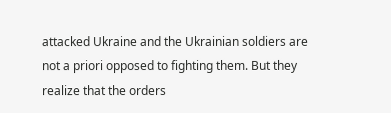attacked Ukraine and the Ukrainian soldiers are not a priori opposed to fighting them. But they realize that the orders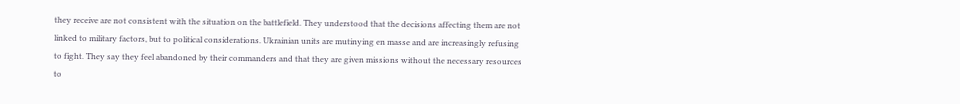they receive are not consistent with the situation on the battlefield. They understood that the decisions affecting them are not linked to military factors, but to political considerations. Ukrainian units are mutinying en masse and are increasingly refusing to fight. They say they feel abandoned by their commanders and that they are given missions without the necessary resources to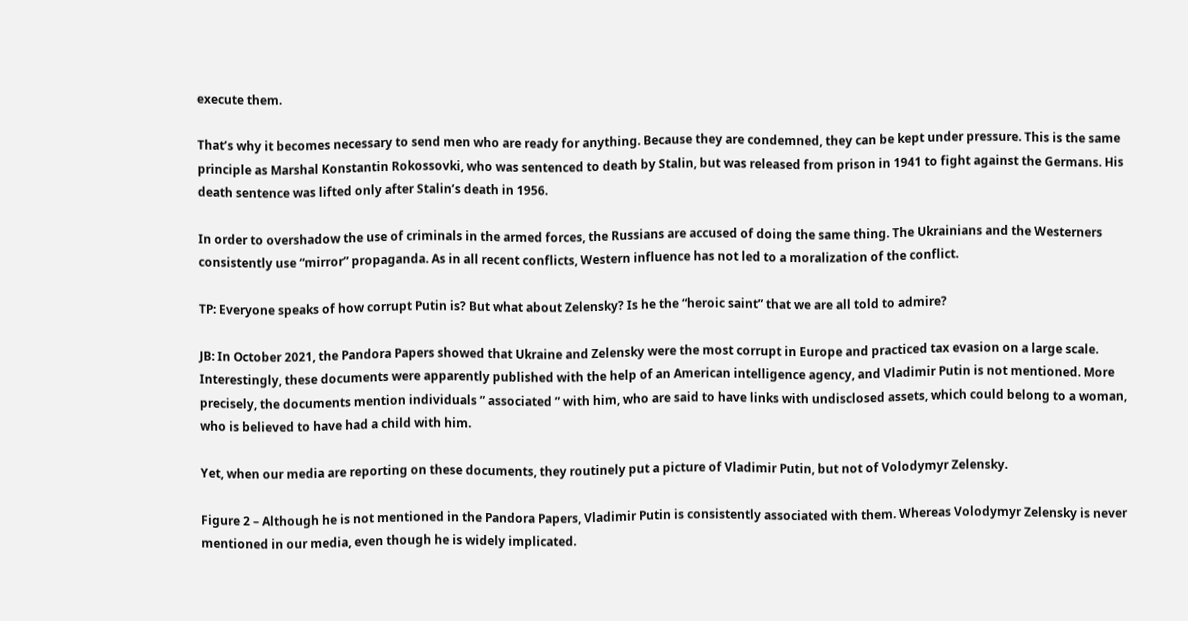execute them.

That’s why it becomes necessary to send men who are ready for anything. Because they are condemned, they can be kept under pressure. This is the same principle as Marshal Konstantin Rokossovki, who was sentenced to death by Stalin, but was released from prison in 1941 to fight against the Germans. His death sentence was lifted only after Stalin’s death in 1956.

In order to overshadow the use of criminals in the armed forces, the Russians are accused of doing the same thing. The Ukrainians and the Westerners consistently use “mirror” propaganda. As in all recent conflicts, Western influence has not led to a moralization of the conflict.

TP: Everyone speaks of how corrupt Putin is? But what about Zelensky? Is he the “heroic saint” that we are all told to admire?

JB: In October 2021, the Pandora Papers showed that Ukraine and Zelensky were the most corrupt in Europe and practiced tax evasion on a large scale. Interestingly, these documents were apparently published with the help of an American intelligence agency, and Vladimir Putin is not mentioned. More precisely, the documents mention individuals ” associated ” with him, who are said to have links with undisclosed assets, which could belong to a woman, who is believed to have had a child with him.

Yet, when our media are reporting on these documents, they routinely put a picture of Vladimir Putin, but not of Volodymyr Zelensky.

Figure 2 – Although he is not mentioned in the Pandora Papers, Vladimir Putin is consistently associated with them. Whereas Volodymyr Zelensky is never mentioned in our media, even though he is widely implicated.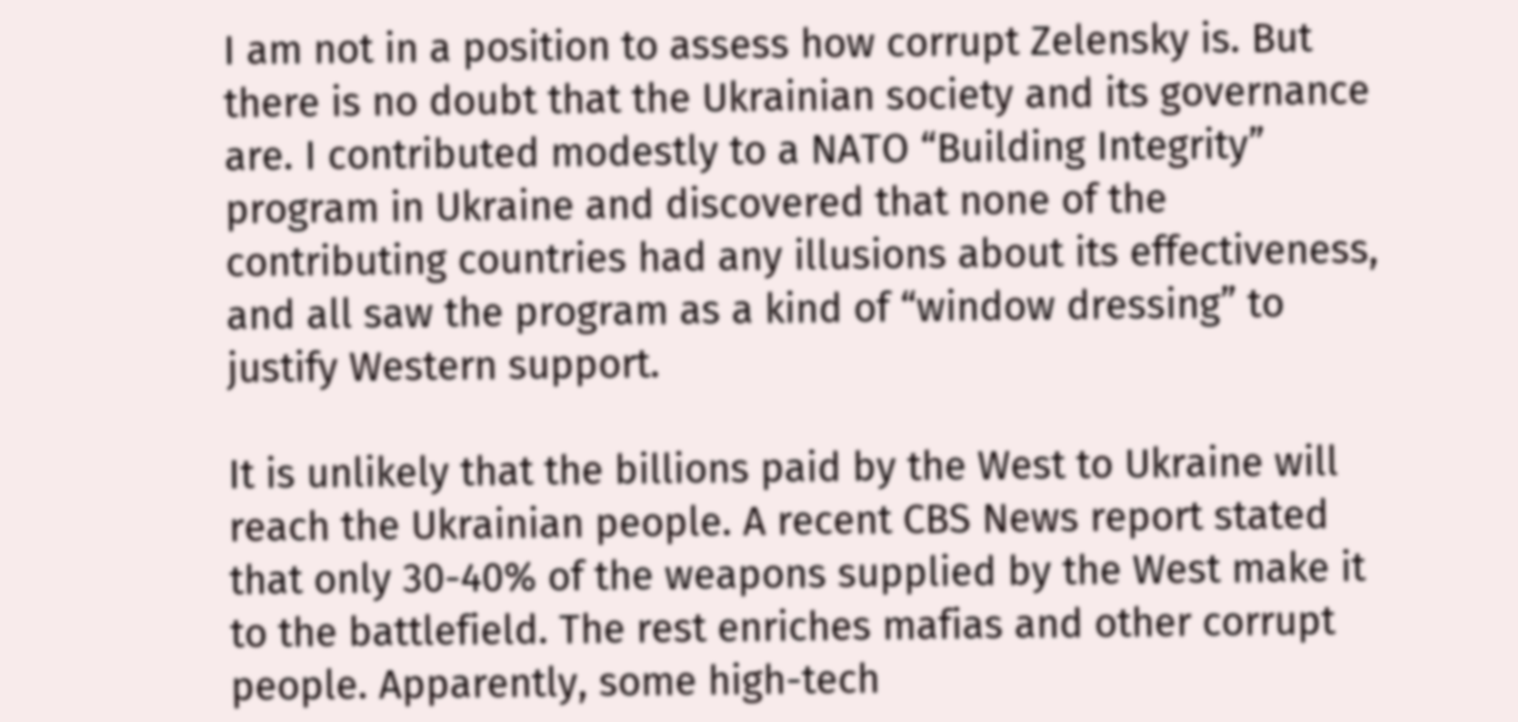I am not in a position to assess how corrupt Zelensky is. But there is no doubt that the Ukrainian society and its governance are. I contributed modestly to a NATO “Building Integrity” program in Ukraine and discovered that none of the contributing countries had any illusions about its effectiveness, and all saw the program as a kind of “window dressing” to justify Western support.

It is unlikely that the billions paid by the West to Ukraine will reach the Ukrainian people. A recent CBS News report stated that only 30-40% of the weapons supplied by the West make it to the battlefield. The rest enriches mafias and other corrupt people. Apparently, some high-tech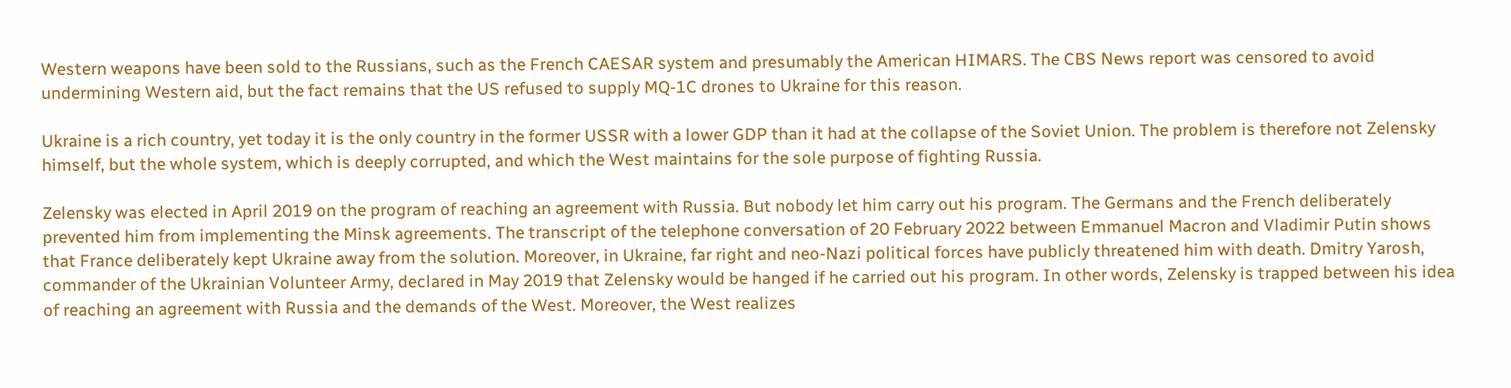Western weapons have been sold to the Russians, such as the French CAESAR system and presumably the American HIMARS. The CBS News report was censored to avoid undermining Western aid, but the fact remains that the US refused to supply MQ-1C drones to Ukraine for this reason.

Ukraine is a rich country, yet today it is the only country in the former USSR with a lower GDP than it had at the collapse of the Soviet Union. The problem is therefore not Zelensky himself, but the whole system, which is deeply corrupted, and which the West maintains for the sole purpose of fighting Russia.

Zelensky was elected in April 2019 on the program of reaching an agreement with Russia. But nobody let him carry out his program. The Germans and the French deliberately prevented him from implementing the Minsk agreements. The transcript of the telephone conversation of 20 February 2022 between Emmanuel Macron and Vladimir Putin shows that France deliberately kept Ukraine away from the solution. Moreover, in Ukraine, far right and neo-Nazi political forces have publicly threatened him with death. Dmitry Yarosh, commander of the Ukrainian Volunteer Army, declared in May 2019 that Zelensky would be hanged if he carried out his program. In other words, Zelensky is trapped between his idea of reaching an agreement with Russia and the demands of the West. Moreover, the West realizes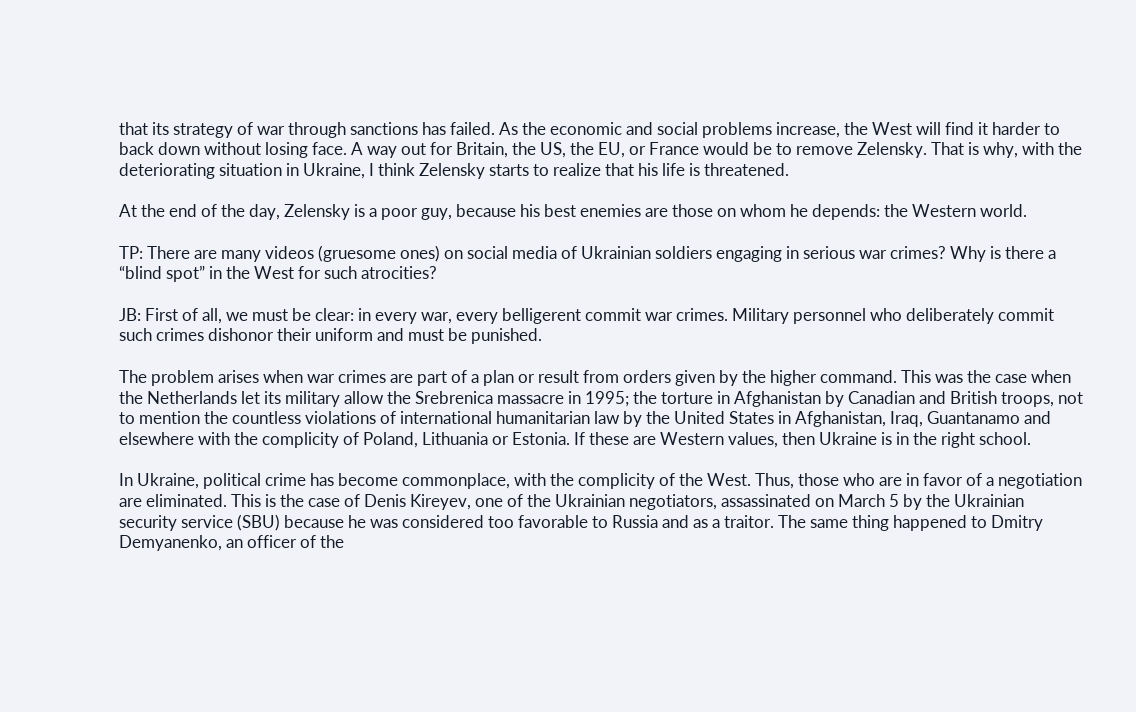that its strategy of war through sanctions has failed. As the economic and social problems increase, the West will find it harder to back down without losing face. A way out for Britain, the US, the EU, or France would be to remove Zelensky. That is why, with the deteriorating situation in Ukraine, I think Zelensky starts to realize that his life is threatened.

At the end of the day, Zelensky is a poor guy, because his best enemies are those on whom he depends: the Western world.

TP: There are many videos (gruesome ones) on social media of Ukrainian soldiers engaging in serious war crimes? Why is there a “blind spot” in the West for such atrocities?

JB: First of all, we must be clear: in every war, every belligerent commit war crimes. Military personnel who deliberately commit such crimes dishonor their uniform and must be punished.

The problem arises when war crimes are part of a plan or result from orders given by the higher command. This was the case when the Netherlands let its military allow the Srebrenica massacre in 1995; the torture in Afghanistan by Canadian and British troops, not to mention the countless violations of international humanitarian law by the United States in Afghanistan, Iraq, Guantanamo and elsewhere with the complicity of Poland, Lithuania or Estonia. If these are Western values, then Ukraine is in the right school.

In Ukraine, political crime has become commonplace, with the complicity of the West. Thus, those who are in favor of a negotiation are eliminated. This is the case of Denis Kireyev, one of the Ukrainian negotiators, assassinated on March 5 by the Ukrainian security service (SBU) because he was considered too favorable to Russia and as a traitor. The same thing happened to Dmitry Demyanenko, an officer of the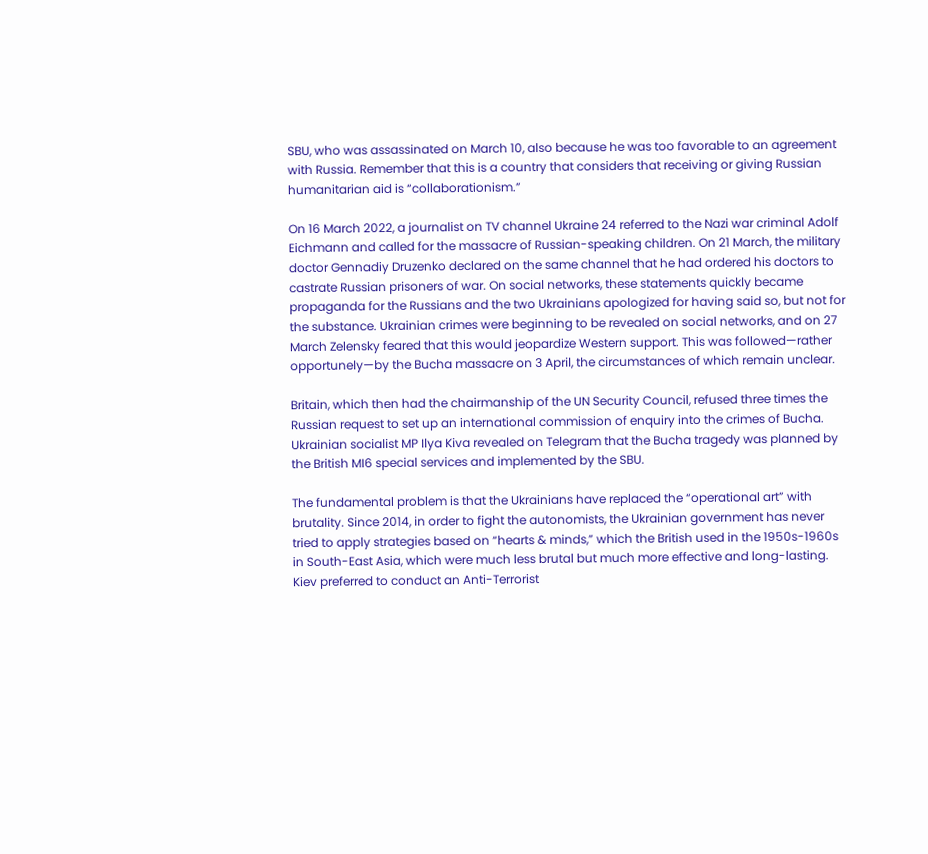SBU, who was assassinated on March 10, also because he was too favorable to an agreement with Russia. Remember that this is a country that considers that receiving or giving Russian humanitarian aid is “collaborationism.”

On 16 March 2022, a journalist on TV channel Ukraine 24 referred to the Nazi war criminal Adolf Eichmann and called for the massacre of Russian-speaking children. On 21 March, the military doctor Gennadiy Druzenko declared on the same channel that he had ordered his doctors to castrate Russian prisoners of war. On social networks, these statements quickly became propaganda for the Russians and the two Ukrainians apologized for having said so, but not for the substance. Ukrainian crimes were beginning to be revealed on social networks, and on 27 March Zelensky feared that this would jeopardize Western support. This was followed—rather opportunely—by the Bucha massacre on 3 April, the circumstances of which remain unclear.

Britain, which then had the chairmanship of the UN Security Council, refused three times the Russian request to set up an international commission of enquiry into the crimes of Bucha. Ukrainian socialist MP Ilya Kiva revealed on Telegram that the Bucha tragedy was planned by the British MI6 special services and implemented by the SBU.

The fundamental problem is that the Ukrainians have replaced the “operational art” with brutality. Since 2014, in order to fight the autonomists, the Ukrainian government has never tried to apply strategies based on “hearts & minds,” which the British used in the 1950s-1960s in South-East Asia, which were much less brutal but much more effective and long-lasting. Kiev preferred to conduct an Anti-Terrorist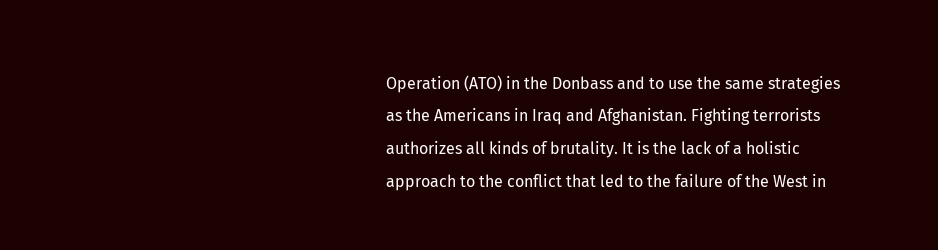Operation (ATO) in the Donbass and to use the same strategies as the Americans in Iraq and Afghanistan. Fighting terrorists authorizes all kinds of brutality. It is the lack of a holistic approach to the conflict that led to the failure of the West in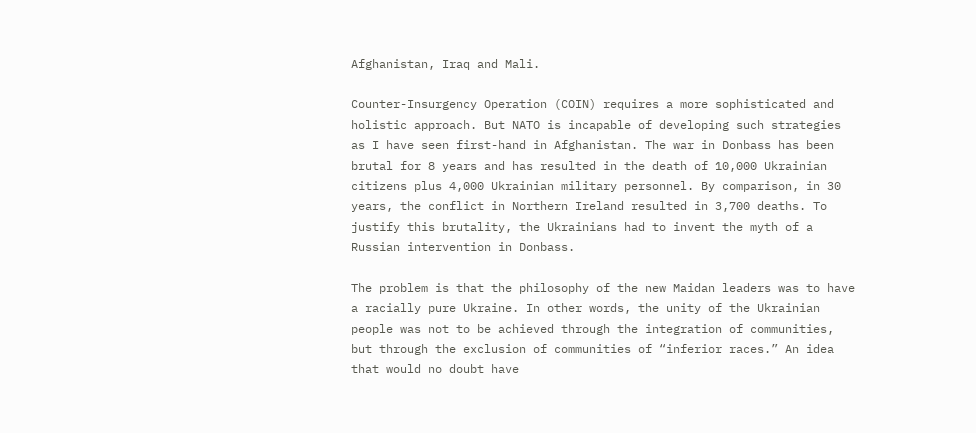Afghanistan, Iraq and Mali.

Counter-Insurgency Operation (COIN) requires a more sophisticated and holistic approach. But NATO is incapable of developing such strategies as I have seen first-hand in Afghanistan. The war in Donbass has been brutal for 8 years and has resulted in the death of 10,000 Ukrainian citizens plus 4,000 Ukrainian military personnel. By comparison, in 30 years, the conflict in Northern Ireland resulted in 3,700 deaths. To justify this brutality, the Ukrainians had to invent the myth of a Russian intervention in Donbass.

The problem is that the philosophy of the new Maidan leaders was to have a racially pure Ukraine. In other words, the unity of the Ukrainian people was not to be achieved through the integration of communities, but through the exclusion of communities of “inferior races.” An idea that would no doubt have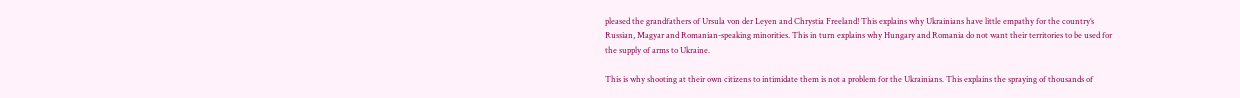pleased the grandfathers of Ursula von der Leyen and Chrystia Freeland! This explains why Ukrainians have little empathy for the country’s Russian, Magyar and Romanian-speaking minorities. This in turn explains why Hungary and Romania do not want their territories to be used for the supply of arms to Ukraine.

This is why shooting at their own citizens to intimidate them is not a problem for the Ukrainians. This explains the spraying of thousands of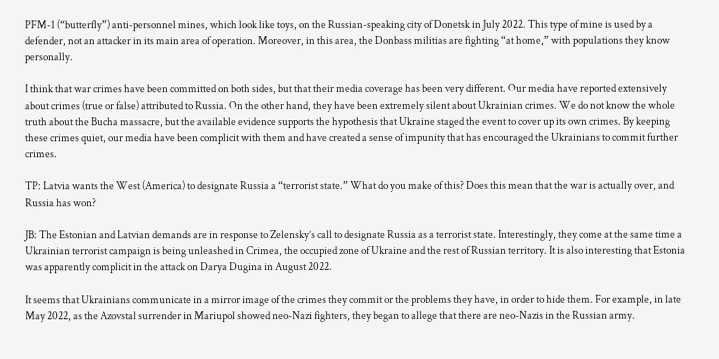PFM-1 (“butterfly”) anti-personnel mines, which look like toys, on the Russian-speaking city of Donetsk in July 2022. This type of mine is used by a defender, not an attacker in its main area of operation. Moreover, in this area, the Donbass militias are fighting “at home,” with populations they know personally.

I think that war crimes have been committed on both sides, but that their media coverage has been very different. Our media have reported extensively about crimes (true or false) attributed to Russia. On the other hand, they have been extremely silent about Ukrainian crimes. We do not know the whole truth about the Bucha massacre, but the available evidence supports the hypothesis that Ukraine staged the event to cover up its own crimes. By keeping these crimes quiet, our media have been complicit with them and have created a sense of impunity that has encouraged the Ukrainians to commit further crimes.

TP: Latvia wants the West (America) to designate Russia a “terrorist state.” What do you make of this? Does this mean that the war is actually over, and Russia has won?

JB: The Estonian and Latvian demands are in response to Zelensky’s call to designate Russia as a terrorist state. Interestingly, they come at the same time a Ukrainian terrorist campaign is being unleashed in Crimea, the occupied zone of Ukraine and the rest of Russian territory. It is also interesting that Estonia was apparently complicit in the attack on Darya Dugina in August 2022.

It seems that Ukrainians communicate in a mirror image of the crimes they commit or the problems they have, in order to hide them. For example, in late May 2022, as the Azovstal surrender in Mariupol showed neo-Nazi fighters, they began to allege that there are neo-Nazis in the Russian army.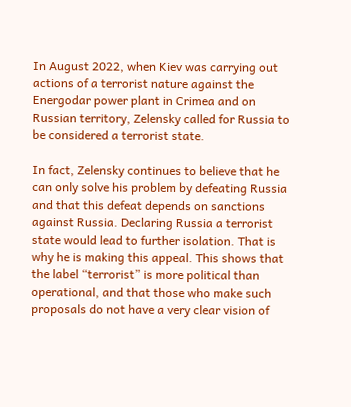In August 2022, when Kiev was carrying out actions of a terrorist nature against the Energodar power plant in Crimea and on Russian territory, Zelensky called for Russia to be considered a terrorist state.

In fact, Zelensky continues to believe that he can only solve his problem by defeating Russia and that this defeat depends on sanctions against Russia. Declaring Russia a terrorist state would lead to further isolation. That is why he is making this appeal. This shows that the label “terrorist” is more political than operational, and that those who make such proposals do not have a very clear vision of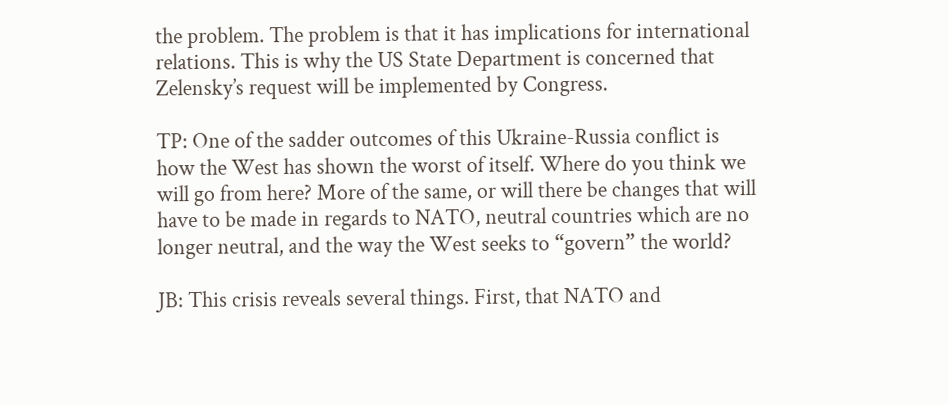the problem. The problem is that it has implications for international relations. This is why the US State Department is concerned that Zelensky’s request will be implemented by Congress.

TP: One of the sadder outcomes of this Ukraine-Russia conflict is how the West has shown the worst of itself. Where do you think we will go from here? More of the same, or will there be changes that will have to be made in regards to NATO, neutral countries which are no longer neutral, and the way the West seeks to “govern” the world?

JB: This crisis reveals several things. First, that NATO and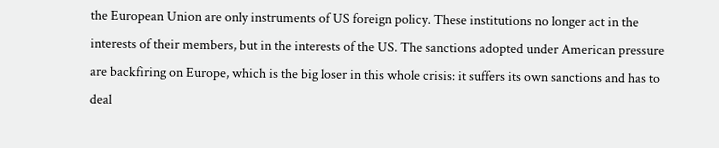the European Union are only instruments of US foreign policy. These institutions no longer act in the interests of their members, but in the interests of the US. The sanctions adopted under American pressure are backfiring on Europe, which is the big loser in this whole crisis: it suffers its own sanctions and has to deal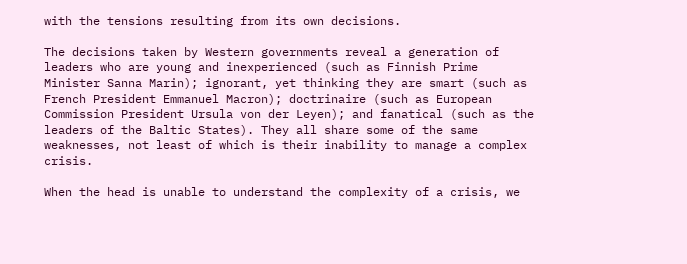with the tensions resulting from its own decisions.

The decisions taken by Western governments reveal a generation of leaders who are young and inexperienced (such as Finnish Prime Minister Sanna Marin); ignorant, yet thinking they are smart (such as French President Emmanuel Macron); doctrinaire (such as European Commission President Ursula von der Leyen); and fanatical (such as the leaders of the Baltic States). They all share some of the same weaknesses, not least of which is their inability to manage a complex crisis.

When the head is unable to understand the complexity of a crisis, we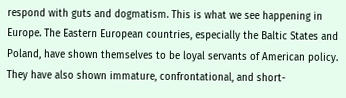respond with guts and dogmatism. This is what we see happening in Europe. The Eastern European countries, especially the Baltic States and Poland, have shown themselves to be loyal servants of American policy. They have also shown immature, confrontational, and short-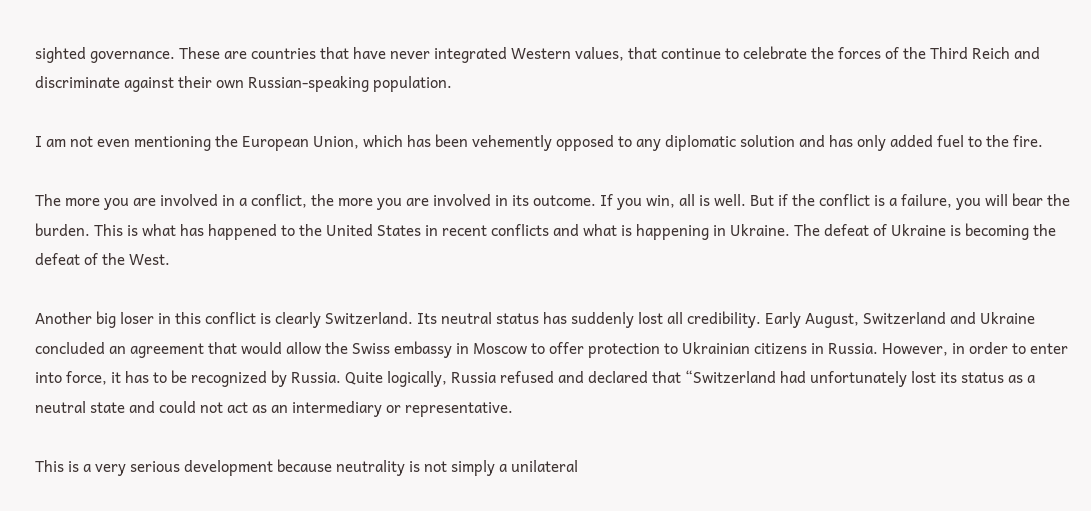sighted governance. These are countries that have never integrated Western values, that continue to celebrate the forces of the Third Reich and discriminate against their own Russian-speaking population.

I am not even mentioning the European Union, which has been vehemently opposed to any diplomatic solution and has only added fuel to the fire.

The more you are involved in a conflict, the more you are involved in its outcome. If you win, all is well. But if the conflict is a failure, you will bear the burden. This is what has happened to the United States in recent conflicts and what is happening in Ukraine. The defeat of Ukraine is becoming the defeat of the West.

Another big loser in this conflict is clearly Switzerland. Its neutral status has suddenly lost all credibility. Early August, Switzerland and Ukraine concluded an agreement that would allow the Swiss embassy in Moscow to offer protection to Ukrainian citizens in Russia. However, in order to enter into force, it has to be recognized by Russia. Quite logically, Russia refused and declared that “Switzerland had unfortunately lost its status as a neutral state and could not act as an intermediary or representative.

This is a very serious development because neutrality is not simply a unilateral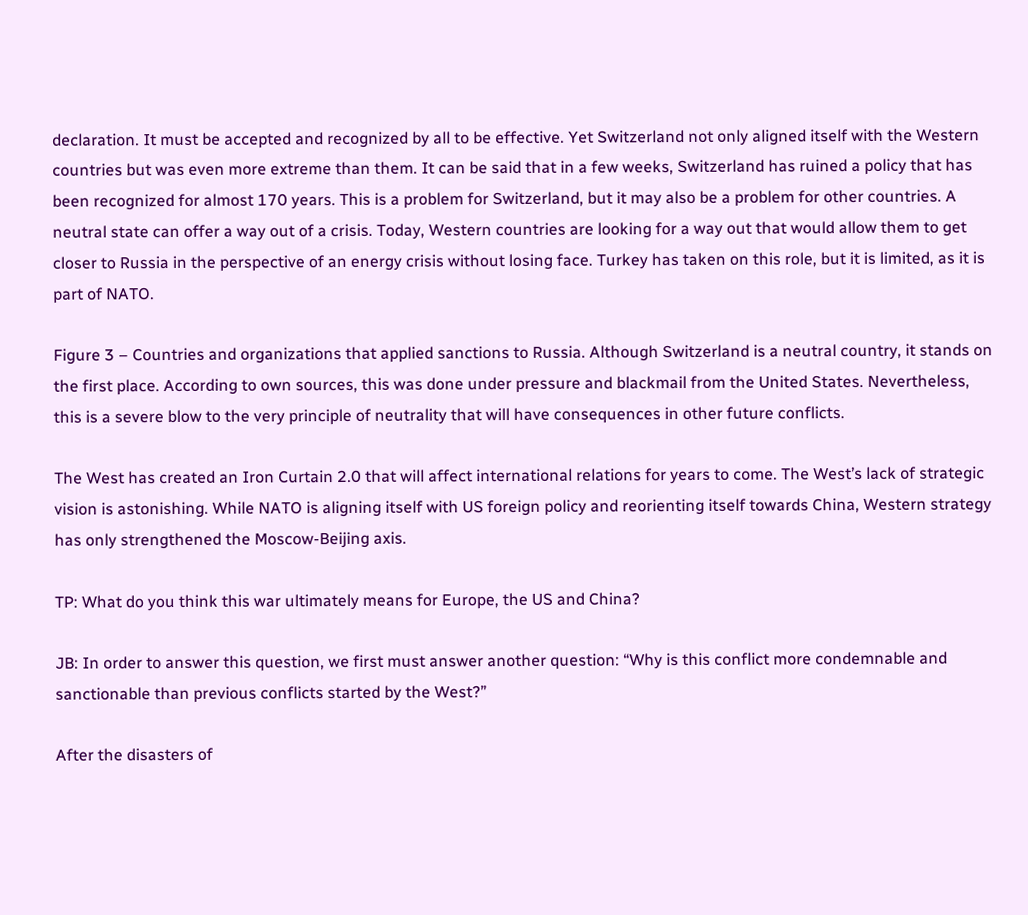declaration. It must be accepted and recognized by all to be effective. Yet Switzerland not only aligned itself with the Western countries but was even more extreme than them. It can be said that in a few weeks, Switzerland has ruined a policy that has been recognized for almost 170 years. This is a problem for Switzerland, but it may also be a problem for other countries. A neutral state can offer a way out of a crisis. Today, Western countries are looking for a way out that would allow them to get closer to Russia in the perspective of an energy crisis without losing face. Turkey has taken on this role, but it is limited, as it is part of NATO.

Figure 3 – Countries and organizations that applied sanctions to Russia. Although Switzerland is a neutral country, it stands on the first place. According to own sources, this was done under pressure and blackmail from the United States. Nevertheless, this is a severe blow to the very principle of neutrality that will have consequences in other future conflicts.

The West has created an Iron Curtain 2.0 that will affect international relations for years to come. The West’s lack of strategic vision is astonishing. While NATO is aligning itself with US foreign policy and reorienting itself towards China, Western strategy has only strengthened the Moscow-Beijing axis.

TP: What do you think this war ultimately means for Europe, the US and China?

JB: In order to answer this question, we first must answer another question: “Why is this conflict more condemnable and sanctionable than previous conflicts started by the West?”

After the disasters of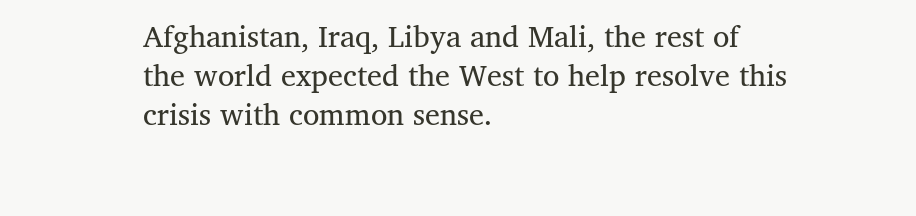Afghanistan, Iraq, Libya and Mali, the rest of the world expected the West to help resolve this crisis with common sense.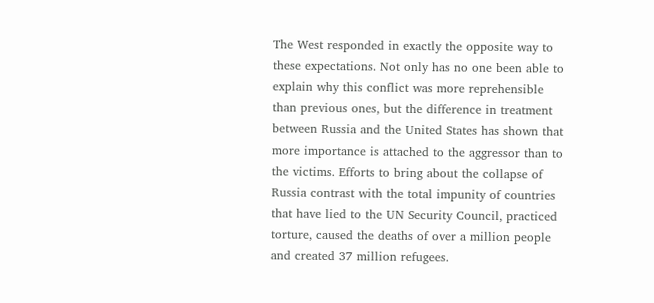The West responded in exactly the opposite way to these expectations. Not only has no one been able to explain why this conflict was more reprehensible than previous ones, but the difference in treatment between Russia and the United States has shown that more importance is attached to the aggressor than to the victims. Efforts to bring about the collapse of Russia contrast with the total impunity of countries that have lied to the UN Security Council, practiced torture, caused the deaths of over a million people and created 37 million refugees.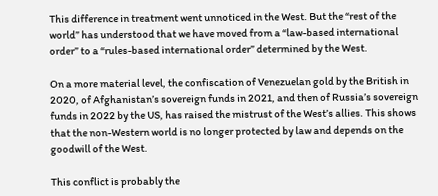This difference in treatment went unnoticed in the West. But the “rest of the world” has understood that we have moved from a “law-based international order” to a “rules-based international order” determined by the West.

On a more material level, the confiscation of Venezuelan gold by the British in 2020, of Afghanistan’s sovereign funds in 2021, and then of Russia’s sovereign funds in 2022 by the US, has raised the mistrust of the West’s allies. This shows that the non-Western world is no longer protected by law and depends on the goodwill of the West.

This conflict is probably the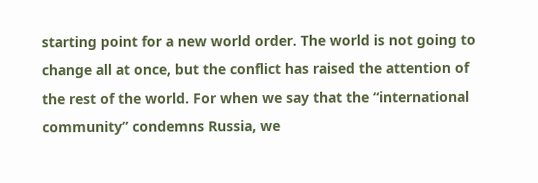starting point for a new world order. The world is not going to change all at once, but the conflict has raised the attention of the rest of the world. For when we say that the “international community” condemns Russia, we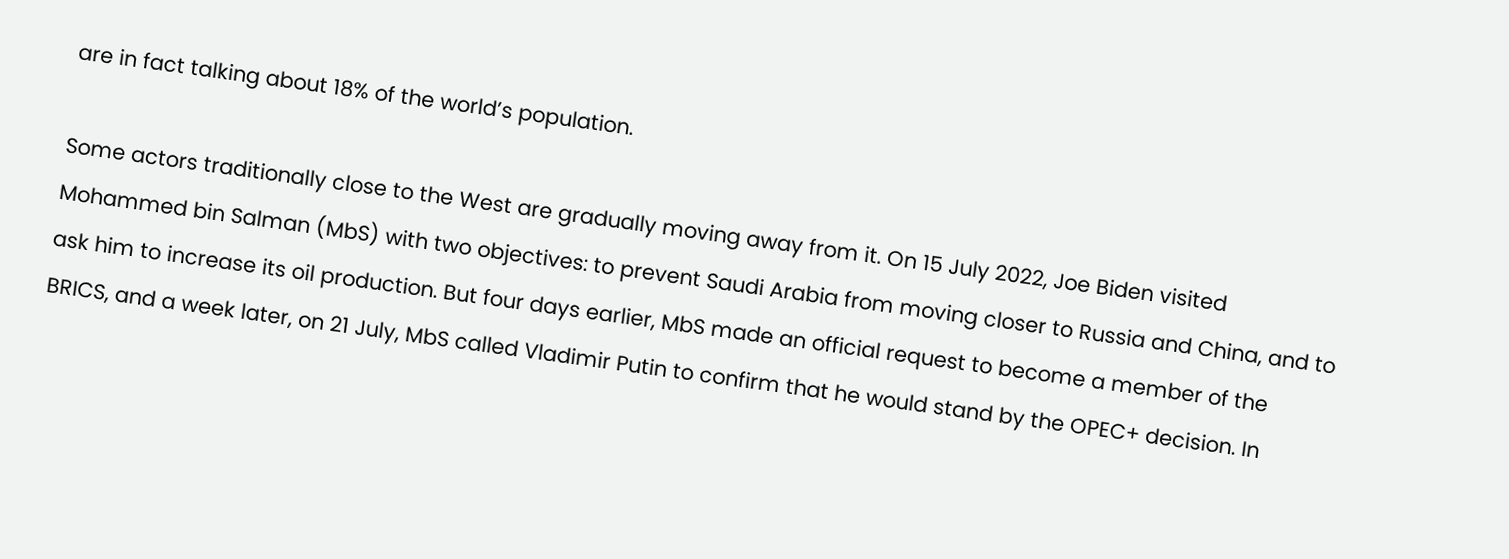are in fact talking about 18% of the world’s population.

Some actors traditionally close to the West are gradually moving away from it. On 15 July 2022, Joe Biden visited Mohammed bin Salman (MbS) with two objectives: to prevent Saudi Arabia from moving closer to Russia and China, and to ask him to increase its oil production. But four days earlier, MbS made an official request to become a member of the BRICS, and a week later, on 21 July, MbS called Vladimir Putin to confirm that he would stand by the OPEC+ decision. In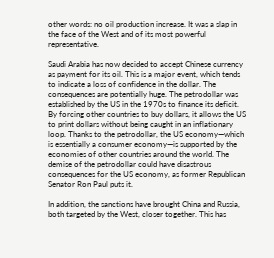other words: no oil production increase. It was a slap in the face of the West and of its most powerful representative.

Saudi Arabia has now decided to accept Chinese currency as payment for its oil. This is a major event, which tends to indicate a loss of confidence in the dollar. The consequences are potentially huge. The petrodollar was established by the US in the 1970s to finance its deficit. By forcing other countries to buy dollars, it allows the US to print dollars without being caught in an inflationary loop. Thanks to the petrodollar, the US economy—which is essentially a consumer economy—is supported by the economies of other countries around the world. The demise of the petrodollar could have disastrous consequences for the US economy, as former Republican Senator Ron Paul puts it.

In addition, the sanctions have brought China and Russia, both targeted by the West, closer together. This has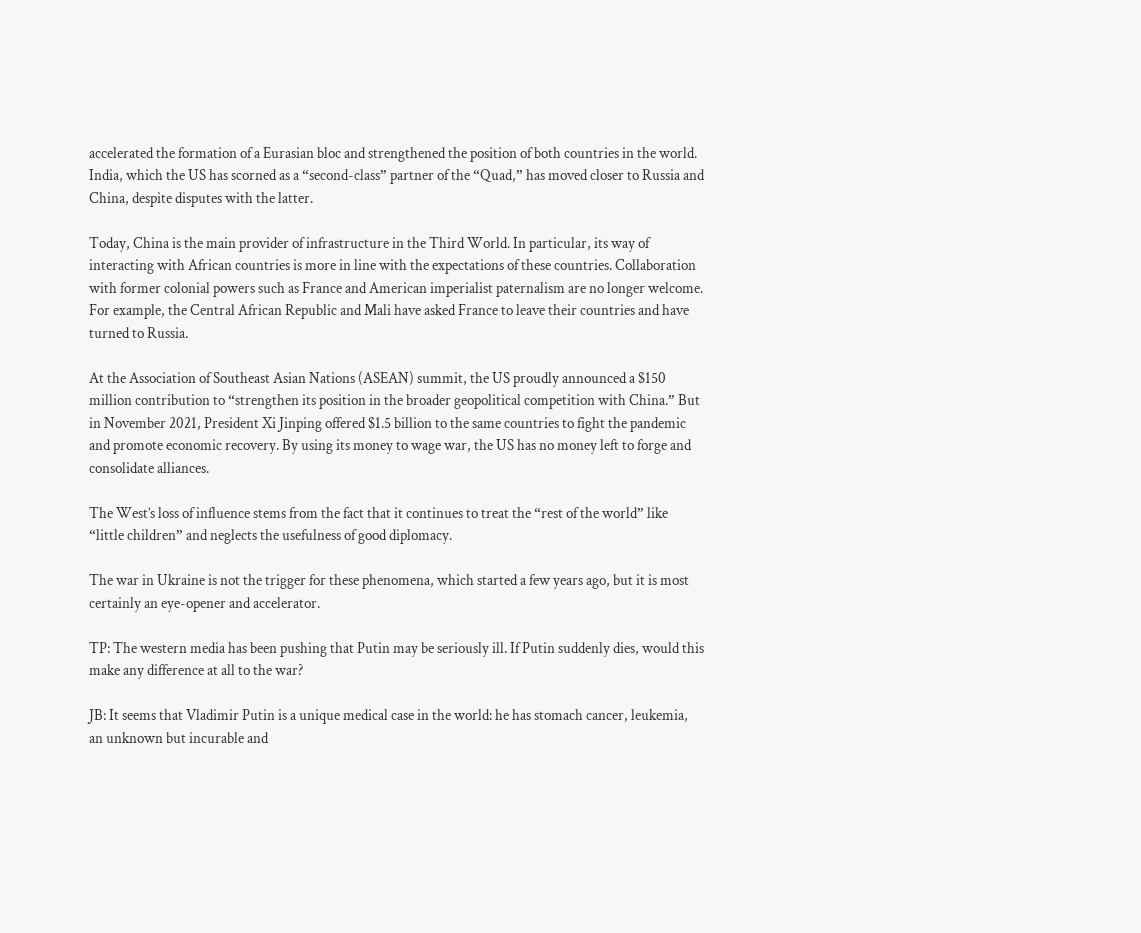accelerated the formation of a Eurasian bloc and strengthened the position of both countries in the world. India, which the US has scorned as a “second-class” partner of the “Quad,” has moved closer to Russia and China, despite disputes with the latter.

Today, China is the main provider of infrastructure in the Third World. In particular, its way of interacting with African countries is more in line with the expectations of these countries. Collaboration with former colonial powers such as France and American imperialist paternalism are no longer welcome. For example, the Central African Republic and Mali have asked France to leave their countries and have turned to Russia.

At the Association of Southeast Asian Nations (ASEAN) summit, the US proudly announced a $150 million contribution to “strengthen its position in the broader geopolitical competition with China.” But in November 2021, President Xi Jinping offered $1.5 billion to the same countries to fight the pandemic and promote economic recovery. By using its money to wage war, the US has no money left to forge and consolidate alliances.

The West’s loss of influence stems from the fact that it continues to treat the “rest of the world” like “little children” and neglects the usefulness of good diplomacy.

The war in Ukraine is not the trigger for these phenomena, which started a few years ago, but it is most certainly an eye-opener and accelerator.

TP: The western media has been pushing that Putin may be seriously ill. If Putin suddenly dies, would this make any difference at all to the war?

JB: It seems that Vladimir Putin is a unique medical case in the world: he has stomach cancer, leukemia, an unknown but incurable and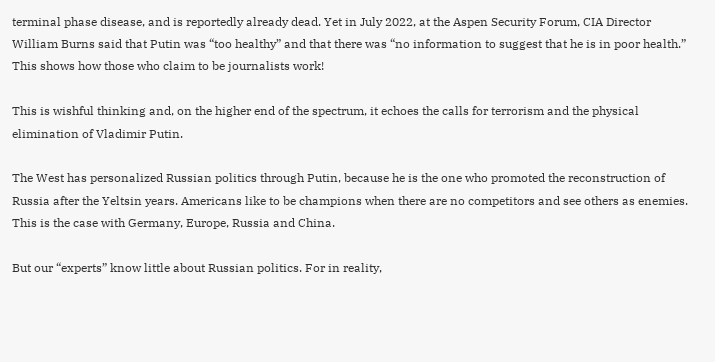terminal phase disease, and is reportedly already dead. Yet in July 2022, at the Aspen Security Forum, CIA Director William Burns said that Putin was “too healthy” and that there was “no information to suggest that he is in poor health.” This shows how those who claim to be journalists work!

This is wishful thinking and, on the higher end of the spectrum, it echoes the calls for terrorism and the physical elimination of Vladimir Putin.

The West has personalized Russian politics through Putin, because he is the one who promoted the reconstruction of Russia after the Yeltsin years. Americans like to be champions when there are no competitors and see others as enemies. This is the case with Germany, Europe, Russia and China.

But our “experts” know little about Russian politics. For in reality,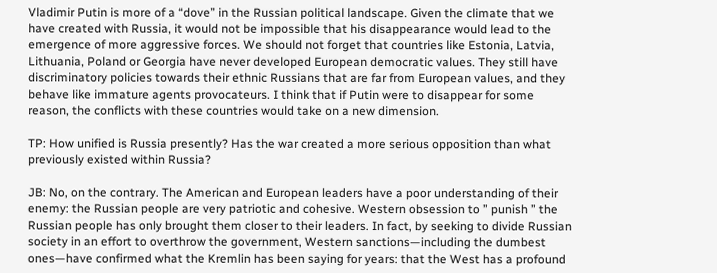Vladimir Putin is more of a “dove” in the Russian political landscape. Given the climate that we have created with Russia, it would not be impossible that his disappearance would lead to the emergence of more aggressive forces. We should not forget that countries like Estonia, Latvia, Lithuania, Poland or Georgia have never developed European democratic values. They still have discriminatory policies towards their ethnic Russians that are far from European values, and they behave like immature agents provocateurs. I think that if Putin were to disappear for some reason, the conflicts with these countries would take on a new dimension.

TP: How unified is Russia presently? Has the war created a more serious opposition than what previously existed within Russia?

JB: No, on the contrary. The American and European leaders have a poor understanding of their enemy: the Russian people are very patriotic and cohesive. Western obsession to ” punish ” the Russian people has only brought them closer to their leaders. In fact, by seeking to divide Russian society in an effort to overthrow the government, Western sanctions—including the dumbest ones—have confirmed what the Kremlin has been saying for years: that the West has a profound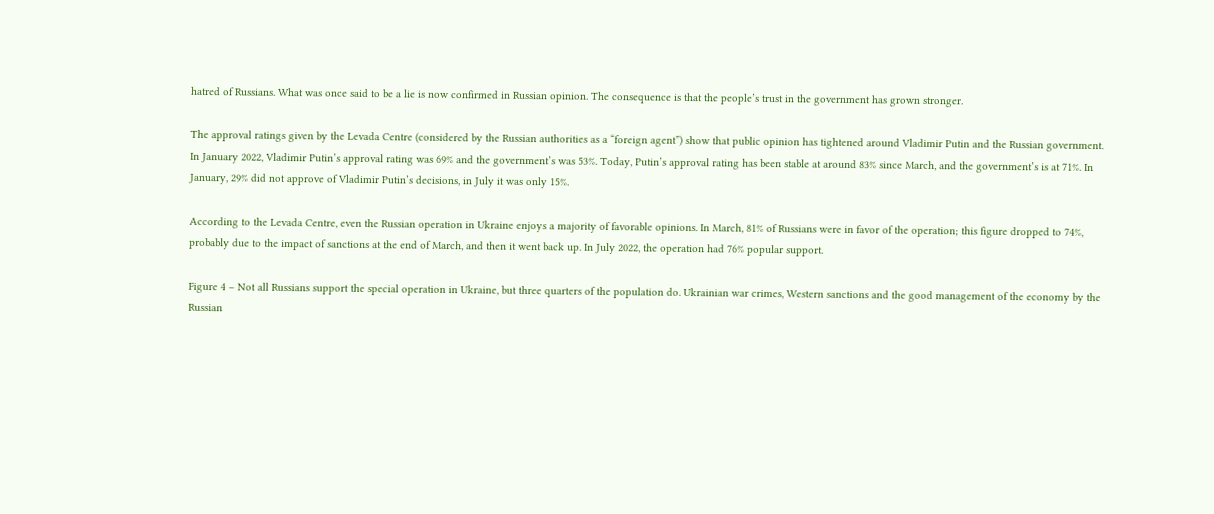hatred of Russians. What was once said to be a lie is now confirmed in Russian opinion. The consequence is that the people’s trust in the government has grown stronger.

The approval ratings given by the Levada Centre (considered by the Russian authorities as a “foreign agent”) show that public opinion has tightened around Vladimir Putin and the Russian government. In January 2022, Vladimir Putin’s approval rating was 69% and the government’s was 53%. Today, Putin’s approval rating has been stable at around 83% since March, and the government’s is at 71%. In January, 29% did not approve of Vladimir Putin’s decisions, in July it was only 15%.

According to the Levada Centre, even the Russian operation in Ukraine enjoys a majority of favorable opinions. In March, 81% of Russians were in favor of the operation; this figure dropped to 74%, probably due to the impact of sanctions at the end of March, and then it went back up. In July 2022, the operation had 76% popular support.

Figure 4 – Not all Russians support the special operation in Ukraine, but three quarters of the population do. Ukrainian war crimes, Western sanctions and the good management of the economy by the Russian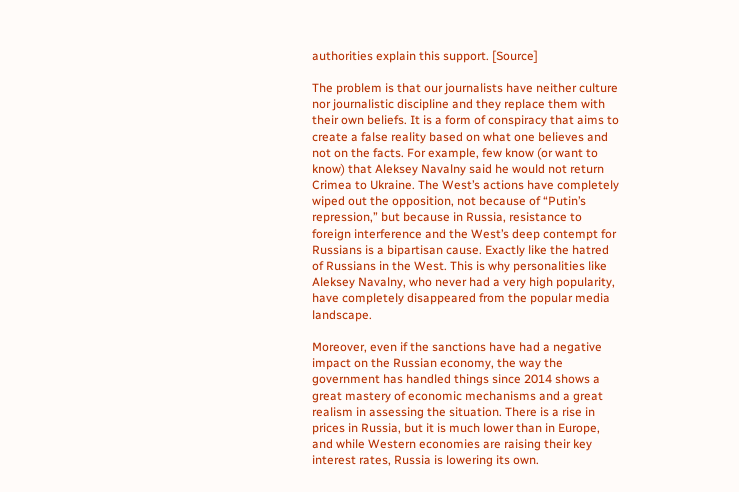authorities explain this support. [Source]

The problem is that our journalists have neither culture nor journalistic discipline and they replace them with their own beliefs. It is a form of conspiracy that aims to create a false reality based on what one believes and not on the facts. For example, few know (or want to know) that Aleksey Navalny said he would not return Crimea to Ukraine. The West’s actions have completely wiped out the opposition, not because of “Putin’s repression,” but because in Russia, resistance to foreign interference and the West’s deep contempt for Russians is a bipartisan cause. Exactly like the hatred of Russians in the West. This is why personalities like Aleksey Navalny, who never had a very high popularity, have completely disappeared from the popular media landscape.

Moreover, even if the sanctions have had a negative impact on the Russian economy, the way the government has handled things since 2014 shows a great mastery of economic mechanisms and a great realism in assessing the situation. There is a rise in prices in Russia, but it is much lower than in Europe, and while Western economies are raising their key interest rates, Russia is lowering its own.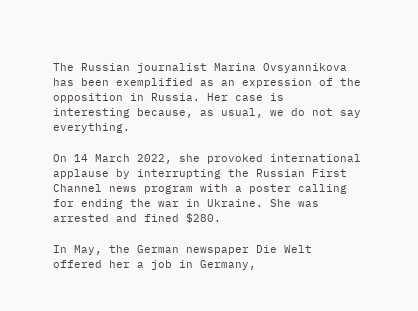The Russian journalist Marina Ovsyannikova has been exemplified as an expression of the opposition in Russia. Her case is interesting because, as usual, we do not say everything.

On 14 March 2022, she provoked international applause by interrupting the Russian First Channel news program with a poster calling for ending the war in Ukraine. She was arrested and fined $280.

In May, the German newspaper Die Welt offered her a job in Germany,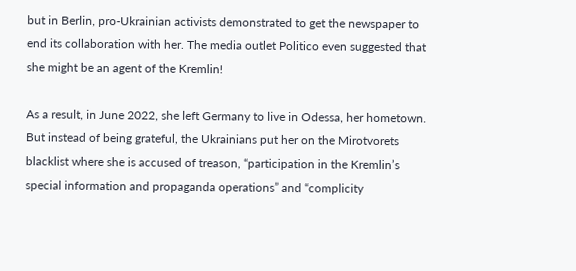but in Berlin, pro-Ukrainian activists demonstrated to get the newspaper to end its collaboration with her. The media outlet Politico even suggested that she might be an agent of the Kremlin!

As a result, in June 2022, she left Germany to live in Odessa, her hometown. But instead of being grateful, the Ukrainians put her on the Mirotvorets blacklist where she is accused of treason, “participation in the Kremlin’s special information and propaganda operations” and “complicity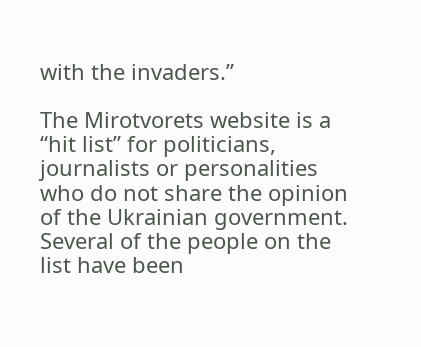with the invaders.”

The Mirotvorets website is a “hit list” for politicians, journalists or personalities who do not share the opinion of the Ukrainian government. Several of the people on the list have been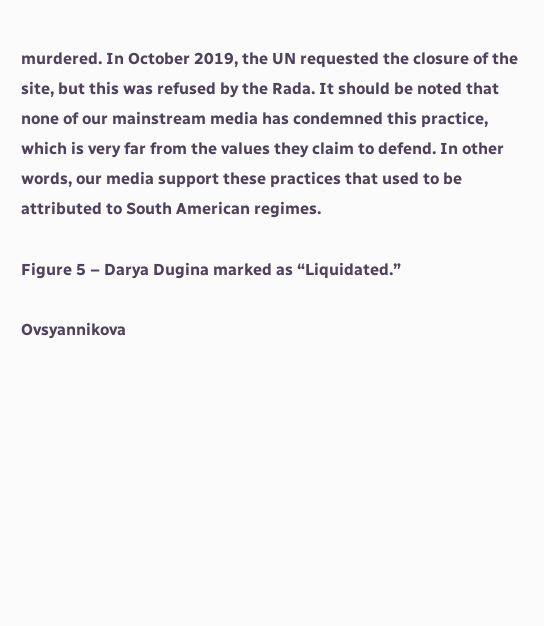murdered. In October 2019, the UN requested the closure of the site, but this was refused by the Rada. It should be noted that none of our mainstream media has condemned this practice, which is very far from the values they claim to defend. In other words, our media support these practices that used to be attributed to South American regimes.

Figure 5 – Darya Dugina marked as “Liquidated.”

Ovsyannikova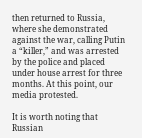then returned to Russia, where she demonstrated against the war, calling Putin a “killer,” and was arrested by the police and placed under house arrest for three months. At this point, our media protested.

It is worth noting that Russian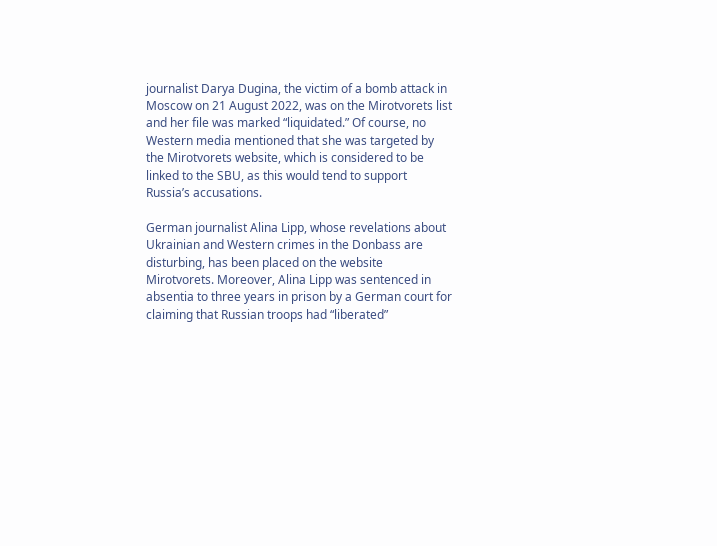journalist Darya Dugina, the victim of a bomb attack in Moscow on 21 August 2022, was on the Mirotvorets list and her file was marked “liquidated.” Of course, no Western media mentioned that she was targeted by the Mirotvorets website, which is considered to be linked to the SBU, as this would tend to support Russia’s accusations.

German journalist Alina Lipp, whose revelations about Ukrainian and Western crimes in the Donbass are disturbing, has been placed on the website Mirotvorets. Moreover, Alina Lipp was sentenced in absentia to three years in prison by a German court for claiming that Russian troops had “liberated”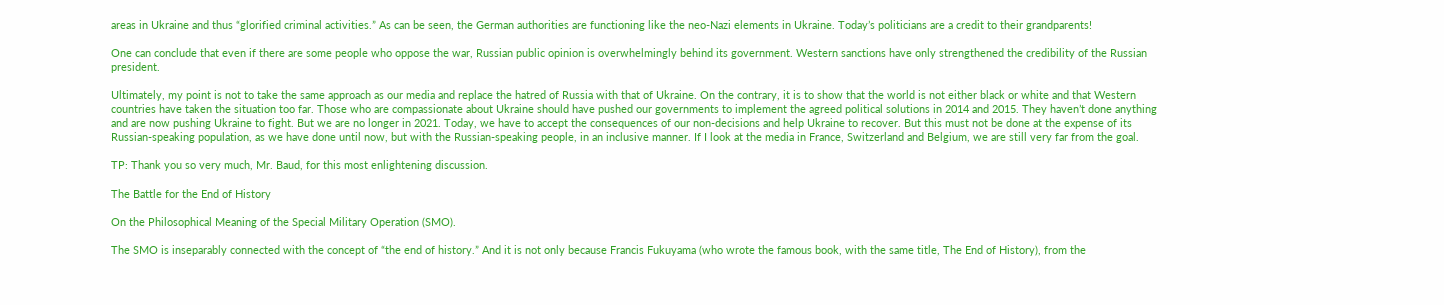areas in Ukraine and thus “glorified criminal activities.” As can be seen, the German authorities are functioning like the neo-Nazi elements in Ukraine. Today’s politicians are a credit to their grandparents!

One can conclude that even if there are some people who oppose the war, Russian public opinion is overwhelmingly behind its government. Western sanctions have only strengthened the credibility of the Russian president.

Ultimately, my point is not to take the same approach as our media and replace the hatred of Russia with that of Ukraine. On the contrary, it is to show that the world is not either black or white and that Western countries have taken the situation too far. Those who are compassionate about Ukraine should have pushed our governments to implement the agreed political solutions in 2014 and 2015. They haven’t done anything and are now pushing Ukraine to fight. But we are no longer in 2021. Today, we have to accept the consequences of our non-decisions and help Ukraine to recover. But this must not be done at the expense of its Russian-speaking population, as we have done until now, but with the Russian-speaking people, in an inclusive manner. If I look at the media in France, Switzerland and Belgium, we are still very far from the goal.

TP: Thank you so very much, Mr. Baud, for this most enlightening discussion.

The Battle for the End of History

On the Philosophical Meaning of the Special Military Operation (SMO).

The SMO is inseparably connected with the concept of “the end of history.” And it is not only because Francis Fukuyama (who wrote the famous book, with the same title, The End of History), from the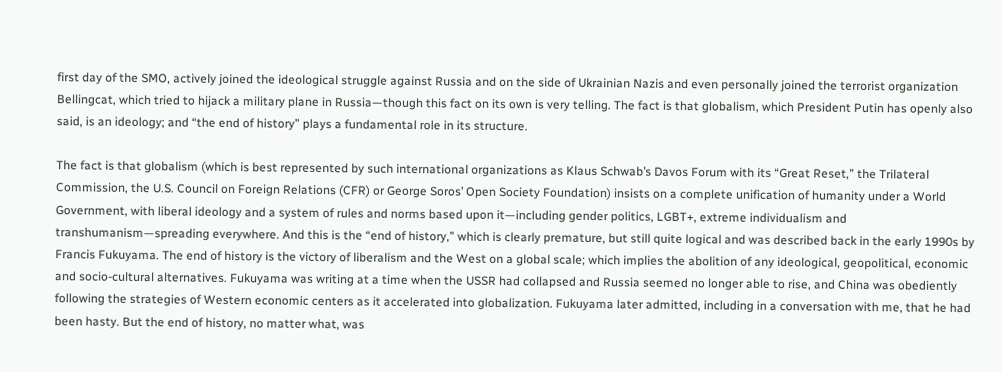first day of the SMO, actively joined the ideological struggle against Russia and on the side of Ukrainian Nazis and even personally joined the terrorist organization Bellingcat, which tried to hijack a military plane in Russia—though this fact on its own is very telling. The fact is that globalism, which President Putin has openly also said, is an ideology; and “the end of history” plays a fundamental role in its structure.

The fact is that globalism (which is best represented by such international organizations as Klaus Schwab’s Davos Forum with its “Great Reset,” the Trilateral Commission, the U.S. Council on Foreign Relations (CFR) or George Soros’ Open Society Foundation) insists on a complete unification of humanity under a World Government, with liberal ideology and a system of rules and norms based upon it—including gender politics, LGBT+, extreme individualism and transhumanism—spreading everywhere. And this is the “end of history,” which is clearly premature, but still quite logical and was described back in the early 1990s by Francis Fukuyama. The end of history is the victory of liberalism and the West on a global scale; which implies the abolition of any ideological, geopolitical, economic and socio-cultural alternatives. Fukuyama was writing at a time when the USSR had collapsed and Russia seemed no longer able to rise, and China was obediently following the strategies of Western economic centers as it accelerated into globalization. Fukuyama later admitted, including in a conversation with me, that he had been hasty. But the end of history, no matter what, was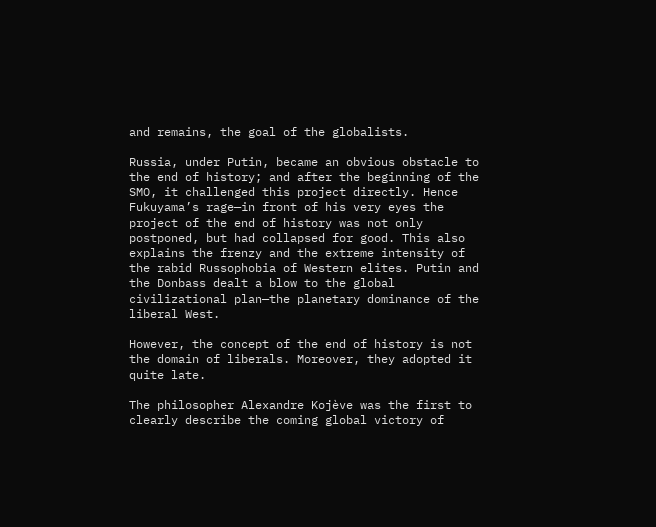and remains, the goal of the globalists.

Russia, under Putin, became an obvious obstacle to the end of history; and after the beginning of the SMO, it challenged this project directly. Hence Fukuyama’s rage—in front of his very eyes the project of the end of history was not only postponed, but had collapsed for good. This also explains the frenzy and the extreme intensity of the rabid Russophobia of Western elites. Putin and the Donbass dealt a blow to the global civilizational plan—the planetary dominance of the liberal West.

However, the concept of the end of history is not the domain of liberals. Moreover, they adopted it quite late.

The philosopher Alexandre Kojève was the first to clearly describe the coming global victory of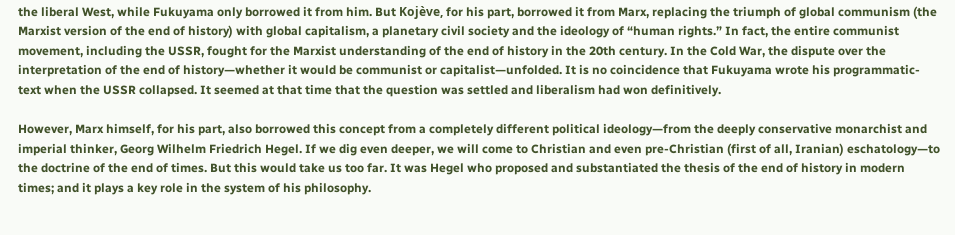the liberal West, while Fukuyama only borrowed it from him. But Kojève, for his part, borrowed it from Marx, replacing the triumph of global communism (the Marxist version of the end of history) with global capitalism, a planetary civil society and the ideology of “human rights.” In fact, the entire communist movement, including the USSR, fought for the Marxist understanding of the end of history in the 20th century. In the Cold War, the dispute over the interpretation of the end of history—whether it would be communist or capitalist—unfolded. It is no coincidence that Fukuyama wrote his programmatic-text when the USSR collapsed. It seemed at that time that the question was settled and liberalism had won definitively.

However, Marx himself, for his part, also borrowed this concept from a completely different political ideology—from the deeply conservative monarchist and imperial thinker, Georg Wilhelm Friedrich Hegel. If we dig even deeper, we will come to Christian and even pre-Christian (first of all, Iranian) eschatology—to the doctrine of the end of times. But this would take us too far. It was Hegel who proposed and substantiated the thesis of the end of history in modern times; and it plays a key role in the system of his philosophy.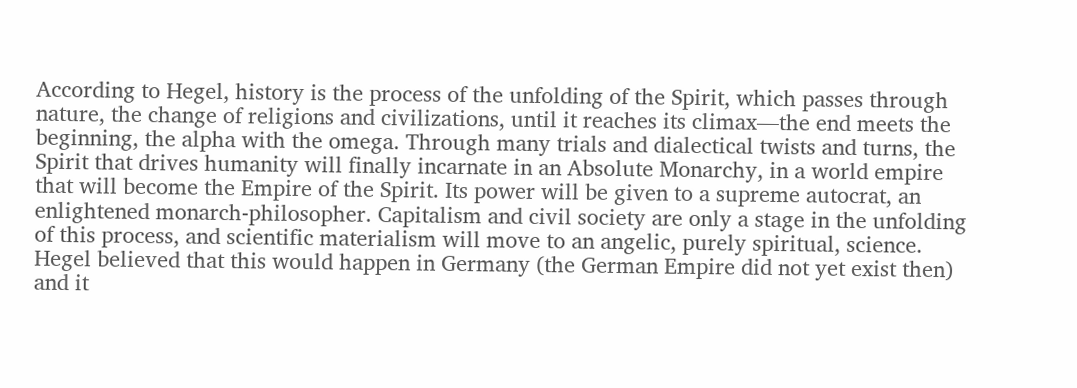According to Hegel, history is the process of the unfolding of the Spirit, which passes through nature, the change of religions and civilizations, until it reaches its climax—the end meets the beginning, the alpha with the omega. Through many trials and dialectical twists and turns, the Spirit that drives humanity will finally incarnate in an Absolute Monarchy, in a world empire that will become the Empire of the Spirit. Its power will be given to a supreme autocrat, an enlightened monarch-philosopher. Capitalism and civil society are only a stage in the unfolding of this process, and scientific materialism will move to an angelic, purely spiritual, science. Hegel believed that this would happen in Germany (the German Empire did not yet exist then) and it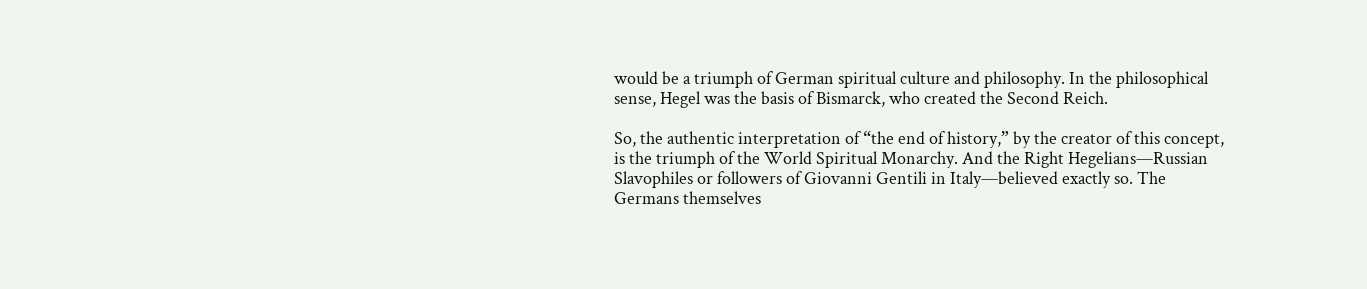would be a triumph of German spiritual culture and philosophy. In the philosophical sense, Hegel was the basis of Bismarck, who created the Second Reich.

So, the authentic interpretation of “the end of history,” by the creator of this concept, is the triumph of the World Spiritual Monarchy. And the Right Hegelians—Russian Slavophiles or followers of Giovanni Gentili in Italy—believed exactly so. The Germans themselves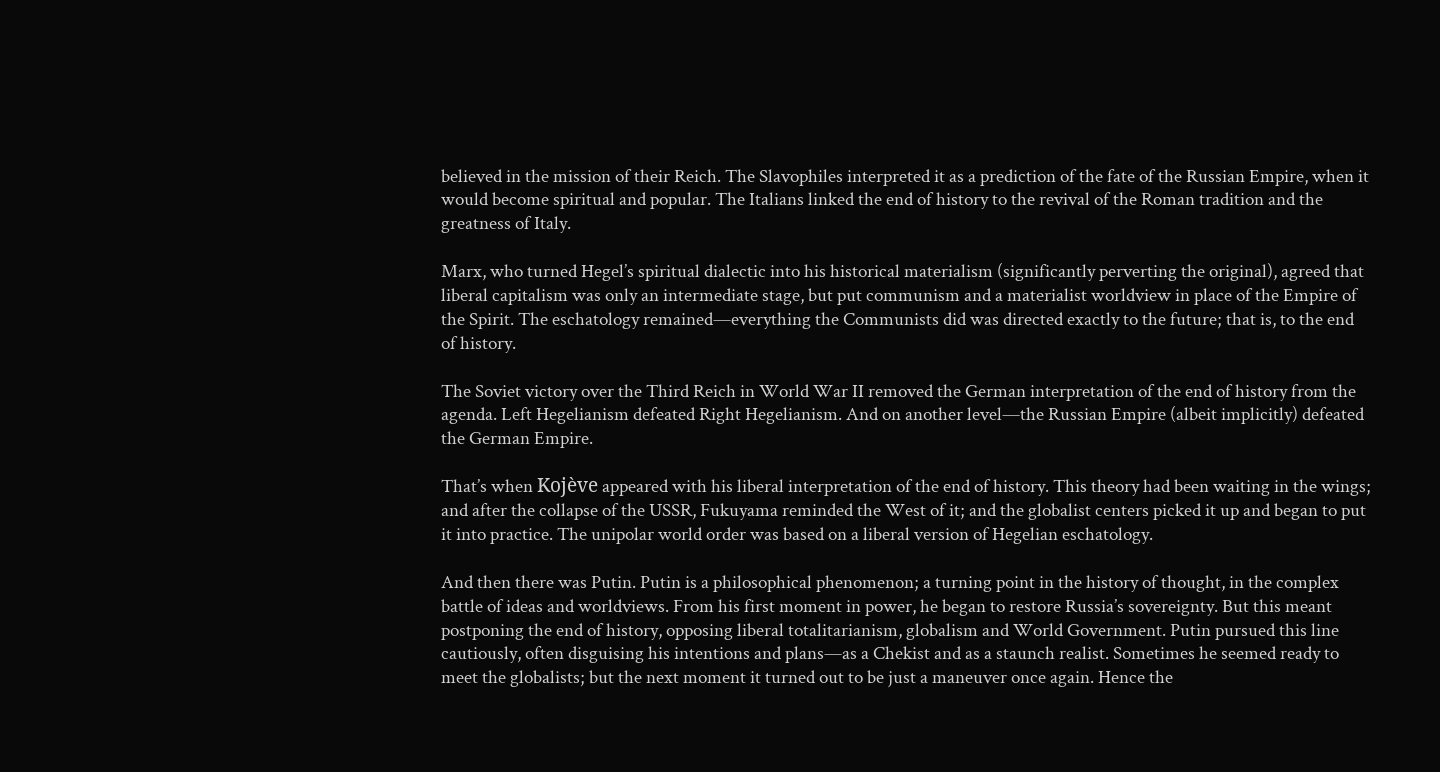believed in the mission of their Reich. The Slavophiles interpreted it as a prediction of the fate of the Russian Empire, when it would become spiritual and popular. The Italians linked the end of history to the revival of the Roman tradition and the greatness of Italy.

Marx, who turned Hegel’s spiritual dialectic into his historical materialism (significantly perverting the original), agreed that liberal capitalism was only an intermediate stage, but put communism and a materialist worldview in place of the Empire of the Spirit. The eschatology remained—everything the Communists did was directed exactly to the future; that is, to the end of history.

The Soviet victory over the Third Reich in World War II removed the German interpretation of the end of history from the agenda. Left Hegelianism defeated Right Hegelianism. And on another level—the Russian Empire (albeit implicitly) defeated the German Empire.

That’s when Kojève appeared with his liberal interpretation of the end of history. This theory had been waiting in the wings; and after the collapse of the USSR, Fukuyama reminded the West of it; and the globalist centers picked it up and began to put it into practice. The unipolar world order was based on a liberal version of Hegelian eschatology.

And then there was Putin. Putin is a philosophical phenomenon; a turning point in the history of thought, in the complex battle of ideas and worldviews. From his first moment in power, he began to restore Russia’s sovereignty. But this meant postponing the end of history, opposing liberal totalitarianism, globalism and World Government. Putin pursued this line cautiously, often disguising his intentions and plans—as a Chekist and as a staunch realist. Sometimes he seemed ready to meet the globalists; but the next moment it turned out to be just a maneuver once again. Hence the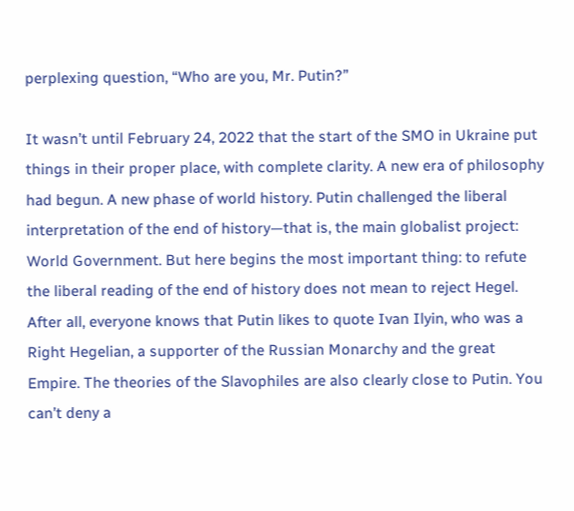perplexing question, “Who are you, Mr. Putin?”

It wasn’t until February 24, 2022 that the start of the SMO in Ukraine put things in their proper place, with complete clarity. A new era of philosophy had begun. A new phase of world history. Putin challenged the liberal interpretation of the end of history—that is, the main globalist project: World Government. But here begins the most important thing: to refute the liberal reading of the end of history does not mean to reject Hegel. After all, everyone knows that Putin likes to quote Ivan Ilyin, who was a Right Hegelian, a supporter of the Russian Monarchy and the great Empire. The theories of the Slavophiles are also clearly close to Putin. You can’t deny a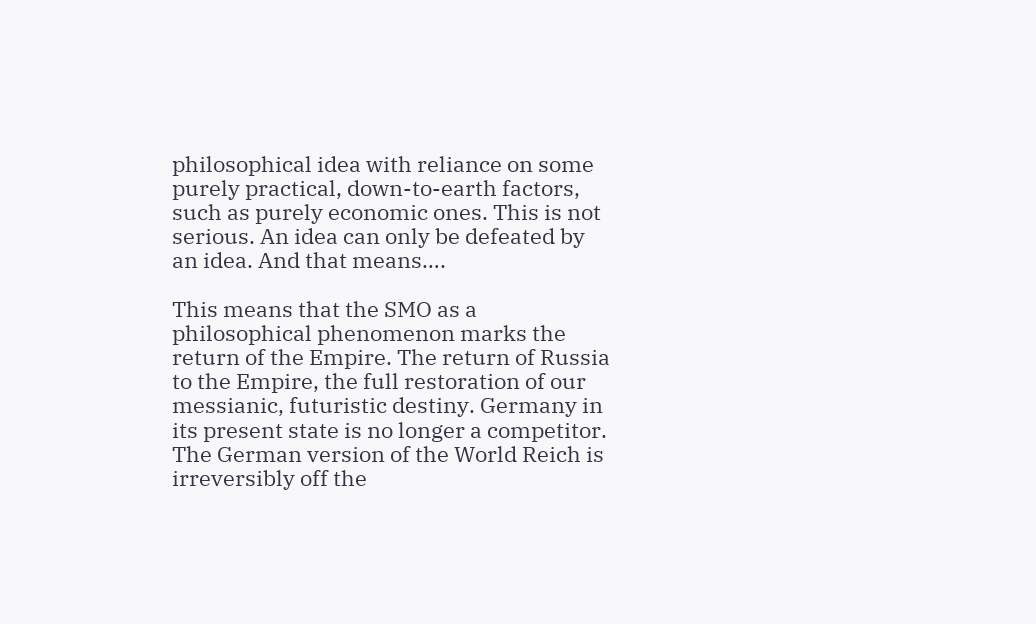philosophical idea with reliance on some purely practical, down-to-earth factors, such as purely economic ones. This is not serious. An idea can only be defeated by an idea. And that means….

This means that the SMO as a philosophical phenomenon marks the return of the Empire. The return of Russia to the Empire, the full restoration of our messianic, futuristic destiny. Germany in its present state is no longer a competitor. The German version of the World Reich is irreversibly off the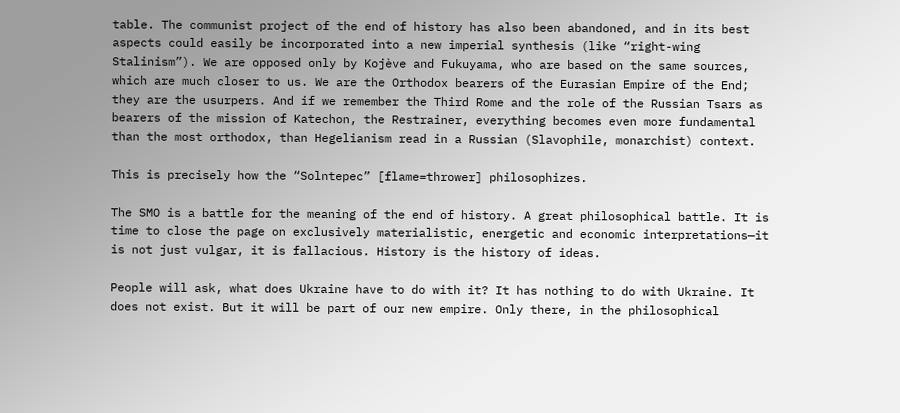table. The communist project of the end of history has also been abandoned, and in its best aspects could easily be incorporated into a new imperial synthesis (like “right-wing Stalinism”). We are opposed only by Kojève and Fukuyama, who are based on the same sources, which are much closer to us. We are the Orthodox bearers of the Eurasian Empire of the End; they are the usurpers. And if we remember the Third Rome and the role of the Russian Tsars as bearers of the mission of Katechon, the Restrainer, everything becomes even more fundamental than the most orthodox, than Hegelianism read in a Russian (Slavophile, monarchist) context.

This is precisely how the “Solntepec” [flame=thrower] philosophizes.

The SMO is a battle for the meaning of the end of history. A great philosophical battle. It is time to close the page on exclusively materialistic, energetic and economic interpretations—it is not just vulgar, it is fallacious. History is the history of ideas.

People will ask, what does Ukraine have to do with it? It has nothing to do with Ukraine. It does not exist. But it will be part of our new empire. Only there, in the philosophical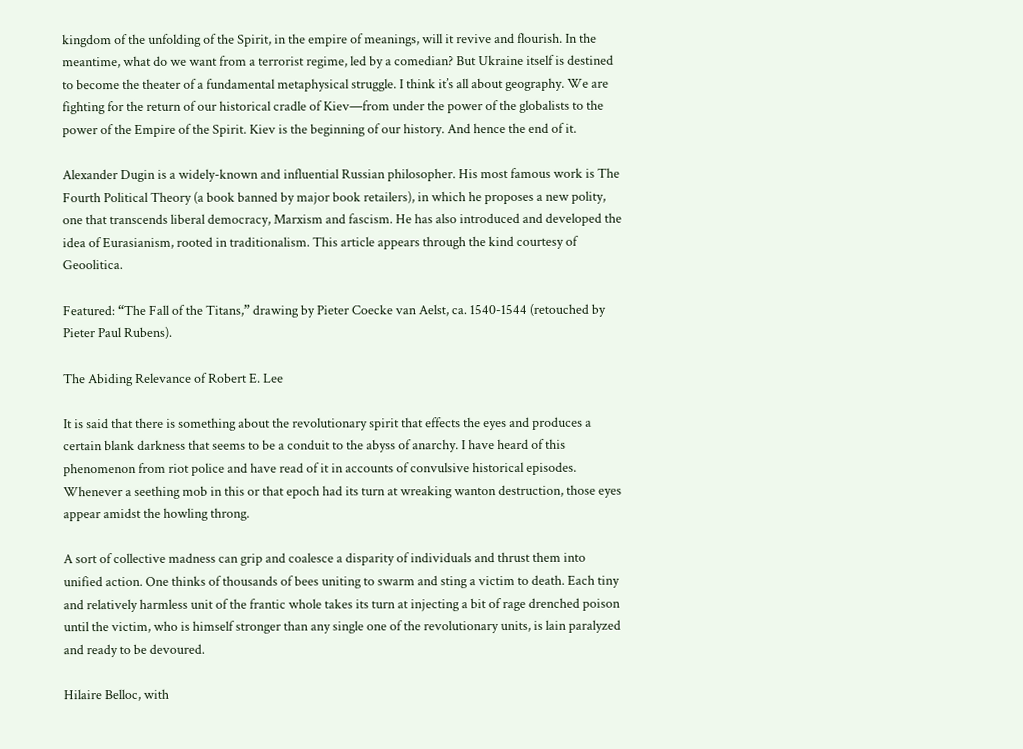kingdom of the unfolding of the Spirit, in the empire of meanings, will it revive and flourish. In the meantime, what do we want from a terrorist regime, led by a comedian? But Ukraine itself is destined to become the theater of a fundamental metaphysical struggle. I think it’s all about geography. We are fighting for the return of our historical cradle of Kiev—from under the power of the globalists to the power of the Empire of the Spirit. Kiev is the beginning of our history. And hence the end of it.

Alexander Dugin is a widely-known and influential Russian philosopher. His most famous work is The Fourth Political Theory (a book banned by major book retailers), in which he proposes a new polity, one that transcends liberal democracy, Marxism and fascism. He has also introduced and developed the idea of Eurasianism, rooted in traditionalism. This article appears through the kind courtesy of Geoolitica.

Featured: “The Fall of the Titans,” drawing by Pieter Coecke van Aelst, ca. 1540-1544 (retouched by Pieter Paul Rubens).

The Abiding Relevance of Robert E. Lee

It is said that there is something about the revolutionary spirit that effects the eyes and produces a certain blank darkness that seems to be a conduit to the abyss of anarchy. I have heard of this phenomenon from riot police and have read of it in accounts of convulsive historical episodes. Whenever a seething mob in this or that epoch had its turn at wreaking wanton destruction, those eyes appear amidst the howling throng.

A sort of collective madness can grip and coalesce a disparity of individuals and thrust them into unified action. One thinks of thousands of bees uniting to swarm and sting a victim to death. Each tiny and relatively harmless unit of the frantic whole takes its turn at injecting a bit of rage drenched poison until the victim, who is himself stronger than any single one of the revolutionary units, is lain paralyzed and ready to be devoured.

Hilaire Belloc, with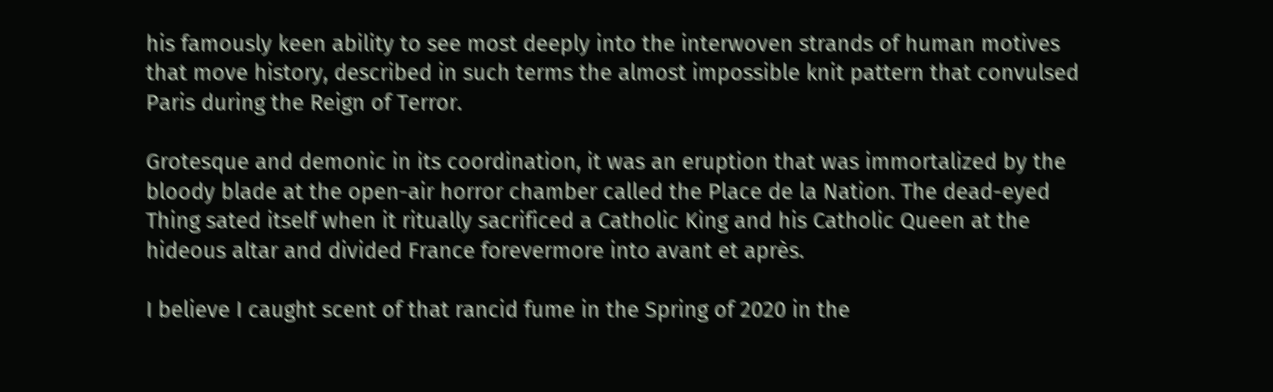his famously keen ability to see most deeply into the interwoven strands of human motives that move history, described in such terms the almost impossible knit pattern that convulsed Paris during the Reign of Terror.

Grotesque and demonic in its coordination, it was an eruption that was immortalized by the bloody blade at the open-air horror chamber called the Place de la Nation. The dead-eyed Thing sated itself when it ritually sacrificed a Catholic King and his Catholic Queen at the hideous altar and divided France forevermore into avant et après.

I believe I caught scent of that rancid fume in the Spring of 2020 in the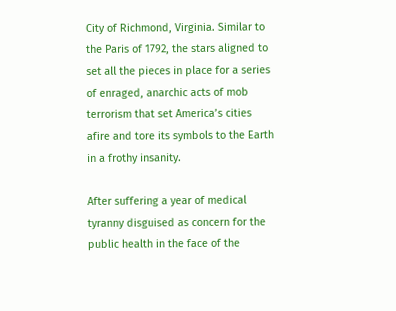City of Richmond, Virginia. Similar to the Paris of 1792, the stars aligned to set all the pieces in place for a series of enraged, anarchic acts of mob terrorism that set America’s cities afire and tore its symbols to the Earth in a frothy insanity.

After suffering a year of medical tyranny disguised as concern for the public health in the face of the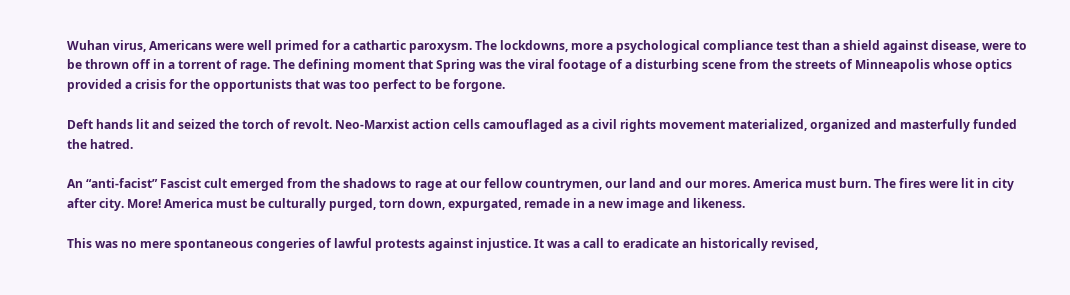Wuhan virus, Americans were well primed for a cathartic paroxysm. The lockdowns, more a psychological compliance test than a shield against disease, were to be thrown off in a torrent of rage. The defining moment that Spring was the viral footage of a disturbing scene from the streets of Minneapolis whose optics provided a crisis for the opportunists that was too perfect to be forgone.

Deft hands lit and seized the torch of revolt. Neo-Marxist action cells camouflaged as a civil rights movement materialized, organized and masterfully funded the hatred.

An “anti-facist” Fascist cult emerged from the shadows to rage at our fellow countrymen, our land and our mores. America must burn. The fires were lit in city after city. More! America must be culturally purged, torn down, expurgated, remade in a new image and likeness.

This was no mere spontaneous congeries of lawful protests against injustice. It was a call to eradicate an historically revised,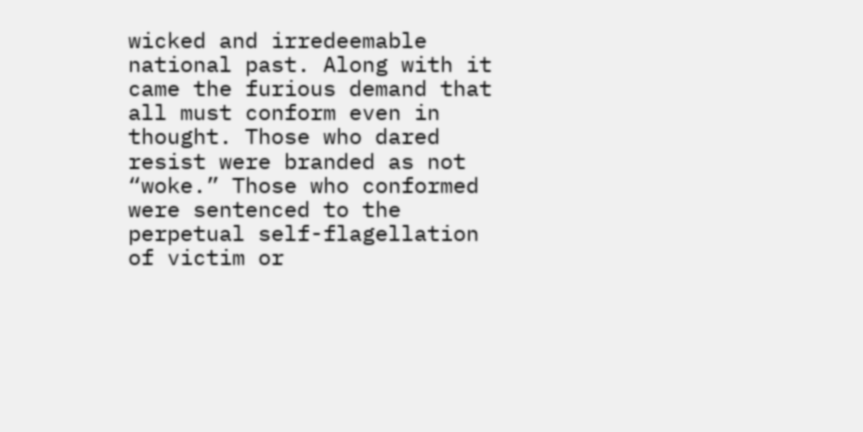wicked and irredeemable national past. Along with it came the furious demand that all must conform even in thought. Those who dared resist were branded as not “woke.” Those who conformed were sentenced to the perpetual self-flagellation of victim or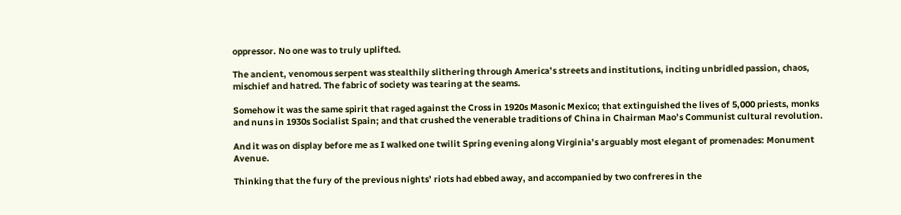oppressor. No one was to truly uplifted.

The ancient, venomous serpent was stealthily slithering through America’s streets and institutions, inciting unbridled passion, chaos, mischief and hatred. The fabric of society was tearing at the seams.

Somehow it was the same spirit that raged against the Cross in 1920s Masonic Mexico; that extinguished the lives of 5,000 priests, monks and nuns in 1930s Socialist Spain; and that crushed the venerable traditions of China in Chairman Mao’s Communist cultural revolution.

And it was on display before me as I walked one twilit Spring evening along Virginia’s arguably most elegant of promenades: Monument Avenue.

Thinking that the fury of the previous nights’ riots had ebbed away, and accompanied by two confreres in the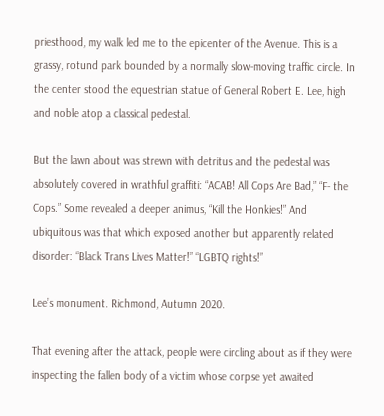priesthood, my walk led me to the epicenter of the Avenue. This is a grassy, rotund park bounded by a normally slow-moving traffic circle. In the center stood the equestrian statue of General Robert E. Lee, high and noble atop a classical pedestal.

But the lawn about was strewn with detritus and the pedestal was absolutely covered in wrathful graffiti: “ACAB! All Cops Are Bad,” “F- the Cops.” Some revealed a deeper animus, “Kill the Honkies!” And ubiquitous was that which exposed another but apparently related disorder: “Black Trans Lives Matter!” “LGBTQ rights!”

Lee’s monument. Richmond, Autumn 2020.

That evening after the attack, people were circling about as if they were inspecting the fallen body of a victim whose corpse yet awaited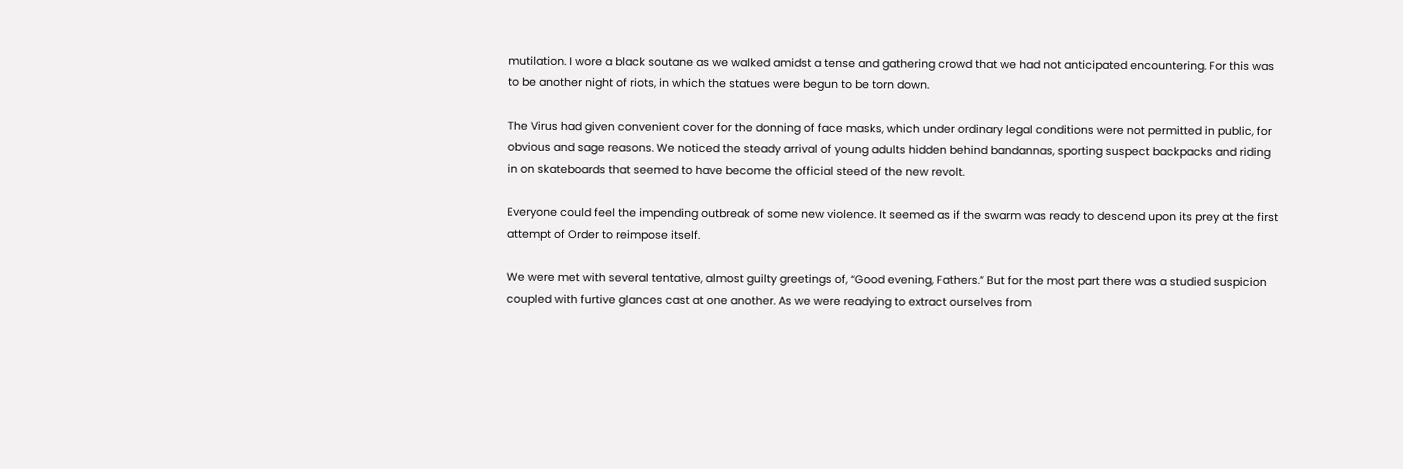mutilation. I wore a black soutane as we walked amidst a tense and gathering crowd that we had not anticipated encountering. For this was to be another night of riots, in which the statues were begun to be torn down.

The Virus had given convenient cover for the donning of face masks, which under ordinary legal conditions were not permitted in public, for obvious and sage reasons. We noticed the steady arrival of young adults hidden behind bandannas, sporting suspect backpacks and riding in on skateboards that seemed to have become the official steed of the new revolt.

Everyone could feel the impending outbreak of some new violence. It seemed as if the swarm was ready to descend upon its prey at the first attempt of Order to reimpose itself.

We were met with several tentative, almost guilty greetings of, “Good evening, Fathers.” But for the most part there was a studied suspicion coupled with furtive glances cast at one another. As we were readying to extract ourselves from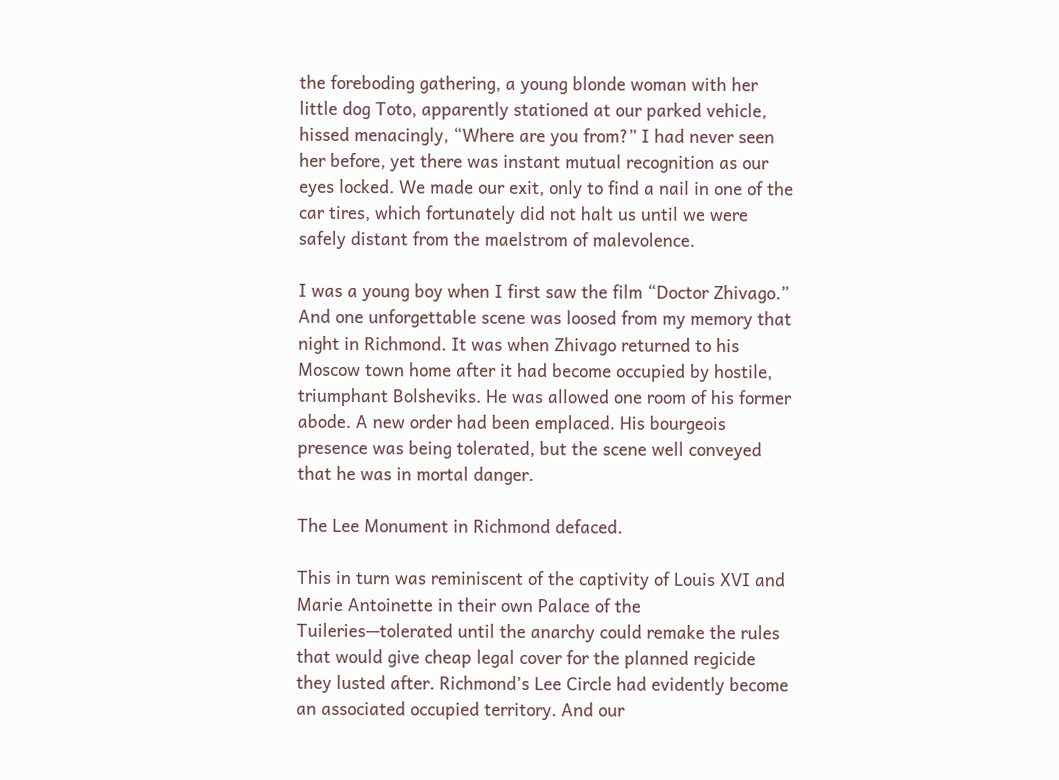the foreboding gathering, a young blonde woman with her little dog Toto, apparently stationed at our parked vehicle, hissed menacingly, “Where are you from?” I had never seen her before, yet there was instant mutual recognition as our eyes locked. We made our exit, only to find a nail in one of the car tires, which fortunately did not halt us until we were safely distant from the maelstrom of malevolence.

I was a young boy when I first saw the film “Doctor Zhivago.” And one unforgettable scene was loosed from my memory that night in Richmond. It was when Zhivago returned to his Moscow town home after it had become occupied by hostile, triumphant Bolsheviks. He was allowed one room of his former abode. A new order had been emplaced. His bourgeois presence was being tolerated, but the scene well conveyed that he was in mortal danger.

The Lee Monument in Richmond defaced.

This in turn was reminiscent of the captivity of Louis XVI and Marie Antoinette in their own Palace of the Tuileries—tolerated until the anarchy could remake the rules that would give cheap legal cover for the planned regicide they lusted after. Richmond’s Lee Circle had evidently become an associated occupied territory. And our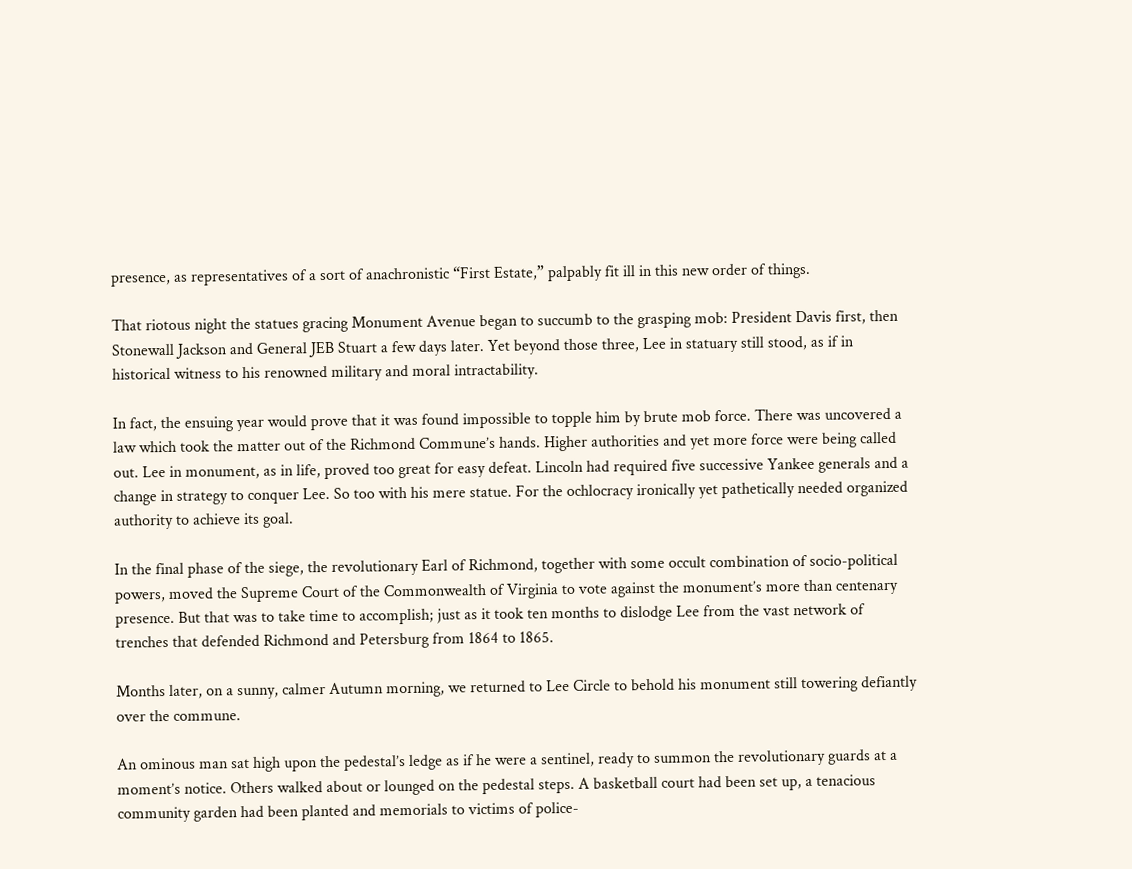presence, as representatives of a sort of anachronistic “First Estate,” palpably fit ill in this new order of things.

That riotous night the statues gracing Monument Avenue began to succumb to the grasping mob: President Davis first, then Stonewall Jackson and General JEB Stuart a few days later. Yet beyond those three, Lee in statuary still stood, as if in historical witness to his renowned military and moral intractability.

In fact, the ensuing year would prove that it was found impossible to topple him by brute mob force. There was uncovered a law which took the matter out of the Richmond Commune’s hands. Higher authorities and yet more force were being called out. Lee in monument, as in life, proved too great for easy defeat. Lincoln had required five successive Yankee generals and a change in strategy to conquer Lee. So too with his mere statue. For the ochlocracy ironically yet pathetically needed organized authority to achieve its goal.

In the final phase of the siege, the revolutionary Earl of Richmond, together with some occult combination of socio-political powers, moved the Supreme Court of the Commonwealth of Virginia to vote against the monument’s more than centenary presence. But that was to take time to accomplish; just as it took ten months to dislodge Lee from the vast network of trenches that defended Richmond and Petersburg from 1864 to 1865.

Months later, on a sunny, calmer Autumn morning, we returned to Lee Circle to behold his monument still towering defiantly over the commune.

An ominous man sat high upon the pedestal’s ledge as if he were a sentinel, ready to summon the revolutionary guards at a moment’s notice. Others walked about or lounged on the pedestal steps. A basketball court had been set up, a tenacious community garden had been planted and memorials to victims of police-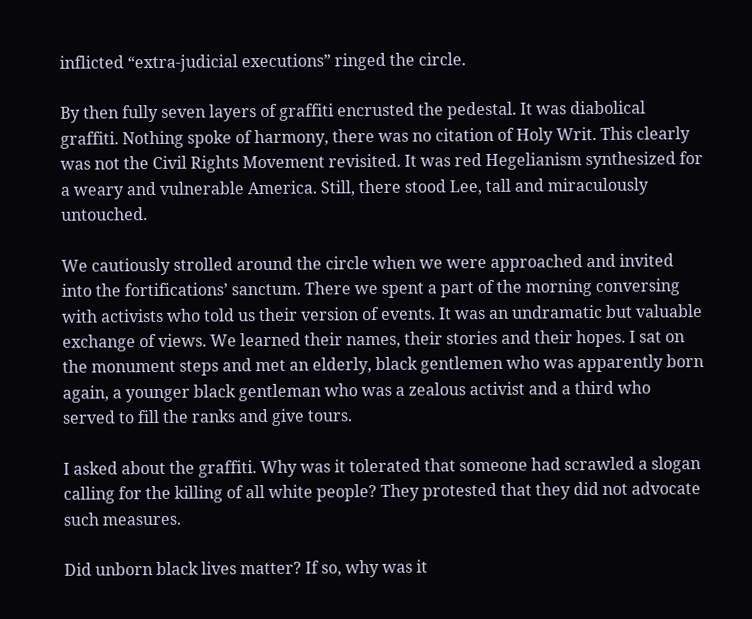inflicted “extra-judicial executions” ringed the circle.

By then fully seven layers of graffiti encrusted the pedestal. It was diabolical graffiti. Nothing spoke of harmony, there was no citation of Holy Writ. This clearly was not the Civil Rights Movement revisited. It was red Hegelianism synthesized for a weary and vulnerable America. Still, there stood Lee, tall and miraculously untouched.

We cautiously strolled around the circle when we were approached and invited into the fortifications’ sanctum. There we spent a part of the morning conversing with activists who told us their version of events. It was an undramatic but valuable exchange of views. We learned their names, their stories and their hopes. I sat on the monument steps and met an elderly, black gentlemen who was apparently born again, a younger black gentleman who was a zealous activist and a third who served to fill the ranks and give tours.

I asked about the graffiti. Why was it tolerated that someone had scrawled a slogan calling for the killing of all white people? They protested that they did not advocate such measures.

Did unborn black lives matter? If so, why was it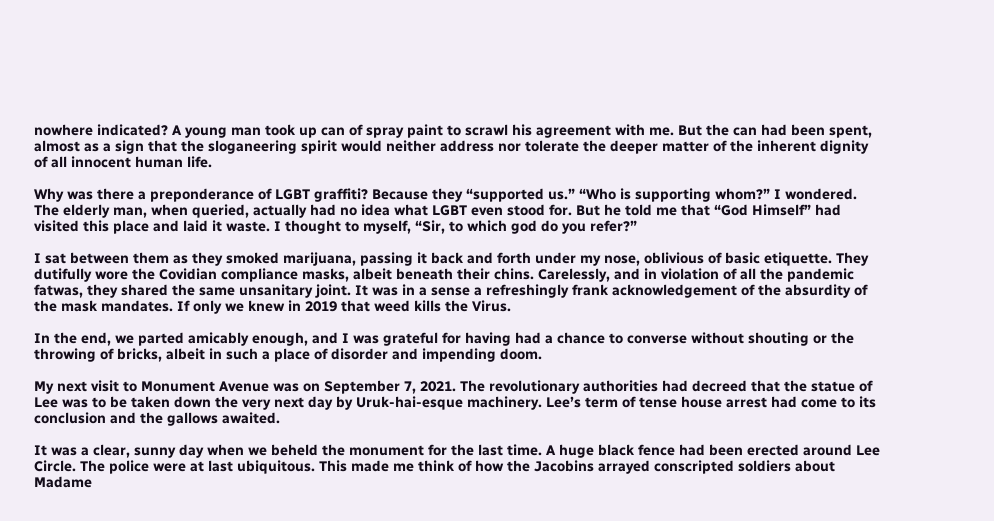nowhere indicated? A young man took up can of spray paint to scrawl his agreement with me. But the can had been spent, almost as a sign that the sloganeering spirit would neither address nor tolerate the deeper matter of the inherent dignity of all innocent human life.

Why was there a preponderance of LGBT graffiti? Because they “supported us.” “Who is supporting whom?” I wondered. The elderly man, when queried, actually had no idea what LGBT even stood for. But he told me that “God Himself” had visited this place and laid it waste. I thought to myself, “Sir, to which god do you refer?”

I sat between them as they smoked marijuana, passing it back and forth under my nose, oblivious of basic etiquette. They dutifully wore the Covidian compliance masks, albeit beneath their chins. Carelessly, and in violation of all the pandemic fatwas, they shared the same unsanitary joint. It was in a sense a refreshingly frank acknowledgement of the absurdity of the mask mandates. If only we knew in 2019 that weed kills the Virus.

In the end, we parted amicably enough, and I was grateful for having had a chance to converse without shouting or the throwing of bricks, albeit in such a place of disorder and impending doom.

My next visit to Monument Avenue was on September 7, 2021. The revolutionary authorities had decreed that the statue of Lee was to be taken down the very next day by Uruk-hai-esque machinery. Lee’s term of tense house arrest had come to its conclusion and the gallows awaited.

It was a clear, sunny day when we beheld the monument for the last time. A huge black fence had been erected around Lee Circle. The police were at last ubiquitous. This made me think of how the Jacobins arrayed conscripted soldiers about Madame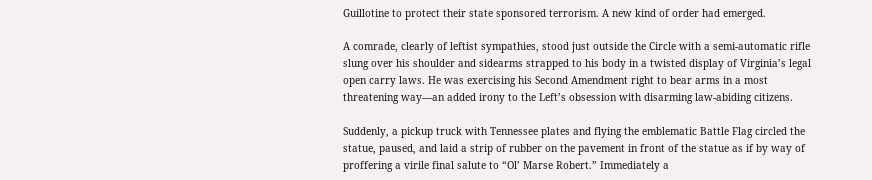Guillotine to protect their state sponsored terrorism. A new kind of order had emerged.

A comrade, clearly of leftist sympathies, stood just outside the Circle with a semi-automatic rifle slung over his shoulder and sidearms strapped to his body in a twisted display of Virginia’s legal open carry laws. He was exercising his Second Amendment right to bear arms in a most threatening way—an added irony to the Left’s obsession with disarming law-abiding citizens.

Suddenly, a pickup truck with Tennessee plates and flying the emblematic Battle Flag circled the statue, paused, and laid a strip of rubber on the pavement in front of the statue as if by way of proffering a virile final salute to “Ol’ Marse Robert.” Immediately a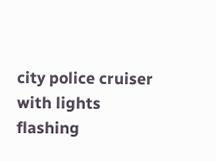city police cruiser with lights flashing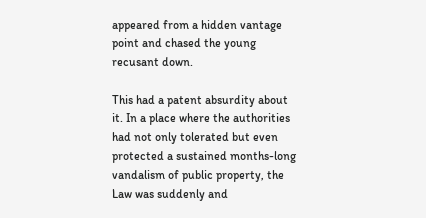appeared from a hidden vantage point and chased the young recusant down.

This had a patent absurdity about it. In a place where the authorities had not only tolerated but even protected a sustained months-long vandalism of public property, the Law was suddenly and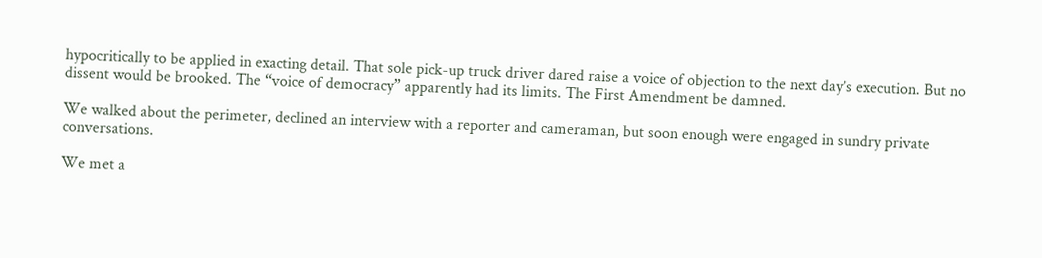hypocritically to be applied in exacting detail. That sole pick-up truck driver dared raise a voice of objection to the next day’s execution. But no dissent would be brooked. The “voice of democracy” apparently had its limits. The First Amendment be damned.

We walked about the perimeter, declined an interview with a reporter and cameraman, but soon enough were engaged in sundry private conversations.

We met a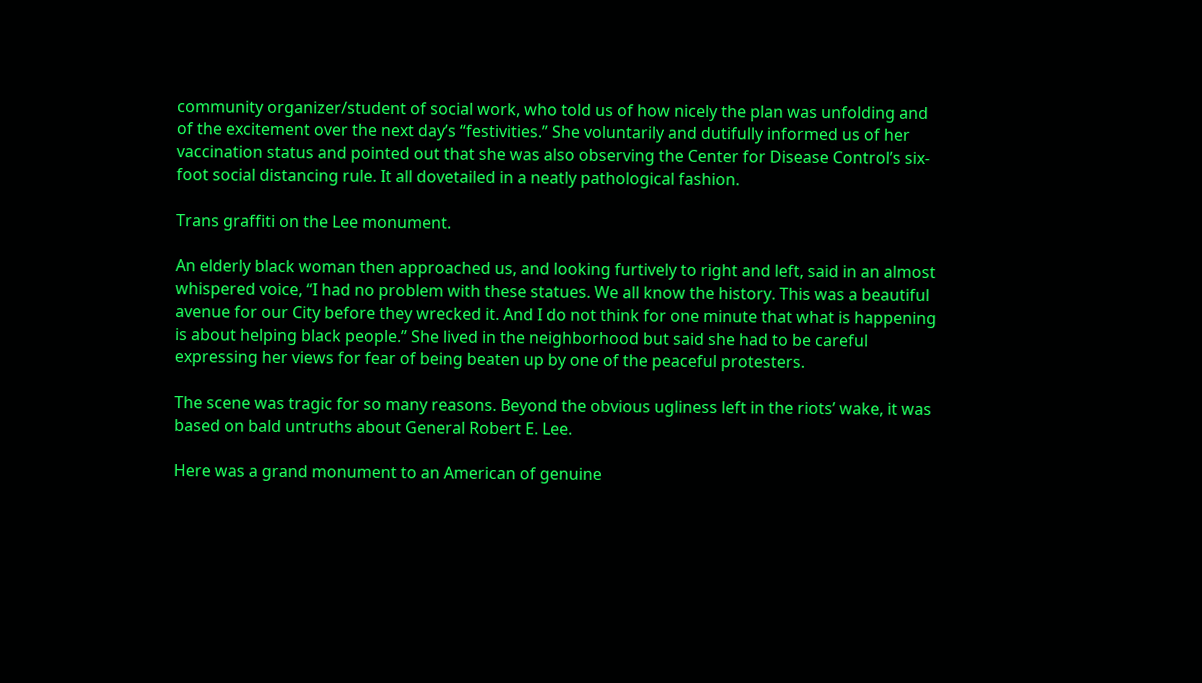community organizer/student of social work, who told us of how nicely the plan was unfolding and of the excitement over the next day’s “festivities.” She voluntarily and dutifully informed us of her vaccination status and pointed out that she was also observing the Center for Disease Control’s six-foot social distancing rule. It all dovetailed in a neatly pathological fashion.

Trans graffiti on the Lee monument.

An elderly black woman then approached us, and looking furtively to right and left, said in an almost whispered voice, “I had no problem with these statues. We all know the history. This was a beautiful avenue for our City before they wrecked it. And I do not think for one minute that what is happening is about helping black people.” She lived in the neighborhood but said she had to be careful expressing her views for fear of being beaten up by one of the peaceful protesters.

The scene was tragic for so many reasons. Beyond the obvious ugliness left in the riots’ wake, it was based on bald untruths about General Robert E. Lee.

Here was a grand monument to an American of genuine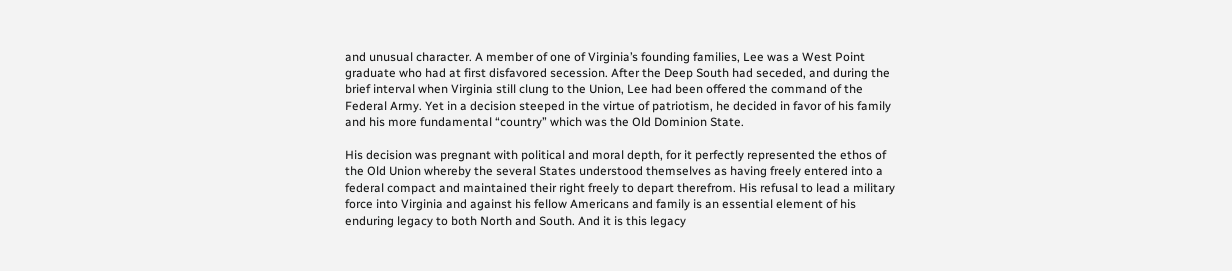and unusual character. A member of one of Virginia’s founding families, Lee was a West Point graduate who had at first disfavored secession. After the Deep South had seceded, and during the brief interval when Virginia still clung to the Union, Lee had been offered the command of the Federal Army. Yet in a decision steeped in the virtue of patriotism, he decided in favor of his family and his more fundamental “country” which was the Old Dominion State.

His decision was pregnant with political and moral depth, for it perfectly represented the ethos of the Old Union whereby the several States understood themselves as having freely entered into a federal compact and maintained their right freely to depart therefrom. His refusal to lead a military force into Virginia and against his fellow Americans and family is an essential element of his enduring legacy to both North and South. And it is this legacy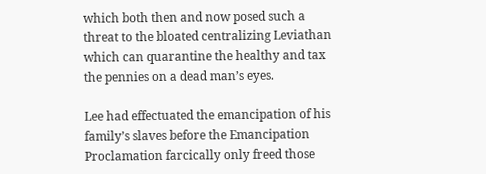which both then and now posed such a threat to the bloated centralizing Leviathan which can quarantine the healthy and tax the pennies on a dead man’s eyes.

Lee had effectuated the emancipation of his family’s slaves before the Emancipation Proclamation farcically only freed those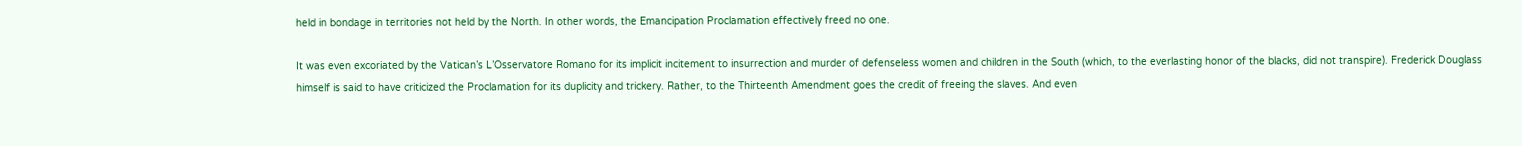held in bondage in territories not held by the North. In other words, the Emancipation Proclamation effectively freed no one.

It was even excoriated by the Vatican’s L’Osservatore Romano for its implicit incitement to insurrection and murder of defenseless women and children in the South (which, to the everlasting honor of the blacks, did not transpire). Frederick Douglass himself is said to have criticized the Proclamation for its duplicity and trickery. Rather, to the Thirteenth Amendment goes the credit of freeing the slaves. And even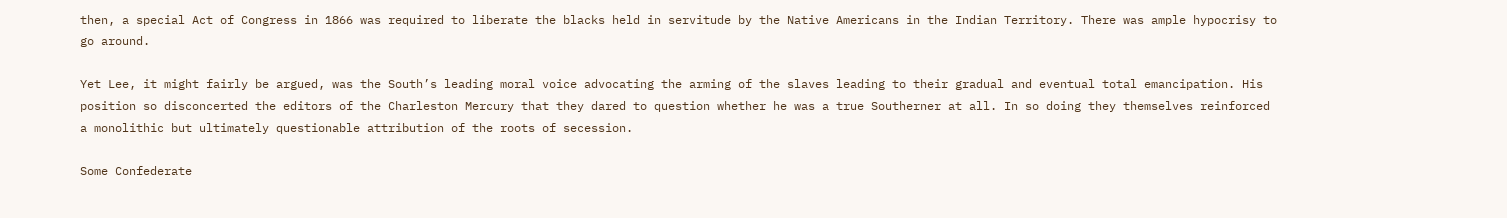then, a special Act of Congress in 1866 was required to liberate the blacks held in servitude by the Native Americans in the Indian Territory. There was ample hypocrisy to go around.

Yet Lee, it might fairly be argued, was the South’s leading moral voice advocating the arming of the slaves leading to their gradual and eventual total emancipation. His position so disconcerted the editors of the Charleston Mercury that they dared to question whether he was a true Southerner at all. In so doing they themselves reinforced a monolithic but ultimately questionable attribution of the roots of secession.

Some Confederate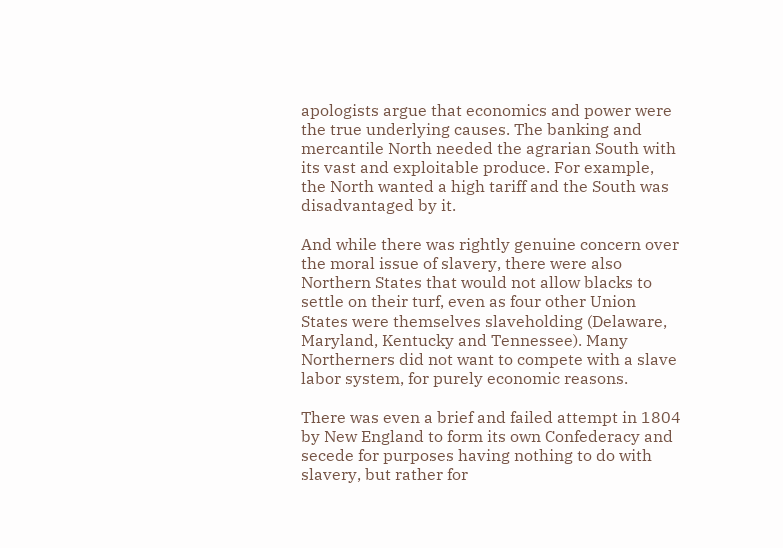apologists argue that economics and power were the true underlying causes. The banking and mercantile North needed the agrarian South with its vast and exploitable produce. For example, the North wanted a high tariff and the South was disadvantaged by it.

And while there was rightly genuine concern over the moral issue of slavery, there were also Northern States that would not allow blacks to settle on their turf, even as four other Union States were themselves slaveholding (Delaware, Maryland, Kentucky and Tennessee). Many Northerners did not want to compete with a slave labor system, for purely economic reasons.

There was even a brief and failed attempt in 1804 by New England to form its own Confederacy and secede for purposes having nothing to do with slavery, but rather for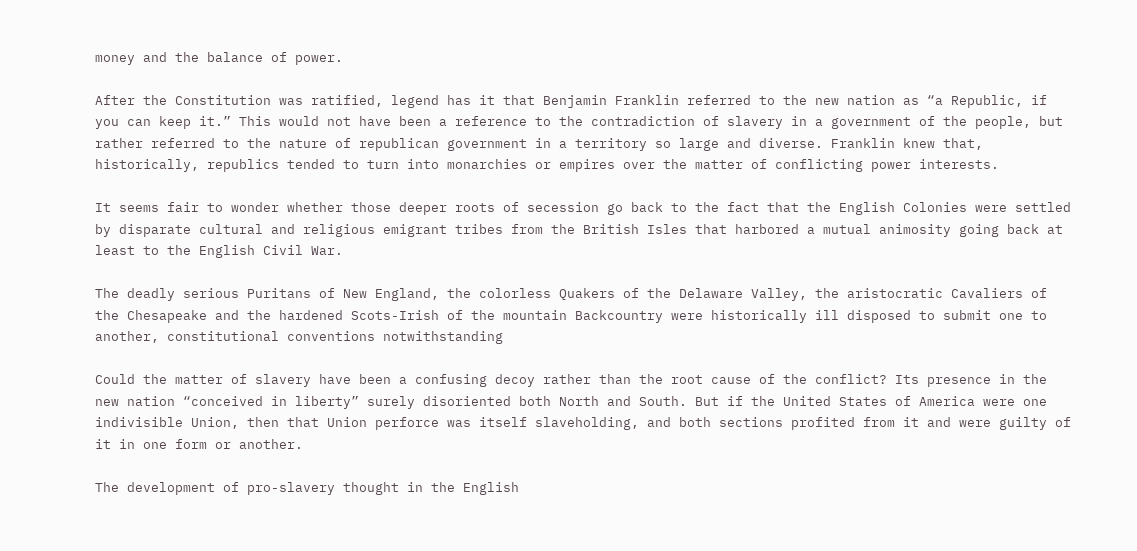money and the balance of power.

After the Constitution was ratified, legend has it that Benjamin Franklin referred to the new nation as “a Republic, if you can keep it.” This would not have been a reference to the contradiction of slavery in a government of the people, but rather referred to the nature of republican government in a territory so large and diverse. Franklin knew that, historically, republics tended to turn into monarchies or empires over the matter of conflicting power interests.

It seems fair to wonder whether those deeper roots of secession go back to the fact that the English Colonies were settled by disparate cultural and religious emigrant tribes from the British Isles that harbored a mutual animosity going back at least to the English Civil War.

The deadly serious Puritans of New England, the colorless Quakers of the Delaware Valley, the aristocratic Cavaliers of the Chesapeake and the hardened Scots-Irish of the mountain Backcountry were historically ill disposed to submit one to another, constitutional conventions notwithstanding

Could the matter of slavery have been a confusing decoy rather than the root cause of the conflict? Its presence in the new nation “conceived in liberty” surely disoriented both North and South. But if the United States of America were one indivisible Union, then that Union perforce was itself slaveholding, and both sections profited from it and were guilty of it in one form or another.

The development of pro-slavery thought in the English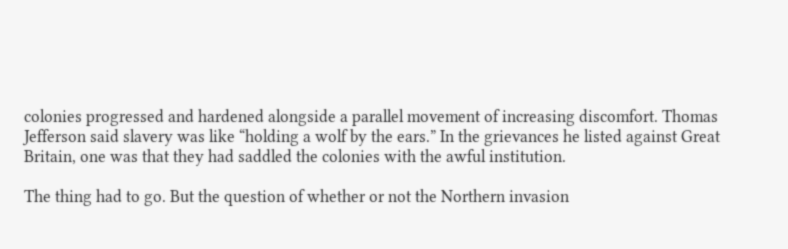colonies progressed and hardened alongside a parallel movement of increasing discomfort. Thomas Jefferson said slavery was like “holding a wolf by the ears.” In the grievances he listed against Great Britain, one was that they had saddled the colonies with the awful institution.

The thing had to go. But the question of whether or not the Northern invasion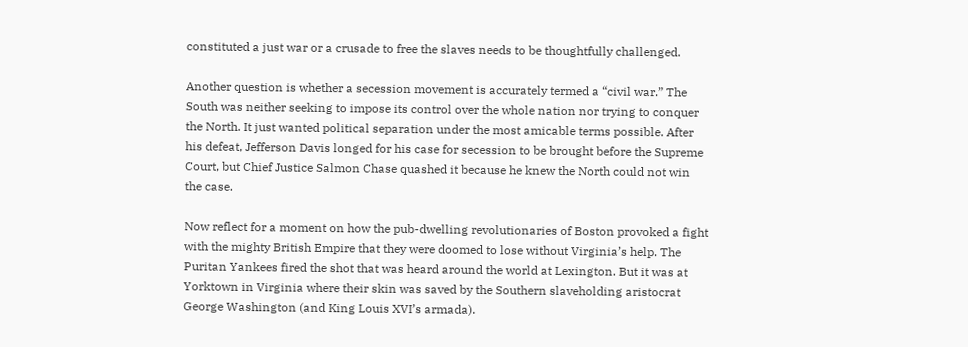constituted a just war or a crusade to free the slaves needs to be thoughtfully challenged.

Another question is whether a secession movement is accurately termed a “civil war.” The South was neither seeking to impose its control over the whole nation nor trying to conquer the North. It just wanted political separation under the most amicable terms possible. After his defeat, Jefferson Davis longed for his case for secession to be brought before the Supreme Court, but Chief Justice Salmon Chase quashed it because he knew the North could not win the case.

Now reflect for a moment on how the pub-dwelling revolutionaries of Boston provoked a fight with the mighty British Empire that they were doomed to lose without Virginia’s help. The Puritan Yankees fired the shot that was heard around the world at Lexington. But it was at Yorktown in Virginia where their skin was saved by the Southern slaveholding aristocrat George Washington (and King Louis XVI’s armada).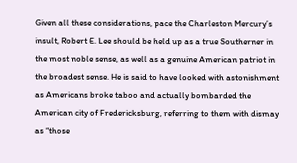Given all these considerations, pace the Charleston Mercury’s insult, Robert E. Lee should be held up as a true Southerner in the most noble sense, as well as a genuine American patriot in the broadest sense. He is said to have looked with astonishment as Americans broke taboo and actually bombarded the American city of Fredericksburg, referring to them with dismay as “those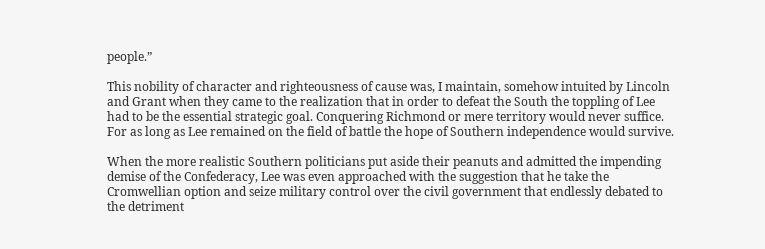people.”

This nobility of character and righteousness of cause was, I maintain, somehow intuited by Lincoln and Grant when they came to the realization that in order to defeat the South the toppling of Lee had to be the essential strategic goal. Conquering Richmond or mere territory would never suffice. For as long as Lee remained on the field of battle the hope of Southern independence would survive.

When the more realistic Southern politicians put aside their peanuts and admitted the impending demise of the Confederacy, Lee was even approached with the suggestion that he take the Cromwellian option and seize military control over the civil government that endlessly debated to the detriment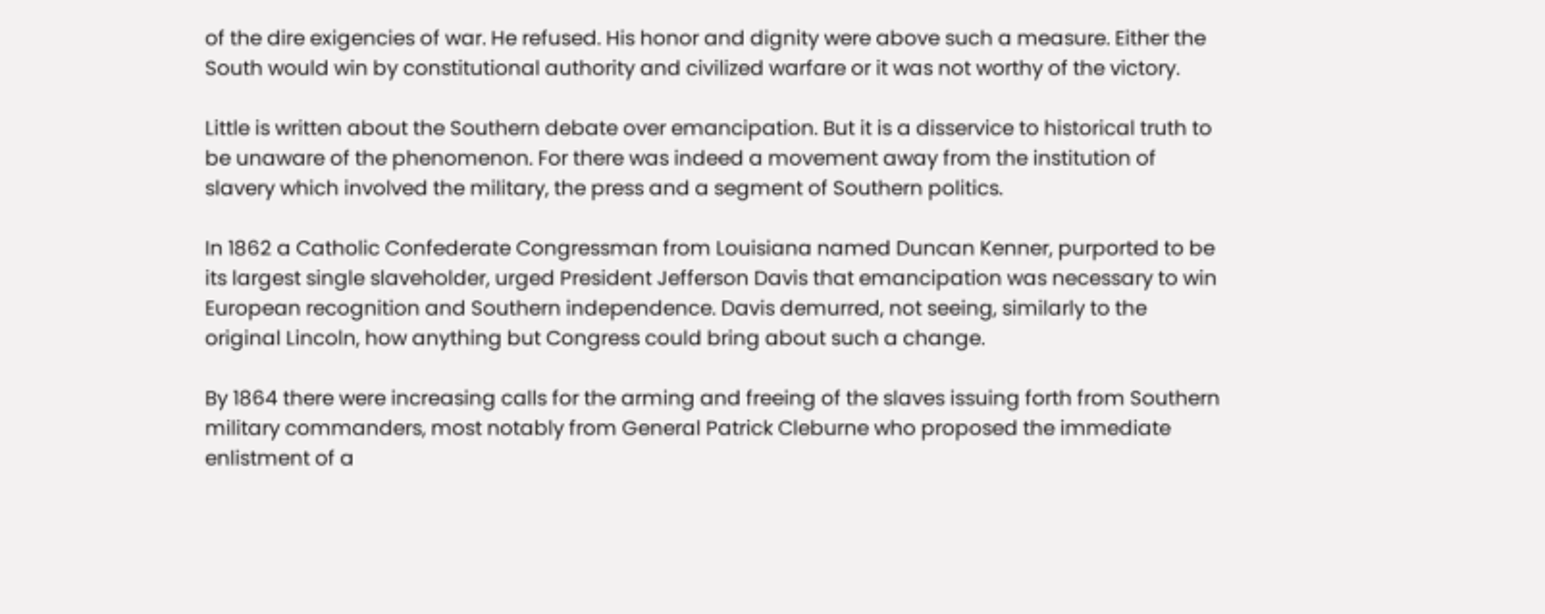of the dire exigencies of war. He refused. His honor and dignity were above such a measure. Either the South would win by constitutional authority and civilized warfare or it was not worthy of the victory.

Little is written about the Southern debate over emancipation. But it is a disservice to historical truth to be unaware of the phenomenon. For there was indeed a movement away from the institution of slavery which involved the military, the press and a segment of Southern politics.

In 1862 a Catholic Confederate Congressman from Louisiana named Duncan Kenner, purported to be its largest single slaveholder, urged President Jefferson Davis that emancipation was necessary to win European recognition and Southern independence. Davis demurred, not seeing, similarly to the original Lincoln, how anything but Congress could bring about such a change.

By 1864 there were increasing calls for the arming and freeing of the slaves issuing forth from Southern military commanders, most notably from General Patrick Cleburne who proposed the immediate enlistment of a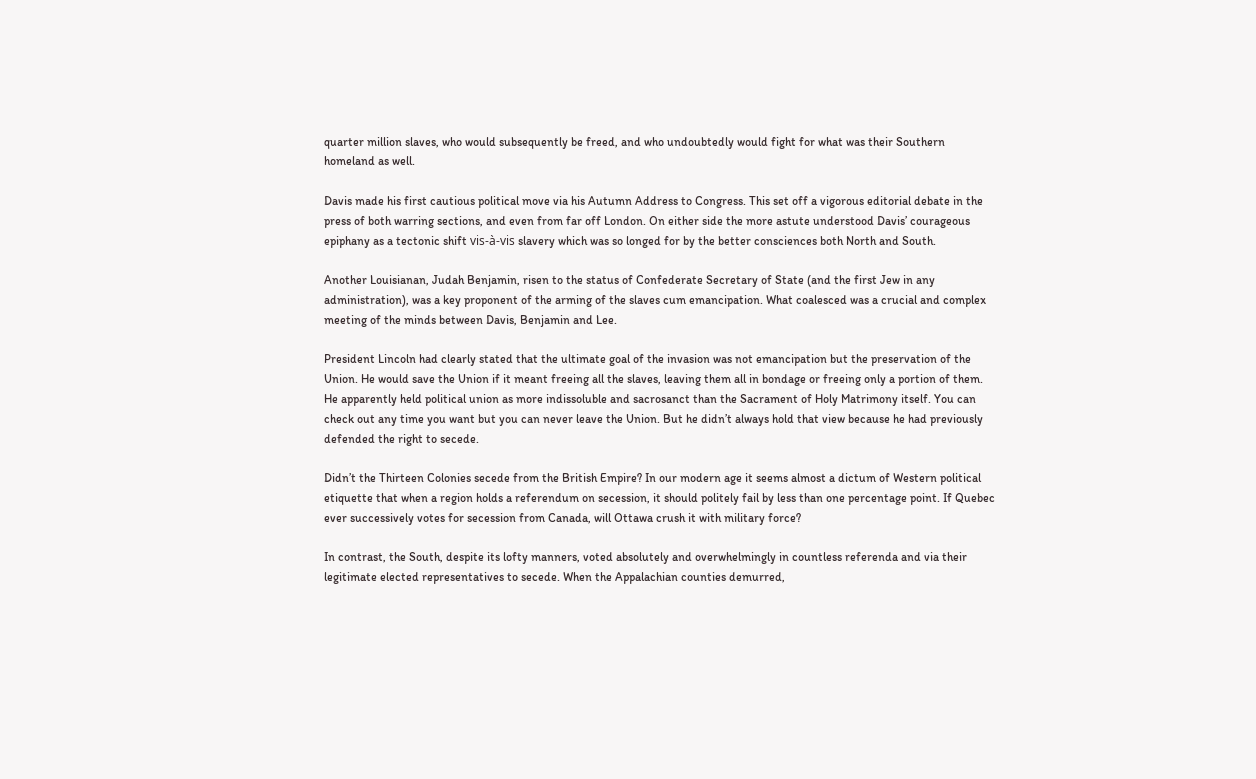quarter million slaves, who would subsequently be freed, and who undoubtedly would fight for what was their Southern homeland as well.

Davis made his first cautious political move via his Autumn Address to Congress. This set off a vigorous editorial debate in the press of both warring sections, and even from far off London. On either side the more astute understood Davis’ courageous epiphany as a tectonic shift vis-à-vis slavery which was so longed for by the better consciences both North and South.

Another Louisianan, Judah Benjamin, risen to the status of Confederate Secretary of State (and the first Jew in any administration), was a key proponent of the arming of the slaves cum emancipation. What coalesced was a crucial and complex meeting of the minds between Davis, Benjamin and Lee.

President Lincoln had clearly stated that the ultimate goal of the invasion was not emancipation but the preservation of the Union. He would save the Union if it meant freeing all the slaves, leaving them all in bondage or freeing only a portion of them. He apparently held political union as more indissoluble and sacrosanct than the Sacrament of Holy Matrimony itself. You can check out any time you want but you can never leave the Union. But he didn’t always hold that view because he had previously defended the right to secede.

Didn’t the Thirteen Colonies secede from the British Empire? In our modern age it seems almost a dictum of Western political etiquette that when a region holds a referendum on secession, it should politely fail by less than one percentage point. If Quebec ever successively votes for secession from Canada, will Ottawa crush it with military force?

In contrast, the South, despite its lofty manners, voted absolutely and overwhelmingly in countless referenda and via their legitimate elected representatives to secede. When the Appalachian counties demurred,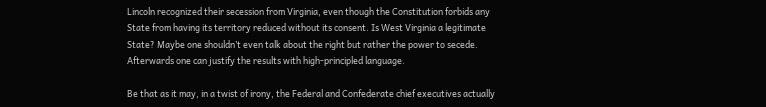Lincoln recognized their secession from Virginia, even though the Constitution forbids any State from having its territory reduced without its consent. Is West Virginia a legitimate State? Maybe one shouldn’t even talk about the right but rather the power to secede. Afterwards one can justify the results with high-principled language.

Be that as it may, in a twist of irony, the Federal and Confederate chief executives actually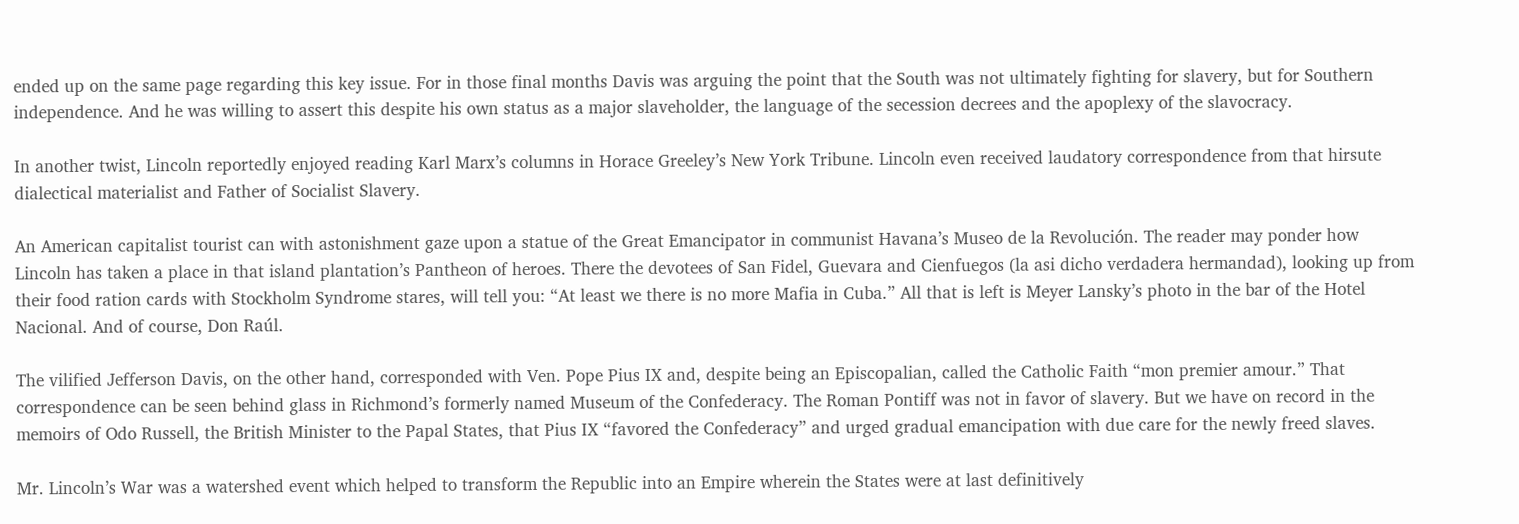ended up on the same page regarding this key issue. For in those final months Davis was arguing the point that the South was not ultimately fighting for slavery, but for Southern independence. And he was willing to assert this despite his own status as a major slaveholder, the language of the secession decrees and the apoplexy of the slavocracy.

In another twist, Lincoln reportedly enjoyed reading Karl Marx’s columns in Horace Greeley’s New York Tribune. Lincoln even received laudatory correspondence from that hirsute dialectical materialist and Father of Socialist Slavery.

An American capitalist tourist can with astonishment gaze upon a statue of the Great Emancipator in communist Havana’s Museo de la Revolución. The reader may ponder how Lincoln has taken a place in that island plantation’s Pantheon of heroes. There the devotees of San Fidel, Guevara and Cienfuegos (la asi dicho verdadera hermandad), looking up from their food ration cards with Stockholm Syndrome stares, will tell you: “At least we there is no more Mafia in Cuba.” All that is left is Meyer Lansky’s photo in the bar of the Hotel Nacional. And of course, Don Raúl.

The vilified Jefferson Davis, on the other hand, corresponded with Ven. Pope Pius IX and, despite being an Episcopalian, called the Catholic Faith “mon premier amour.” That correspondence can be seen behind glass in Richmond’s formerly named Museum of the Confederacy. The Roman Pontiff was not in favor of slavery. But we have on record in the memoirs of Odo Russell, the British Minister to the Papal States, that Pius IX “favored the Confederacy” and urged gradual emancipation with due care for the newly freed slaves.

Mr. Lincoln’s War was a watershed event which helped to transform the Republic into an Empire wherein the States were at last definitively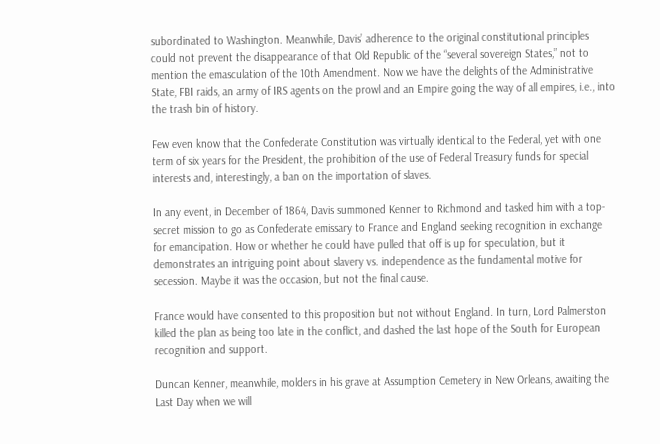subordinated to Washington. Meanwhile, Davis’ adherence to the original constitutional principles could not prevent the disappearance of that Old Republic of the “several sovereign States,” not to mention the emasculation of the 10th Amendment. Now we have the delights of the Administrative State, FBI raids, an army of IRS agents on the prowl and an Empire going the way of all empires, i.e., into the trash bin of history.

Few even know that the Confederate Constitution was virtually identical to the Federal, yet with one term of six years for the President, the prohibition of the use of Federal Treasury funds for special interests and, interestingly, a ban on the importation of slaves.

In any event, in December of 1864, Davis summoned Kenner to Richmond and tasked him with a top-secret mission to go as Confederate emissary to France and England seeking recognition in exchange for emancipation. How or whether he could have pulled that off is up for speculation, but it demonstrates an intriguing point about slavery vs. independence as the fundamental motive for secession. Maybe it was the occasion, but not the final cause.

France would have consented to this proposition but not without England. In turn, Lord Palmerston killed the plan as being too late in the conflict, and dashed the last hope of the South for European recognition and support.

Duncan Kenner, meanwhile, molders in his grave at Assumption Cemetery in New Orleans, awaiting the Last Day when we will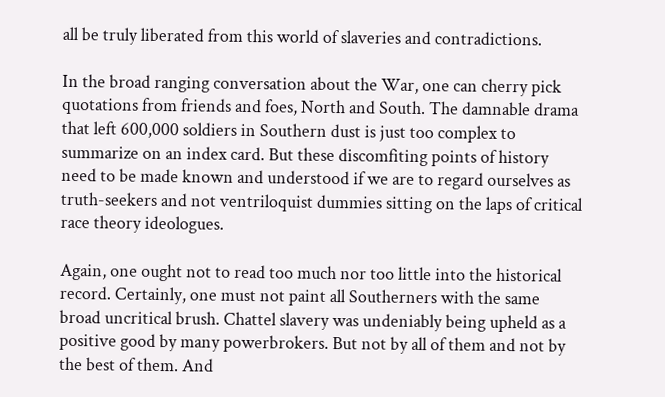all be truly liberated from this world of slaveries and contradictions.

In the broad ranging conversation about the War, one can cherry pick quotations from friends and foes, North and South. The damnable drama that left 600,000 soldiers in Southern dust is just too complex to summarize on an index card. But these discomfiting points of history need to be made known and understood if we are to regard ourselves as truth-seekers and not ventriloquist dummies sitting on the laps of critical race theory ideologues.

Again, one ought not to read too much nor too little into the historical record. Certainly, one must not paint all Southerners with the same broad uncritical brush. Chattel slavery was undeniably being upheld as a positive good by many powerbrokers. But not by all of them and not by the best of them. And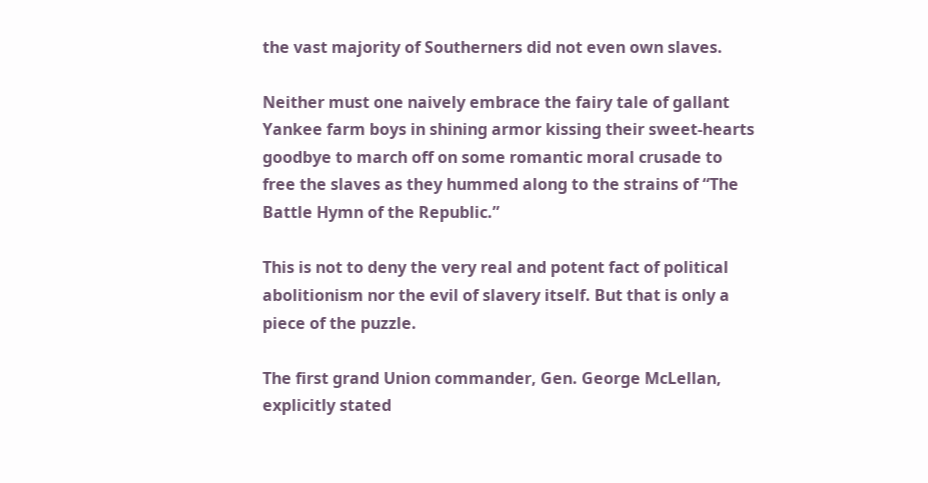the vast majority of Southerners did not even own slaves.

Neither must one naively embrace the fairy tale of gallant Yankee farm boys in shining armor kissing their sweet-hearts goodbye to march off on some romantic moral crusade to free the slaves as they hummed along to the strains of “The Battle Hymn of the Republic.”

This is not to deny the very real and potent fact of political abolitionism nor the evil of slavery itself. But that is only a piece of the puzzle.

The first grand Union commander, Gen. George McLellan, explicitly stated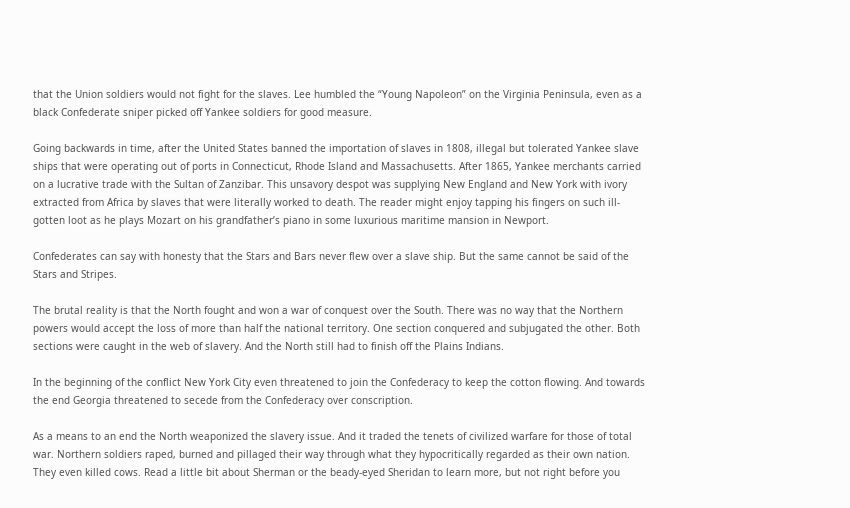that the Union soldiers would not fight for the slaves. Lee humbled the “Young Napoleon” on the Virginia Peninsula, even as a black Confederate sniper picked off Yankee soldiers for good measure.

Going backwards in time, after the United States banned the importation of slaves in 1808, illegal but tolerated Yankee slave ships that were operating out of ports in Connecticut, Rhode Island and Massachusetts. After 1865, Yankee merchants carried on a lucrative trade with the Sultan of Zanzibar. This unsavory despot was supplying New England and New York with ivory extracted from Africa by slaves that were literally worked to death. The reader might enjoy tapping his fingers on such ill-gotten loot as he plays Mozart on his grandfather’s piano in some luxurious maritime mansion in Newport.

Confederates can say with honesty that the Stars and Bars never flew over a slave ship. But the same cannot be said of the Stars and Stripes.

The brutal reality is that the North fought and won a war of conquest over the South. There was no way that the Northern powers would accept the loss of more than half the national territory. One section conquered and subjugated the other. Both sections were caught in the web of slavery. And the North still had to finish off the Plains Indians.

In the beginning of the conflict New York City even threatened to join the Confederacy to keep the cotton flowing. And towards the end Georgia threatened to secede from the Confederacy over conscription.

As a means to an end the North weaponized the slavery issue. And it traded the tenets of civilized warfare for those of total war. Northern soldiers raped, burned and pillaged their way through what they hypocritically regarded as their own nation. They even killed cows. Read a little bit about Sherman or the beady-eyed Sheridan to learn more, but not right before you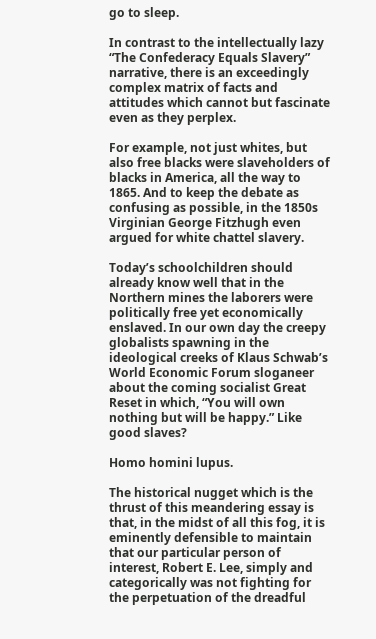go to sleep.

In contrast to the intellectually lazy “The Confederacy Equals Slavery” narrative, there is an exceedingly complex matrix of facts and attitudes which cannot but fascinate even as they perplex.

For example, not just whites, but also free blacks were slaveholders of blacks in America, all the way to 1865. And to keep the debate as confusing as possible, in the 1850s Virginian George Fitzhugh even argued for white chattel slavery.

Today’s schoolchildren should already know well that in the Northern mines the laborers were politically free yet economically enslaved. In our own day the creepy globalists spawning in the ideological creeks of Klaus Schwab’s World Economic Forum sloganeer about the coming socialist Great Reset in which, “You will own nothing but will be happy.” Like good slaves?

Homo homini lupus.

The historical nugget which is the thrust of this meandering essay is that, in the midst of all this fog, it is eminently defensible to maintain that our particular person of interest, Robert E. Lee, simply and categorically was not fighting for the perpetuation of the dreadful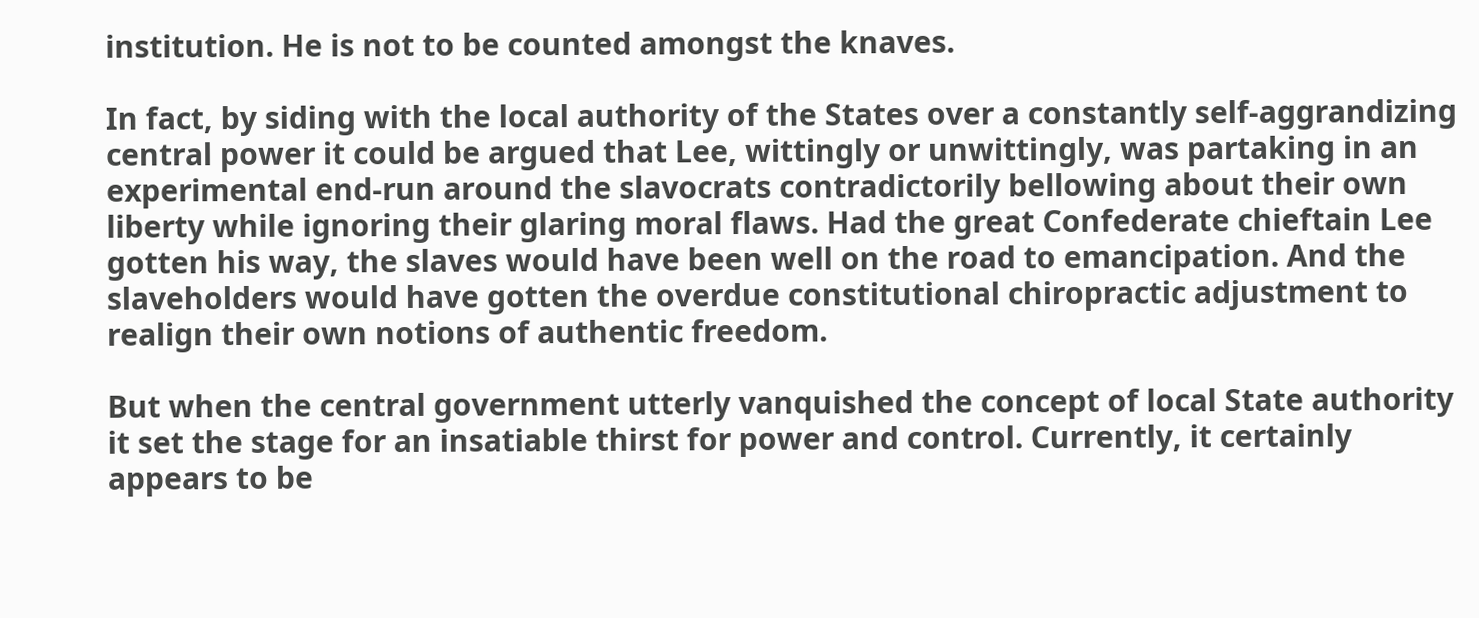institution. He is not to be counted amongst the knaves.

In fact, by siding with the local authority of the States over a constantly self-aggrandizing central power it could be argued that Lee, wittingly or unwittingly, was partaking in an experimental end-run around the slavocrats contradictorily bellowing about their own liberty while ignoring their glaring moral flaws. Had the great Confederate chieftain Lee gotten his way, the slaves would have been well on the road to emancipation. And the slaveholders would have gotten the overdue constitutional chiropractic adjustment to realign their own notions of authentic freedom.

But when the central government utterly vanquished the concept of local State authority it set the stage for an insatiable thirst for power and control. Currently, it certainly appears to be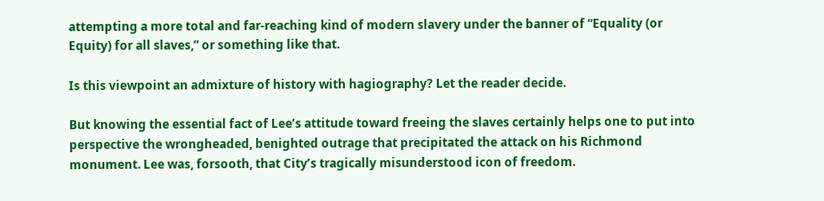attempting a more total and far-reaching kind of modern slavery under the banner of “Equality (or Equity) for all slaves,” or something like that.

Is this viewpoint an admixture of history with hagiography? Let the reader decide.

But knowing the essential fact of Lee’s attitude toward freeing the slaves certainly helps one to put into perspective the wrongheaded, benighted outrage that precipitated the attack on his Richmond monument. Lee was, forsooth, that City’s tragically misunderstood icon of freedom.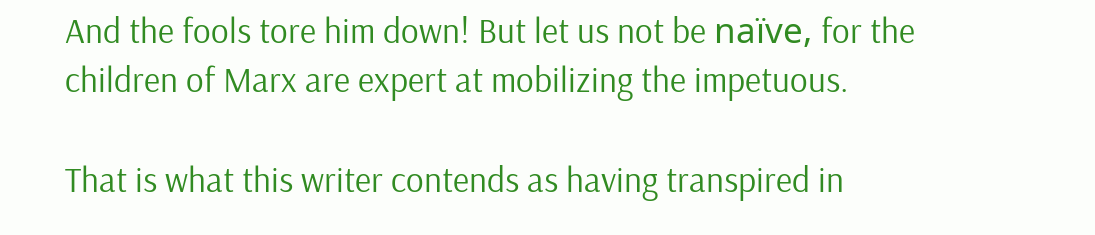And the fools tore him down! But let us not be naïve, for the children of Marx are expert at mobilizing the impetuous.

That is what this writer contends as having transpired in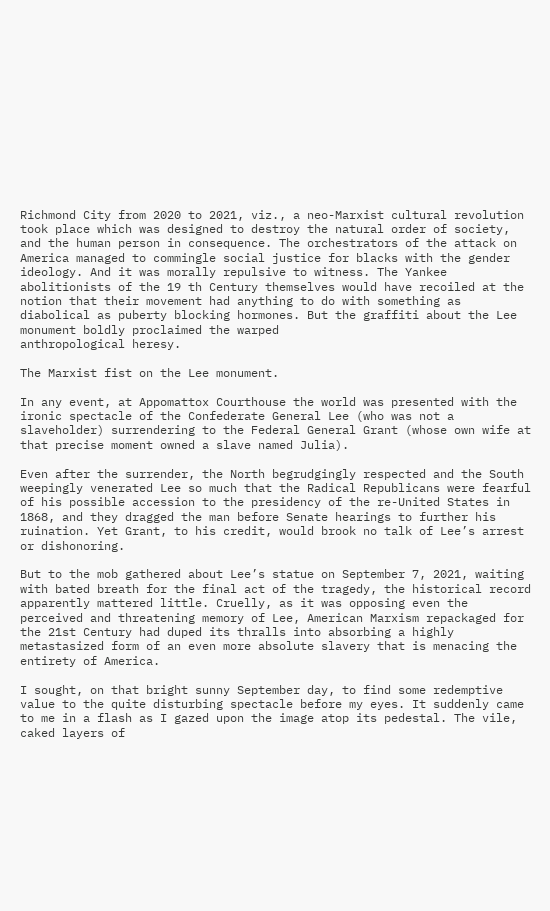Richmond City from 2020 to 2021, viz., a neo-Marxist cultural revolution took place which was designed to destroy the natural order of society, and the human person in consequence. The orchestrators of the attack on America managed to commingle social justice for blacks with the gender ideology. And it was morally repulsive to witness. The Yankee abolitionists of the 19 th Century themselves would have recoiled at the notion that their movement had anything to do with something as diabolical as puberty blocking hormones. But the graffiti about the Lee monument boldly proclaimed the warped
anthropological heresy.

The Marxist fist on the Lee monument.

In any event, at Appomattox Courthouse the world was presented with the ironic spectacle of the Confederate General Lee (who was not a slaveholder) surrendering to the Federal General Grant (whose own wife at that precise moment owned a slave named Julia).

Even after the surrender, the North begrudgingly respected and the South weepingly venerated Lee so much that the Radical Republicans were fearful of his possible accession to the presidency of the re-United States in 1868, and they dragged the man before Senate hearings to further his ruination. Yet Grant, to his credit, would brook no talk of Lee’s arrest or dishonoring.

But to the mob gathered about Lee’s statue on September 7, 2021, waiting with bated breath for the final act of the tragedy, the historical record apparently mattered little. Cruelly, as it was opposing even the perceived and threatening memory of Lee, American Marxism repackaged for the 21st Century had duped its thralls into absorbing a highly metastasized form of an even more absolute slavery that is menacing the entirety of America.

I sought, on that bright sunny September day, to find some redemptive value to the quite disturbing spectacle before my eyes. It suddenly came to me in a flash as I gazed upon the image atop its pedestal. The vile, caked layers of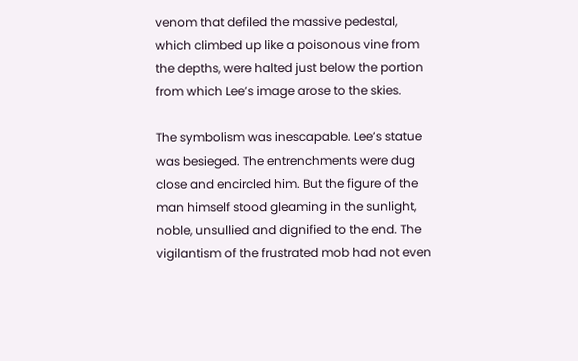venom that defiled the massive pedestal, which climbed up like a poisonous vine from the depths, were halted just below the portion from which Lee’s image arose to the skies.

The symbolism was inescapable. Lee’s statue was besieged. The entrenchments were dug close and encircled him. But the figure of the man himself stood gleaming in the sunlight, noble, unsullied and dignified to the end. The vigilantism of the frustrated mob had not even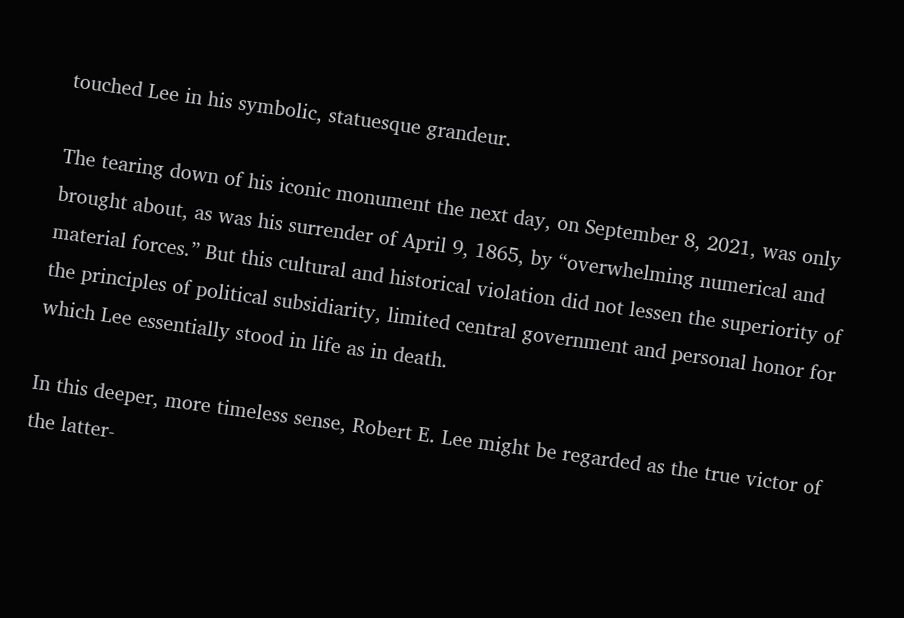touched Lee in his symbolic, statuesque grandeur.

The tearing down of his iconic monument the next day, on September 8, 2021, was only brought about, as was his surrender of April 9, 1865, by “overwhelming numerical and material forces.” But this cultural and historical violation did not lessen the superiority of the principles of political subsidiarity, limited central government and personal honor for which Lee essentially stood in life as in death.

In this deeper, more timeless sense, Robert E. Lee might be regarded as the true victor of the latter-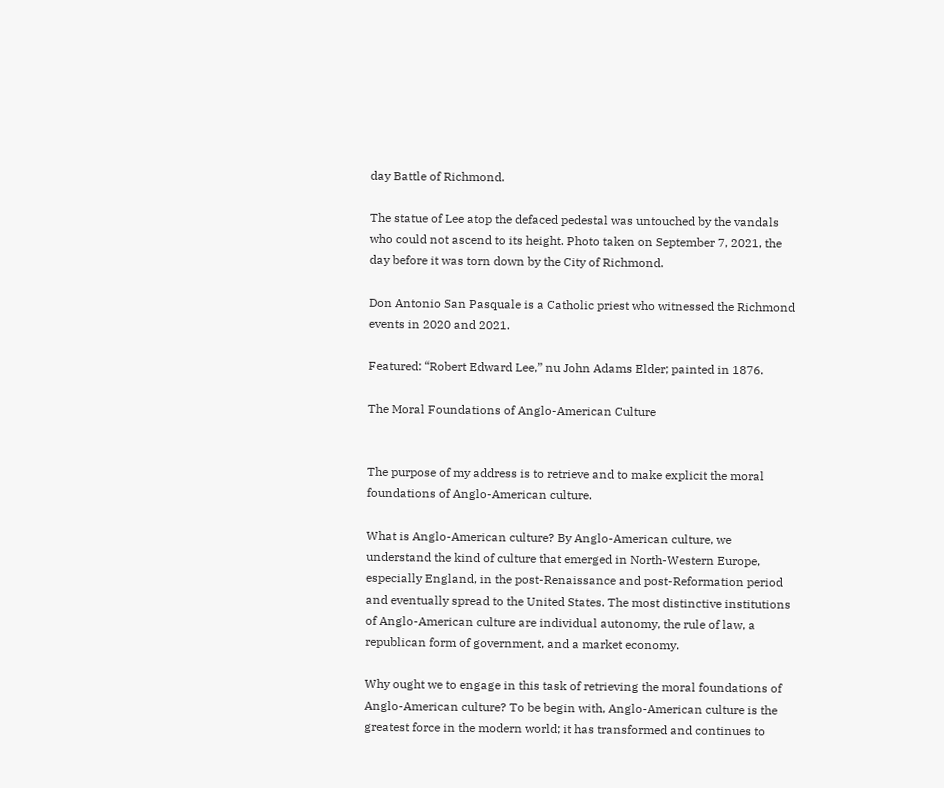day Battle of Richmond.

The statue of Lee atop the defaced pedestal was untouched by the vandals who could not ascend to its height. Photo taken on September 7, 2021, the day before it was torn down by the City of Richmond.

Don Antonio San Pasquale is a Catholic priest who witnessed the Richmond events in 2020 and 2021.

Featured: “Robert Edward Lee,” nu John Adams Elder; painted in 1876.

The Moral Foundations of Anglo-American Culture


The purpose of my address is to retrieve and to make explicit the moral foundations of Anglo-American culture.

What is Anglo-American culture? By Anglo-American culture, we understand the kind of culture that emerged in North-Western Europe, especially England, in the post-Renaissance and post-Reformation period and eventually spread to the United States. The most distinctive institutions of Anglo-American culture are individual autonomy, the rule of law, a republican form of government, and a market economy.

Why ought we to engage in this task of retrieving the moral foundations of Anglo-American culture? To be begin with, Anglo-American culture is the greatest force in the modern world; it has transformed and continues to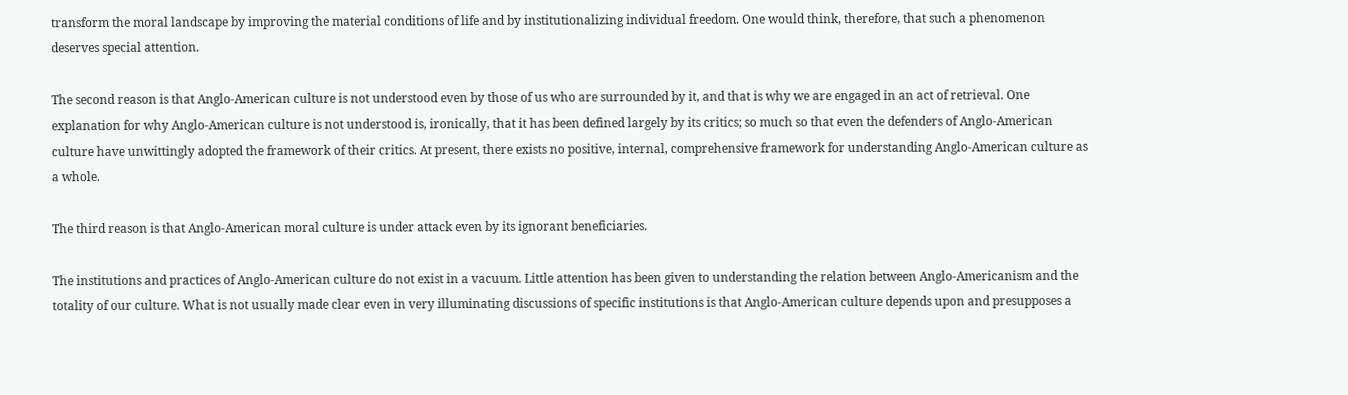transform the moral landscape by improving the material conditions of life and by institutionalizing individual freedom. One would think, therefore, that such a phenomenon deserves special attention.

The second reason is that Anglo-American culture is not understood even by those of us who are surrounded by it, and that is why we are engaged in an act of retrieval. One explanation for why Anglo-American culture is not understood is, ironically, that it has been defined largely by its critics; so much so that even the defenders of Anglo-American culture have unwittingly adopted the framework of their critics. At present, there exists no positive, internal, comprehensive framework for understanding Anglo-American culture as a whole.

The third reason is that Anglo-American moral culture is under attack even by its ignorant beneficiaries.

The institutions and practices of Anglo-American culture do not exist in a vacuum. Little attention has been given to understanding the relation between Anglo-Americanism and the totality of our culture. What is not usually made clear even in very illuminating discussions of specific institutions is that Anglo-American culture depends upon and presupposes a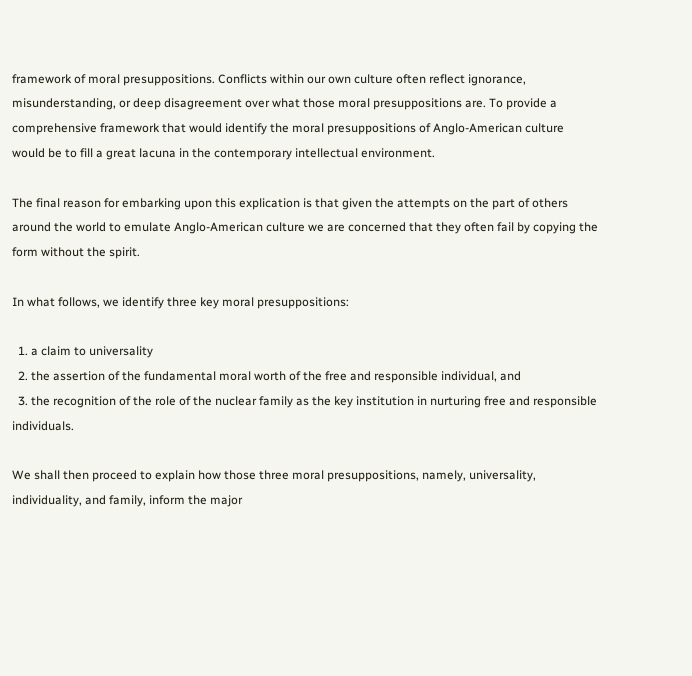framework of moral presuppositions. Conflicts within our own culture often reflect ignorance, misunderstanding, or deep disagreement over what those moral presuppositions are. To provide a comprehensive framework that would identify the moral presuppositions of Anglo-American culture would be to fill a great lacuna in the contemporary intellectual environment.

The final reason for embarking upon this explication is that given the attempts on the part of others around the world to emulate Anglo-American culture we are concerned that they often fail by copying the form without the spirit.

In what follows, we identify three key moral presuppositions:

  1. a claim to universality
  2. the assertion of the fundamental moral worth of the free and responsible individual, and
  3. the recognition of the role of the nuclear family as the key institution in nurturing free and responsible individuals.

We shall then proceed to explain how those three moral presuppositions, namely, universality, individuality, and family, inform the major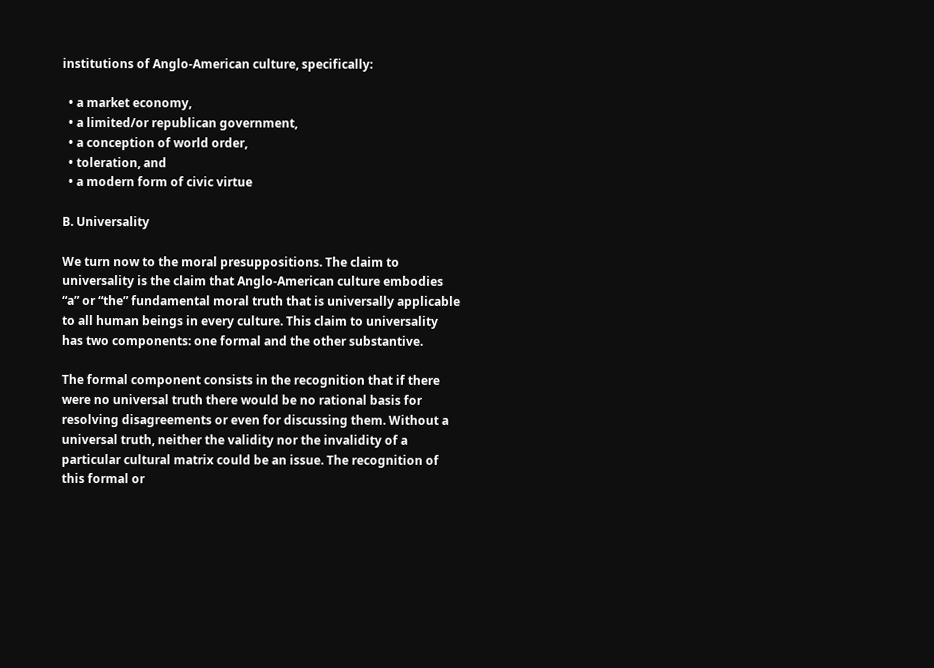institutions of Anglo-American culture, specifically:

  • a market economy,
  • a limited/or republican government,
  • a conception of world order,
  • toleration, and
  • a modern form of civic virtue

B. Universality

We turn now to the moral presuppositions. The claim to universality is the claim that Anglo-American culture embodies “a” or “the” fundamental moral truth that is universally applicable to all human beings in every culture. This claim to universality has two components: one formal and the other substantive.

The formal component consists in the recognition that if there were no universal truth there would be no rational basis for resolving disagreements or even for discussing them. Without a universal truth, neither the validity nor the invalidity of a particular cultural matrix could be an issue. The recognition of this formal or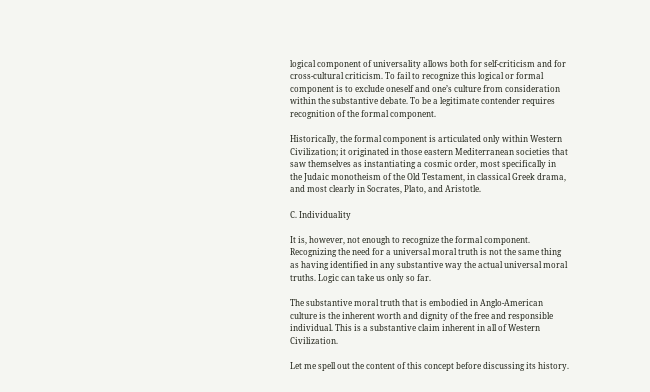logical component of universality allows both for self-criticism and for cross-cultural criticism. To fail to recognize this logical or formal component is to exclude oneself and one’s culture from consideration within the substantive debate. To be a legitimate contender requires recognition of the formal component.

Historically, the formal component is articulated only within Western Civilization; it originated in those eastern Mediterranean societies that saw themselves as instantiating a cosmic order, most specifically in the Judaic monotheism of the Old Testament, in classical Greek drama, and most clearly in Socrates, Plato, and Aristotle.

C. Individuality

It is, however, not enough to recognize the formal component. Recognizing the need for a universal moral truth is not the same thing as having identified in any substantive way the actual universal moral truths. Logic can take us only so far.

The substantive moral truth that is embodied in Anglo-American culture is the inherent worth and dignity of the free and responsible individual. This is a substantive claim inherent in all of Western Civilization.

Let me spell out the content of this concept before discussing its history.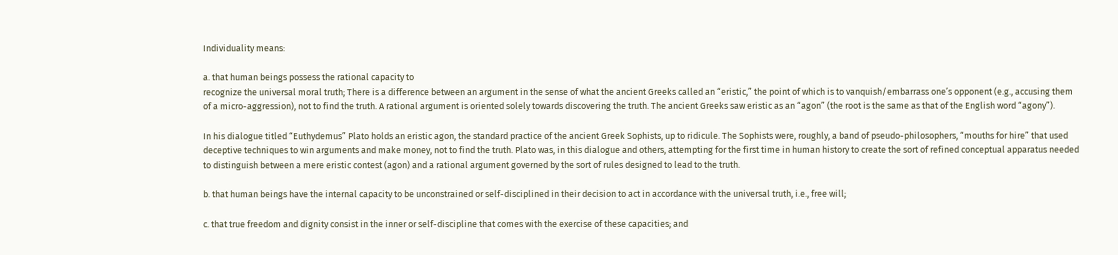Individuality means:

a. that human beings possess the rational capacity to
recognize the universal moral truth; There is a difference between an argument in the sense of what the ancient Greeks called an “eristic,” the point of which is to vanquish/embarrass one’s opponent (e.g., accusing them of a micro-aggression), not to find the truth. A rational argument is oriented solely towards discovering the truth. The ancient Greeks saw eristic as an “agon” (the root is the same as that of the English word “agony”).

In his dialogue titled “Euthydemus” Plato holds an eristic agon, the standard practice of the ancient Greek Sophists, up to ridicule. The Sophists were, roughly, a band of pseudo-philosophers, “mouths for hire” that used deceptive techniques to win arguments and make money, not to find the truth. Plato was, in this dialogue and others, attempting for the first time in human history to create the sort of refined conceptual apparatus needed to distinguish between a mere eristic contest (agon) and a rational argument governed by the sort of rules designed to lead to the truth.

b. that human beings have the internal capacity to be unconstrained or self-disciplined in their decision to act in accordance with the universal truth, i.e., free will;

c. that true freedom and dignity consist in the inner or self-discipline that comes with the exercise of these capacities; and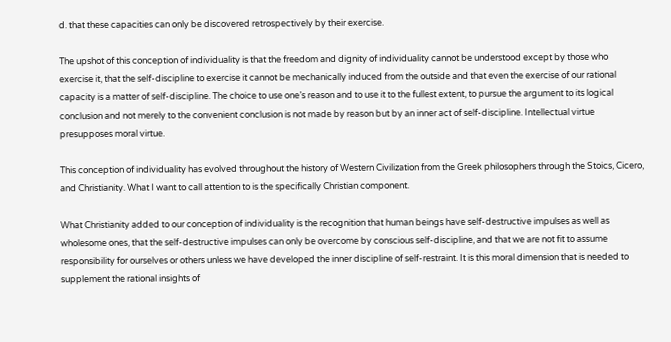d. that these capacities can only be discovered retrospectively by their exercise.

The upshot of this conception of individuality is that the freedom and dignity of individuality cannot be understood except by those who exercise it, that the self-discipline to exercise it cannot be mechanically induced from the outside and that even the exercise of our rational capacity is a matter of self-discipline. The choice to use one’s reason and to use it to the fullest extent, to pursue the argument to its logical conclusion and not merely to the convenient conclusion is not made by reason but by an inner act of self-discipline. Intellectual virtue presupposes moral virtue.

This conception of individuality has evolved throughout the history of Western Civilization from the Greek philosophers through the Stoics, Cicero, and Christianity. What I want to call attention to is the specifically Christian component.

What Christianity added to our conception of individuality is the recognition that human beings have self-destructive impulses as well as wholesome ones, that the self-destructive impulses can only be overcome by conscious self-discipline, and that we are not fit to assume responsibility for ourselves or others unless we have developed the inner discipline of self-restraint. It is this moral dimension that is needed to supplement the rational insights of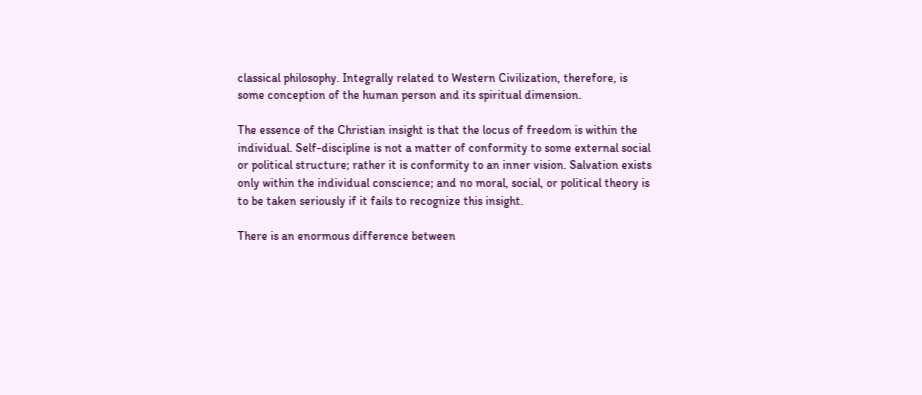classical philosophy. Integrally related to Western Civilization, therefore, is some conception of the human person and its spiritual dimension.

The essence of the Christian insight is that the locus of freedom is within the individual. Self-discipline is not a matter of conformity to some external social or political structure; rather it is conformity to an inner vision. Salvation exists only within the individual conscience; and no moral, social, or political theory is to be taken seriously if it fails to recognize this insight.

There is an enormous difference between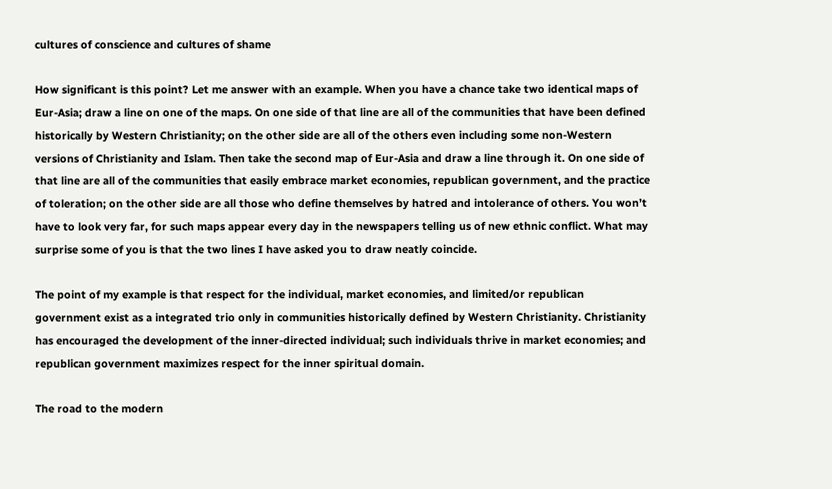cultures of conscience and cultures of shame

How significant is this point? Let me answer with an example. When you have a chance take two identical maps of Eur-Asia; draw a line on one of the maps. On one side of that line are all of the communities that have been defined historically by Western Christianity; on the other side are all of the others even including some non-Western versions of Christianity and Islam. Then take the second map of Eur-Asia and draw a line through it. On one side of that line are all of the communities that easily embrace market economies, republican government, and the practice of toleration; on the other side are all those who define themselves by hatred and intolerance of others. You won’t have to look very far, for such maps appear every day in the newspapers telling us of new ethnic conflict. What may surprise some of you is that the two lines I have asked you to draw neatly coincide.

The point of my example is that respect for the individual, market economies, and limited/or republican government exist as a integrated trio only in communities historically defined by Western Christianity. Christianity has encouraged the development of the inner-directed individual; such individuals thrive in market economies; and republican government maximizes respect for the inner spiritual domain.

The road to the modern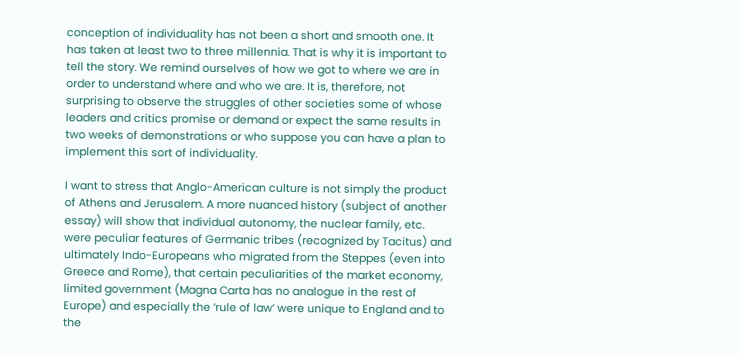conception of individuality has not been a short and smooth one. It has taken at least two to three millennia. That is why it is important to tell the story. We remind ourselves of how we got to where we are in order to understand where and who we are. It is, therefore, not surprising to observe the struggles of other societies some of whose leaders and critics promise or demand or expect the same results in two weeks of demonstrations or who suppose you can have a plan to implement this sort of individuality.

I want to stress that Anglo-American culture is not simply the product of Athens and Jerusalem. A more nuanced history (subject of another essay) will show that individual autonomy, the nuclear family, etc. were peculiar features of Germanic tribes (recognized by Tacitus) and ultimately Indo-Europeans who migrated from the Steppes (even into Greece and Rome), that certain peculiarities of the market economy, limited government (Magna Carta has no analogue in the rest of Europe) and especially the ‘rule of law’ were unique to England and to the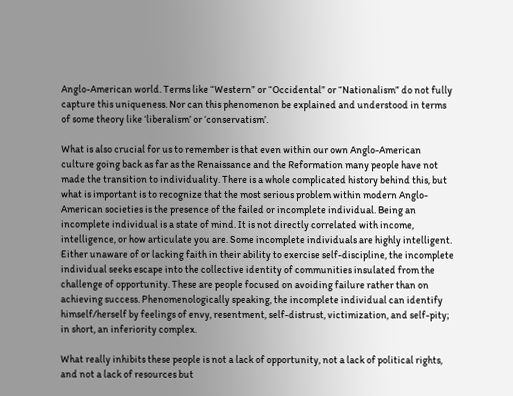Anglo-American world. Terms like “Western” or “Occidental” or “Nationalism” do not fully capture this uniqueness. Nor can this phenomenon be explained and understood in terms of some theory like ‘liberalism’ or ‘conservatism’.

What is also crucial for us to remember is that even within our own Anglo-American culture going back as far as the Renaissance and the Reformation many people have not made the transition to individuality. There is a whole complicated history behind this, but what is important is to recognize that the most serious problem within modern Anglo-American societies is the presence of the failed or incomplete individual. Being an incomplete individual is a state of mind. It is not directly correlated with income, intelligence, or how articulate you are. Some incomplete individuals are highly intelligent. Either unaware of or lacking faith in their ability to exercise self-discipline, the incomplete individual seeks escape into the collective identity of communities insulated from the challenge of opportunity. These are people focused on avoiding failure rather than on achieving success. Phenomenologically speaking, the incomplete individual can identify himself/herself by feelings of envy, resentment, self-distrust, victimization, and self-pity; in short, an inferiority complex.

What really inhibits these people is not a lack of opportunity, not a lack of political rights, and not a lack of resources but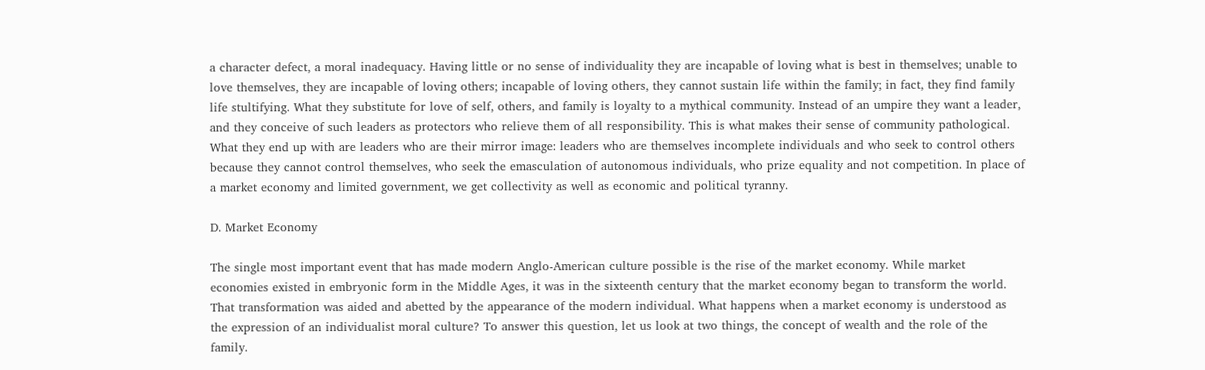a character defect, a moral inadequacy. Having little or no sense of individuality they are incapable of loving what is best in themselves; unable to love themselves, they are incapable of loving others; incapable of loving others, they cannot sustain life within the family; in fact, they find family life stultifying. What they substitute for love of self, others, and family is loyalty to a mythical community. Instead of an umpire they want a leader, and they conceive of such leaders as protectors who relieve them of all responsibility. This is what makes their sense of community pathological. What they end up with are leaders who are their mirror image: leaders who are themselves incomplete individuals and who seek to control others because they cannot control themselves, who seek the emasculation of autonomous individuals, who prize equality and not competition. In place of a market economy and limited government, we get collectivity as well as economic and political tyranny.

D. Market Economy

The single most important event that has made modern Anglo-American culture possible is the rise of the market economy. While market economies existed in embryonic form in the Middle Ages, it was in the sixteenth century that the market economy began to transform the world. That transformation was aided and abetted by the appearance of the modern individual. What happens when a market economy is understood as the expression of an individualist moral culture? To answer this question, let us look at two things, the concept of wealth and the role of the family.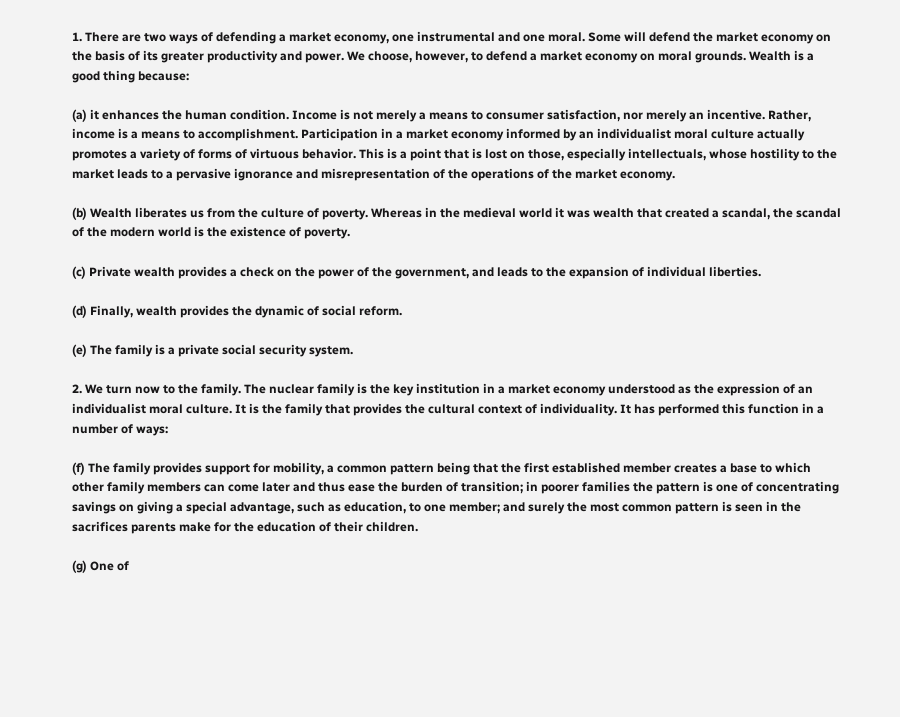1. There are two ways of defending a market economy, one instrumental and one moral. Some will defend the market economy on the basis of its greater productivity and power. We choose, however, to defend a market economy on moral grounds. Wealth is a good thing because:

(a) it enhances the human condition. Income is not merely a means to consumer satisfaction, nor merely an incentive. Rather, income is a means to accomplishment. Participation in a market economy informed by an individualist moral culture actually promotes a variety of forms of virtuous behavior. This is a point that is lost on those, especially intellectuals, whose hostility to the market leads to a pervasive ignorance and misrepresentation of the operations of the market economy.

(b) Wealth liberates us from the culture of poverty. Whereas in the medieval world it was wealth that created a scandal, the scandal of the modern world is the existence of poverty.

(c) Private wealth provides a check on the power of the government, and leads to the expansion of individual liberties.

(d) Finally, wealth provides the dynamic of social reform.

(e) The family is a private social security system.

2. We turn now to the family. The nuclear family is the key institution in a market economy understood as the expression of an individualist moral culture. It is the family that provides the cultural context of individuality. It has performed this function in a number of ways:

(f) The family provides support for mobility, a common pattern being that the first established member creates a base to which other family members can come later and thus ease the burden of transition; in poorer families the pattern is one of concentrating savings on giving a special advantage, such as education, to one member; and surely the most common pattern is seen in the sacrifices parents make for the education of their children.

(g) One of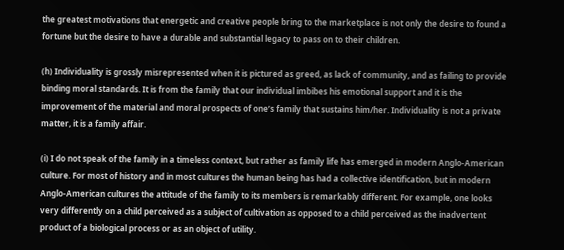the greatest motivations that energetic and creative people bring to the marketplace is not only the desire to found a fortune but the desire to have a durable and substantial legacy to pass on to their children.

(h) Individuality is grossly misrepresented when it is pictured as greed, as lack of community, and as failing to provide binding moral standards. It is from the family that our individual imbibes his emotional support and it is the improvement of the material and moral prospects of one’s family that sustains him/her. Individuality is not a private matter, it is a family affair.

(i) I do not speak of the family in a timeless context, but rather as family life has emerged in modern Anglo-American culture. For most of history and in most cultures the human being has had a collective identification, but in modern Anglo-American cultures the attitude of the family to its members is remarkably different. For example, one looks very differently on a child perceived as a subject of cultivation as opposed to a child perceived as the inadvertent product of a biological process or as an object of utility.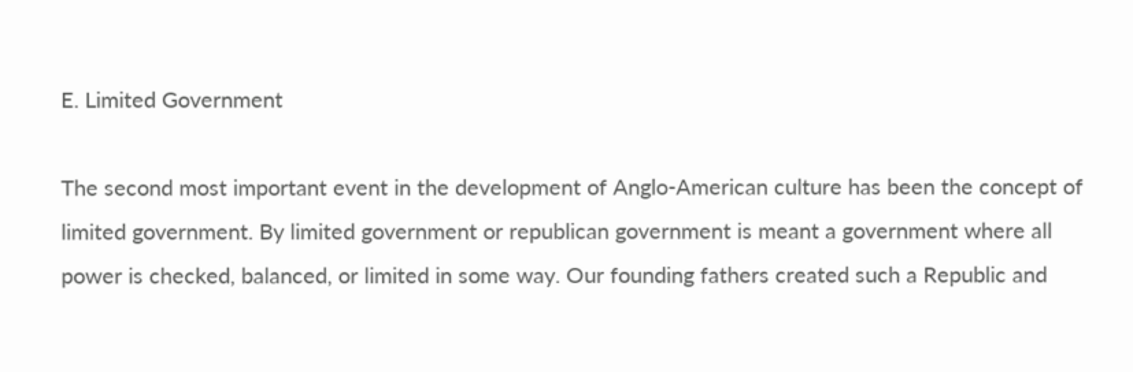E. Limited Government

The second most important event in the development of Anglo-American culture has been the concept of limited government. By limited government or republican government is meant a government where all power is checked, balanced, or limited in some way. Our founding fathers created such a Republic and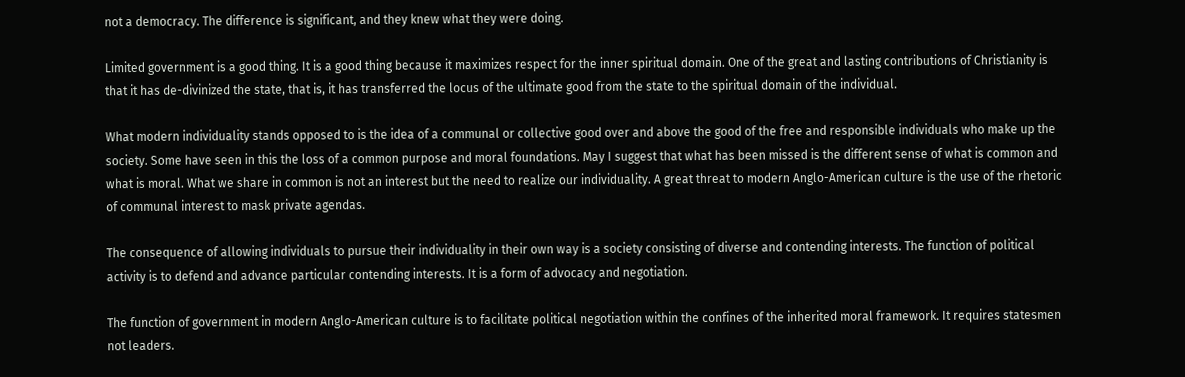not a democracy. The difference is significant, and they knew what they were doing.

Limited government is a good thing. It is a good thing because it maximizes respect for the inner spiritual domain. One of the great and lasting contributions of Christianity is that it has de-divinized the state, that is, it has transferred the locus of the ultimate good from the state to the spiritual domain of the individual.

What modern individuality stands opposed to is the idea of a communal or collective good over and above the good of the free and responsible individuals who make up the society. Some have seen in this the loss of a common purpose and moral foundations. May I suggest that what has been missed is the different sense of what is common and what is moral. What we share in common is not an interest but the need to realize our individuality. A great threat to modern Anglo-American culture is the use of the rhetoric of communal interest to mask private agendas.

The consequence of allowing individuals to pursue their individuality in their own way is a society consisting of diverse and contending interests. The function of political activity is to defend and advance particular contending interests. It is a form of advocacy and negotiation.

The function of government in modern Anglo-American culture is to facilitate political negotiation within the confines of the inherited moral framework. It requires statesmen not leaders.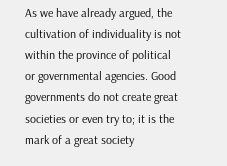As we have already argued, the cultivation of individuality is not within the province of political or governmental agencies. Good governments do not create great societies or even try to; it is the mark of a great society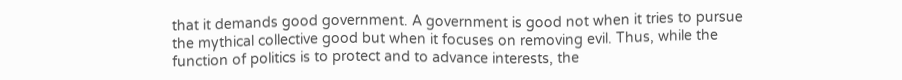that it demands good government. A government is good not when it tries to pursue the mythical collective good but when it focuses on removing evil. Thus, while the function of politics is to protect and to advance interests, the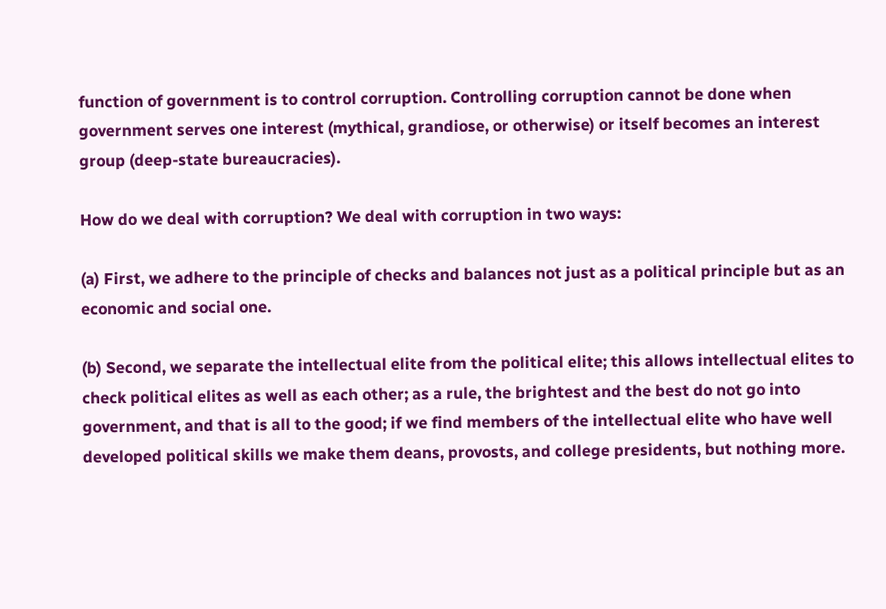function of government is to control corruption. Controlling corruption cannot be done when government serves one interest (mythical, grandiose, or otherwise) or itself becomes an interest group (deep-state bureaucracies).

How do we deal with corruption? We deal with corruption in two ways:

(a) First, we adhere to the principle of checks and balances not just as a political principle but as an economic and social one.

(b) Second, we separate the intellectual elite from the political elite; this allows intellectual elites to check political elites as well as each other; as a rule, the brightest and the best do not go into government, and that is all to the good; if we find members of the intellectual elite who have well developed political skills we make them deans, provosts, and college presidents, but nothing more.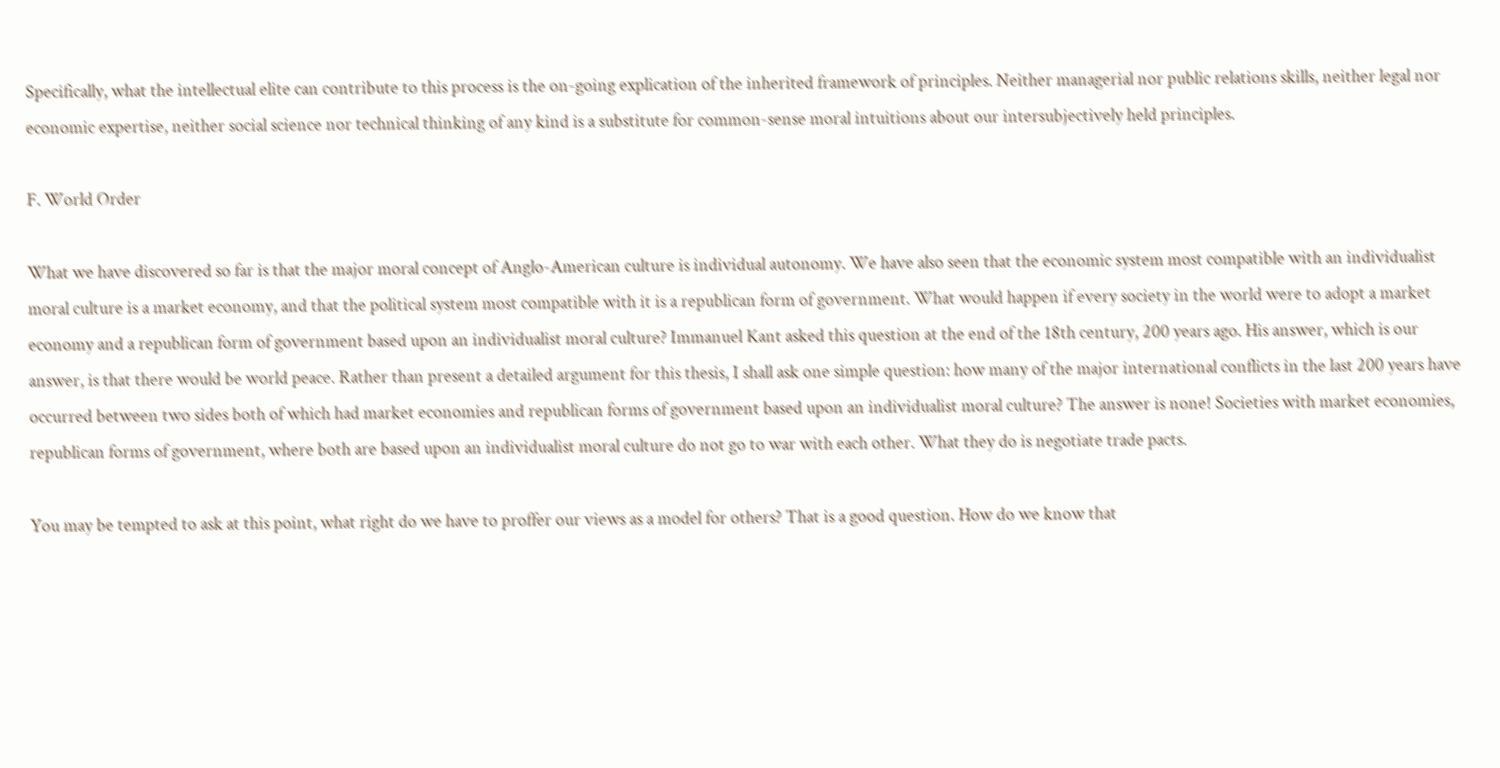Specifically, what the intellectual elite can contribute to this process is the on-going explication of the inherited framework of principles. Neither managerial nor public relations skills, neither legal nor economic expertise, neither social science nor technical thinking of any kind is a substitute for common-sense moral intuitions about our intersubjectively held principles.

F. World Order

What we have discovered so far is that the major moral concept of Anglo-American culture is individual autonomy. We have also seen that the economic system most compatible with an individualist moral culture is a market economy, and that the political system most compatible with it is a republican form of government. What would happen if every society in the world were to adopt a market economy and a republican form of government based upon an individualist moral culture? Immanuel Kant asked this question at the end of the 18th century, 200 years ago. His answer, which is our answer, is that there would be world peace. Rather than present a detailed argument for this thesis, I shall ask one simple question: how many of the major international conflicts in the last 200 years have occurred between two sides both of which had market economies and republican forms of government based upon an individualist moral culture? The answer is none! Societies with market economies, republican forms of government, where both are based upon an individualist moral culture do not go to war with each other. What they do is negotiate trade pacts.

You may be tempted to ask at this point, what right do we have to proffer our views as a model for others? That is a good question. How do we know that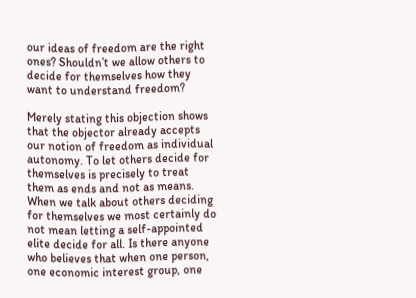our ideas of freedom are the right ones? Shouldn’t we allow others to decide for themselves how they want to understand freedom?

Merely stating this objection shows that the objector already accepts our notion of freedom as individual autonomy. To let others decide for themselves is precisely to treat them as ends and not as means. When we talk about others deciding for themselves we most certainly do not mean letting a self-appointed elite decide for all. Is there anyone who believes that when one person, one economic interest group, one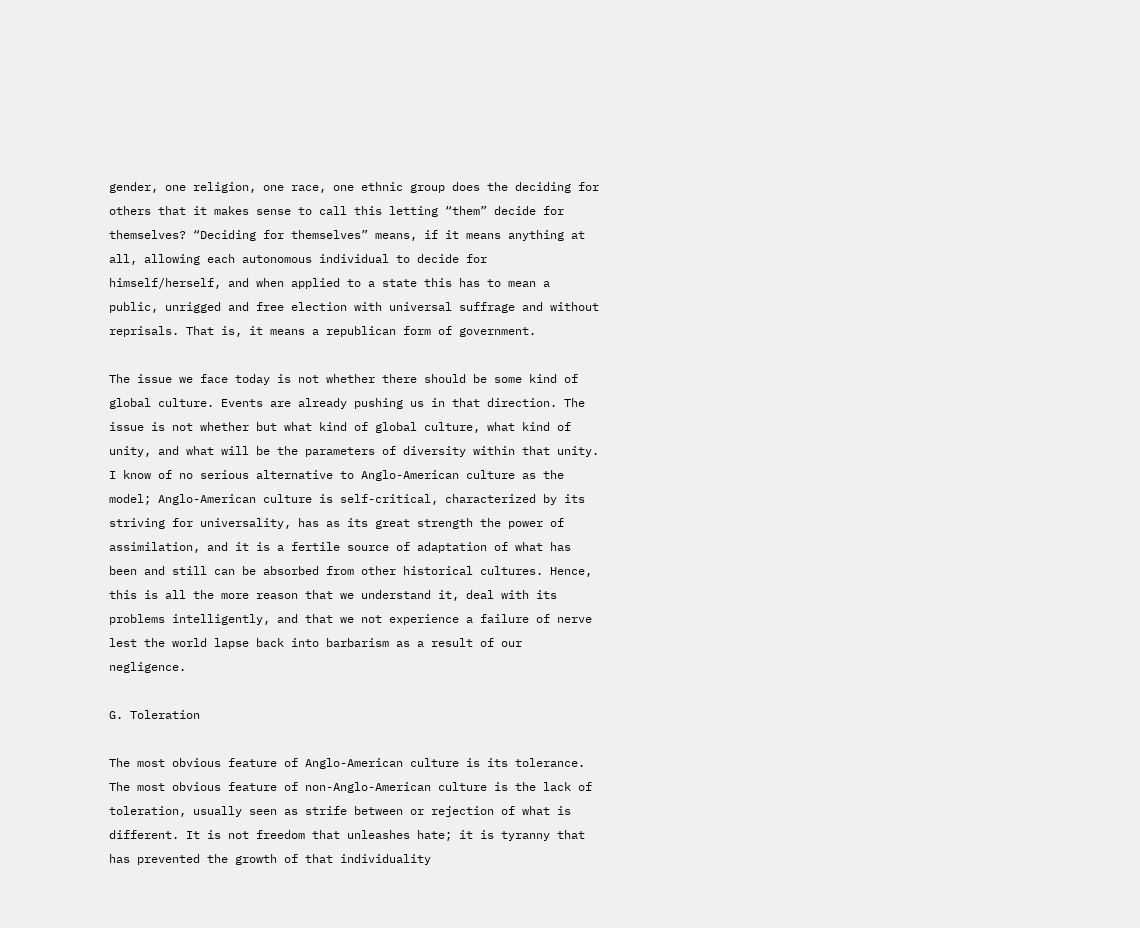gender, one religion, one race, one ethnic group does the deciding for others that it makes sense to call this letting “them” decide for themselves? “Deciding for themselves” means, if it means anything at all, allowing each autonomous individual to decide for himself/herself, and when applied to a state this has to mean a public, unrigged and free election with universal suffrage and without reprisals. That is, it means a republican form of government.

The issue we face today is not whether there should be some kind of global culture. Events are already pushing us in that direction. The issue is not whether but what kind of global culture, what kind of unity, and what will be the parameters of diversity within that unity. I know of no serious alternative to Anglo-American culture as the model; Anglo-American culture is self-critical, characterized by its striving for universality, has as its great strength the power of assimilation, and it is a fertile source of adaptation of what has been and still can be absorbed from other historical cultures. Hence, this is all the more reason that we understand it, deal with its problems intelligently, and that we not experience a failure of nerve lest the world lapse back into barbarism as a result of our negligence.

G. Toleration

The most obvious feature of Anglo-American culture is its tolerance. The most obvious feature of non-Anglo-American culture is the lack of toleration, usually seen as strife between or rejection of what is different. It is not freedom that unleashes hate; it is tyranny that has prevented the growth of that individuality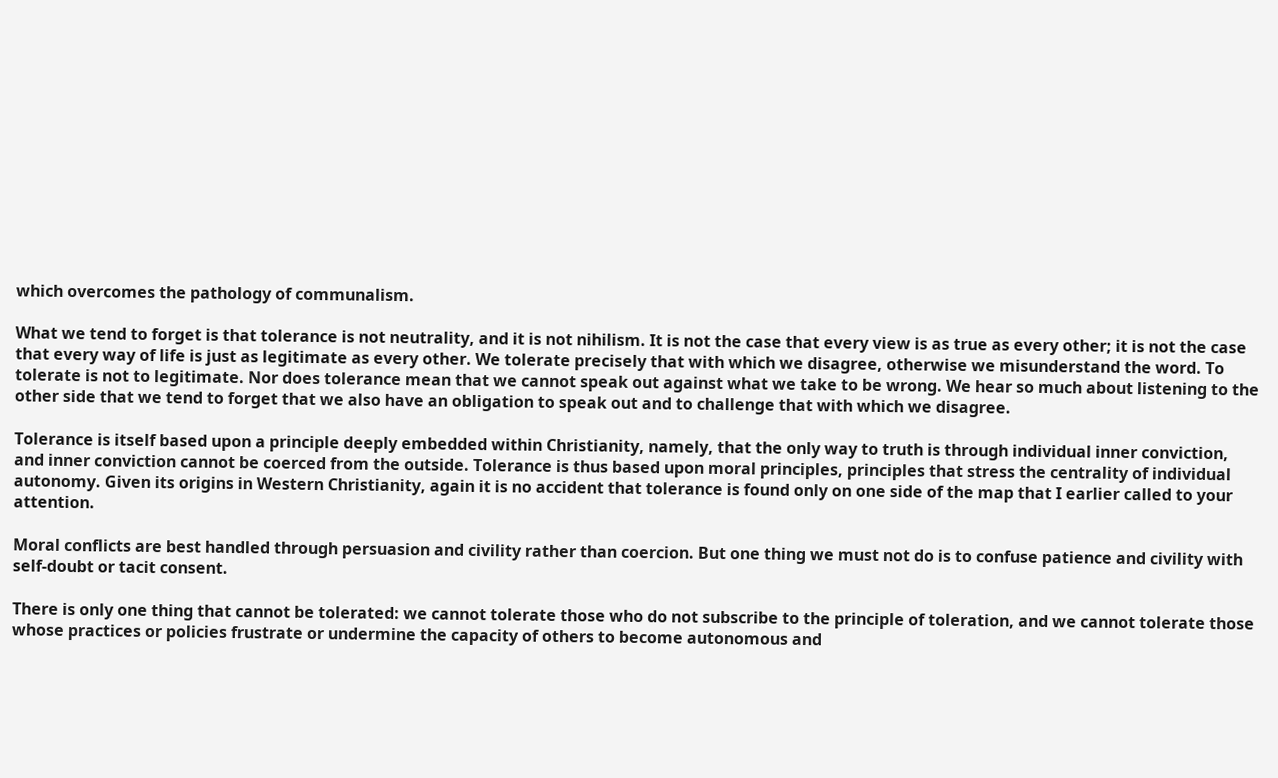which overcomes the pathology of communalism.

What we tend to forget is that tolerance is not neutrality, and it is not nihilism. It is not the case that every view is as true as every other; it is not the case that every way of life is just as legitimate as every other. We tolerate precisely that with which we disagree, otherwise we misunderstand the word. To tolerate is not to legitimate. Nor does tolerance mean that we cannot speak out against what we take to be wrong. We hear so much about listening to the other side that we tend to forget that we also have an obligation to speak out and to challenge that with which we disagree.

Tolerance is itself based upon a principle deeply embedded within Christianity, namely, that the only way to truth is through individual inner conviction, and inner conviction cannot be coerced from the outside. Tolerance is thus based upon moral principles, principles that stress the centrality of individual autonomy. Given its origins in Western Christianity, again it is no accident that tolerance is found only on one side of the map that I earlier called to your attention.

Moral conflicts are best handled through persuasion and civility rather than coercion. But one thing we must not do is to confuse patience and civility with self-doubt or tacit consent.

There is only one thing that cannot be tolerated: we cannot tolerate those who do not subscribe to the principle of toleration, and we cannot tolerate those whose practices or policies frustrate or undermine the capacity of others to become autonomous and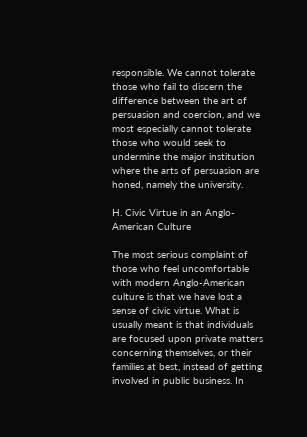responsible. We cannot tolerate those who fail to discern the difference between the art of persuasion and coercion, and we most especially cannot tolerate those who would seek to undermine the major institution where the arts of persuasion are honed, namely the university.

H. Civic Virtue in an Anglo-American Culture

The most serious complaint of those who feel uncomfortable with modern Anglo-American culture is that we have lost a sense of civic virtue. What is usually meant is that individuals are focused upon private matters concerning themselves, or their families at best, instead of getting involved in public business. In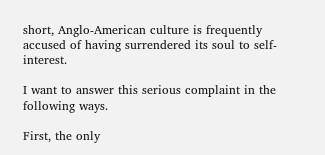short, Anglo-American culture is frequently accused of having surrendered its soul to self-interest.

I want to answer this serious complaint in the following ways.

First, the only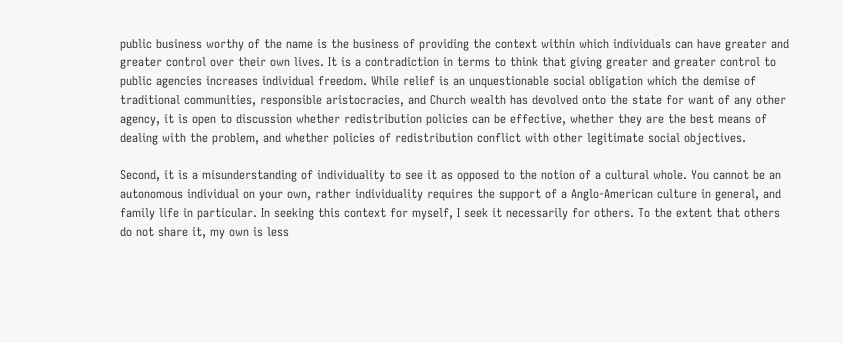public business worthy of the name is the business of providing the context within which individuals can have greater and greater control over their own lives. It is a contradiction in terms to think that giving greater and greater control to public agencies increases individual freedom. While relief is an unquestionable social obligation which the demise of traditional communities, responsible aristocracies, and Church wealth has devolved onto the state for want of any other agency, it is open to discussion whether redistribution policies can be effective, whether they are the best means of dealing with the problem, and whether policies of redistribution conflict with other legitimate social objectives.

Second, it is a misunderstanding of individuality to see it as opposed to the notion of a cultural whole. You cannot be an autonomous individual on your own, rather individuality requires the support of a Anglo-American culture in general, and family life in particular. In seeking this context for myself, I seek it necessarily for others. To the extent that others do not share it, my own is less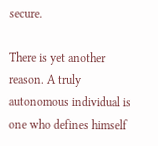secure.

There is yet another reason. A truly autonomous individual is one who defines himself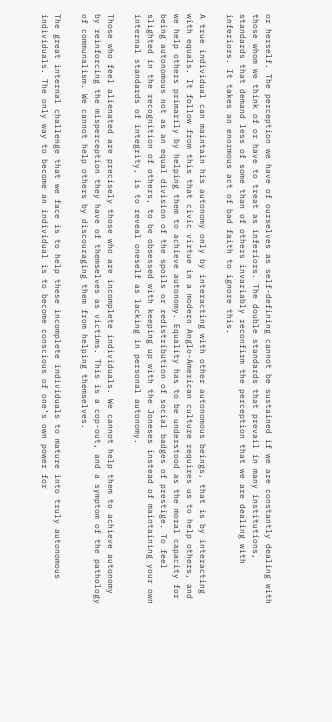or herself. The perception we have of ourselves as self-defining cannot be sustained if we are constantly dealing with those whom we think of or have to treat as inferiors. The double standards that prevail in many institutions, standards that demand less of some than of others invariably reconfirm the perception that we are dealing with inferiors. It takes an enormous act of bad faith to ignore this.

A true individual can maintain his autonomy only by interacting with other autonomous beings, that is by interacting with equals. It follow from this that civic virtue in a modern Anglo-American culture requires us to help others, and we help others primarily by helping them to achieve autonomy. Equality has to be understood as the moral capacity for being autonomous not as an equal division of the spoils or redistribution of social badges of prestige. To feel slighted in the recognition of others, to be obsessed with keeping up with the Joneses instead of maintaining your own internal standards of integrity, is to reveal oneself as lacking in personal autonomy.

Those who feel alienated are precisely those who are incomplete individuals. We cannot help them to achieve autonomy by reinforcing the misperception they have of themselves as victims. This is a cop-out, and a symptom of the pathology of communalism. We cannot help others by discouraging them from helping themselves.

The great internal challenge that we face is to help these incomplete individuals to mature into truly autonomous individuals. The only way to become an individual is to become conscious of one’s own power for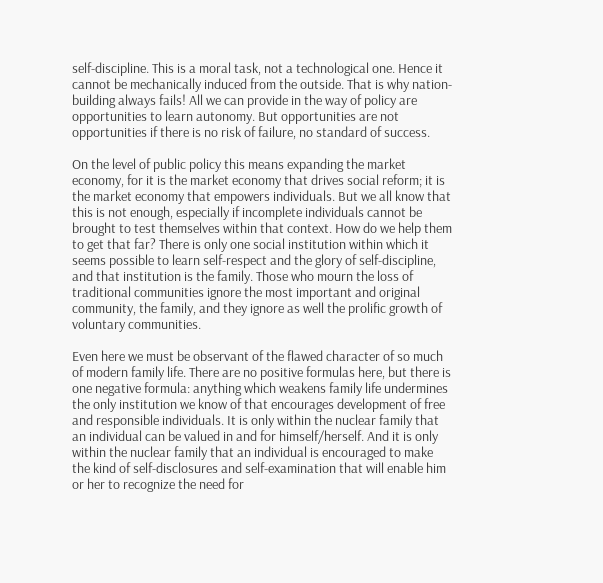self-discipline. This is a moral task, not a technological one. Hence it cannot be mechanically induced from the outside. That is why nation-building always fails! All we can provide in the way of policy are opportunities to learn autonomy. But opportunities are not opportunities if there is no risk of failure, no standard of success.

On the level of public policy this means expanding the market economy, for it is the market economy that drives social reform; it is the market economy that empowers individuals. But we all know that this is not enough, especially if incomplete individuals cannot be brought to test themselves within that context. How do we help them to get that far? There is only one social institution within which it seems possible to learn self-respect and the glory of self-discipline, and that institution is the family. Those who mourn the loss of traditional communities ignore the most important and original community, the family, and they ignore as well the prolific growth of voluntary communities.

Even here we must be observant of the flawed character of so much of modern family life. There are no positive formulas here, but there is one negative formula: anything which weakens family life undermines the only institution we know of that encourages development of free and responsible individuals. It is only within the nuclear family that an individual can be valued in and for himself/herself. And it is only within the nuclear family that an individual is encouraged to make the kind of self-disclosures and self-examination that will enable him or her to recognize the need for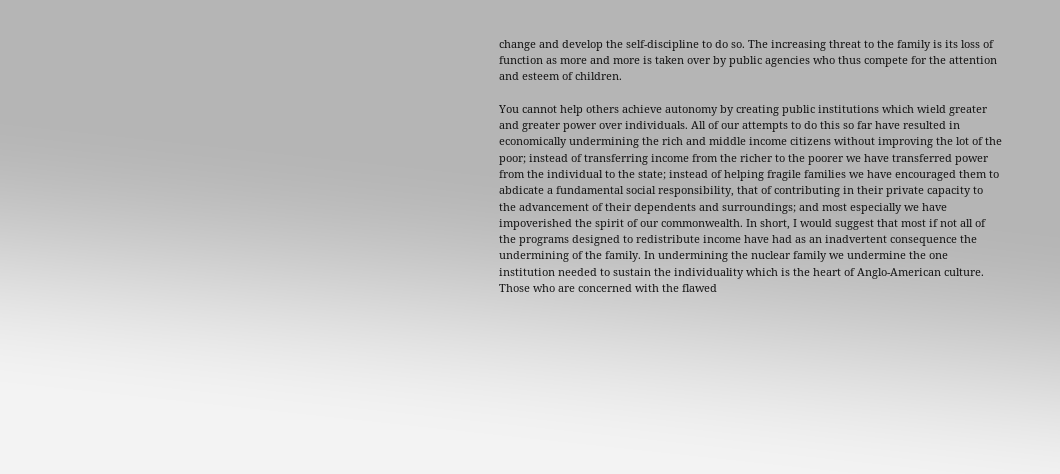change and develop the self-discipline to do so. The increasing threat to the family is its loss of function as more and more is taken over by public agencies who thus compete for the attention and esteem of children.

You cannot help others achieve autonomy by creating public institutions which wield greater and greater power over individuals. All of our attempts to do this so far have resulted in economically undermining the rich and middle income citizens without improving the lot of the poor; instead of transferring income from the richer to the poorer we have transferred power from the individual to the state; instead of helping fragile families we have encouraged them to abdicate a fundamental social responsibility, that of contributing in their private capacity to the advancement of their dependents and surroundings; and most especially we have impoverished the spirit of our commonwealth. In short, I would suggest that most if not all of the programs designed to redistribute income have had as an inadvertent consequence the undermining of the family. In undermining the nuclear family we undermine the one institution needed to sustain the individuality which is the heart of Anglo-American culture. Those who are concerned with the flawed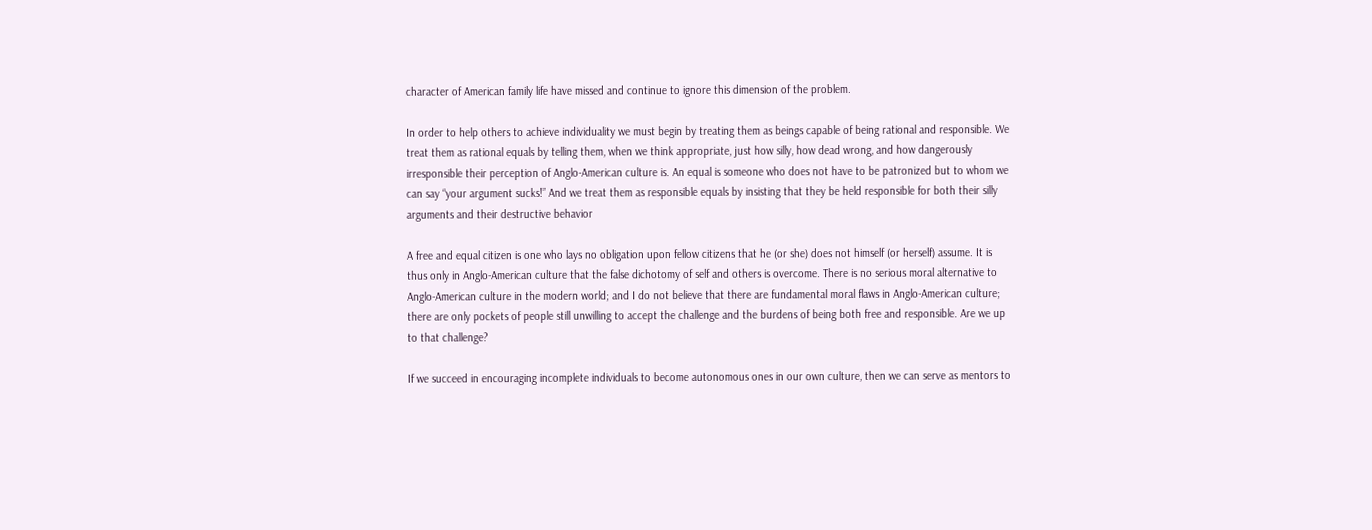character of American family life have missed and continue to ignore this dimension of the problem.

In order to help others to achieve individuality we must begin by treating them as beings capable of being rational and responsible. We treat them as rational equals by telling them, when we think appropriate, just how silly, how dead wrong, and how dangerously irresponsible their perception of Anglo-American culture is. An equal is someone who does not have to be patronized but to whom we can say “your argument sucks!” And we treat them as responsible equals by insisting that they be held responsible for both their silly arguments and their destructive behavior

A free and equal citizen is one who lays no obligation upon fellow citizens that he (or she) does not himself (or herself) assume. It is thus only in Anglo-American culture that the false dichotomy of self and others is overcome. There is no serious moral alternative to Anglo-American culture in the modern world; and I do not believe that there are fundamental moral flaws in Anglo-American culture; there are only pockets of people still unwilling to accept the challenge and the burdens of being both free and responsible. Are we up to that challenge?

If we succeed in encouraging incomplete individuals to become autonomous ones in our own culture, then we can serve as mentors to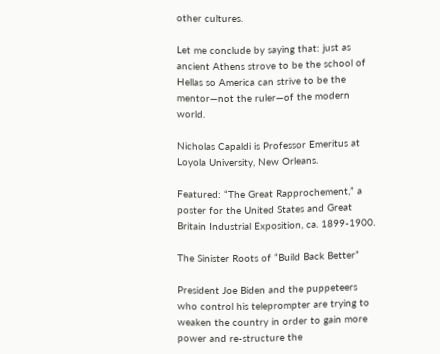other cultures.

Let me conclude by saying that: just as ancient Athens strove to be the school of Hellas so America can strive to be the mentor—not the ruler—of the modern world.

Nicholas Capaldi is Professor Emeritus at Loyola University, New Orleans.

Featured: “The Great Rapprochement,” a poster for the United States and Great Britain Industrial Exposition, ca. 1899-1900.

The Sinister Roots of “Build Back Better”

President Joe Biden and the puppeteers who control his teleprompter are trying to weaken the country in order to gain more power and re-structure the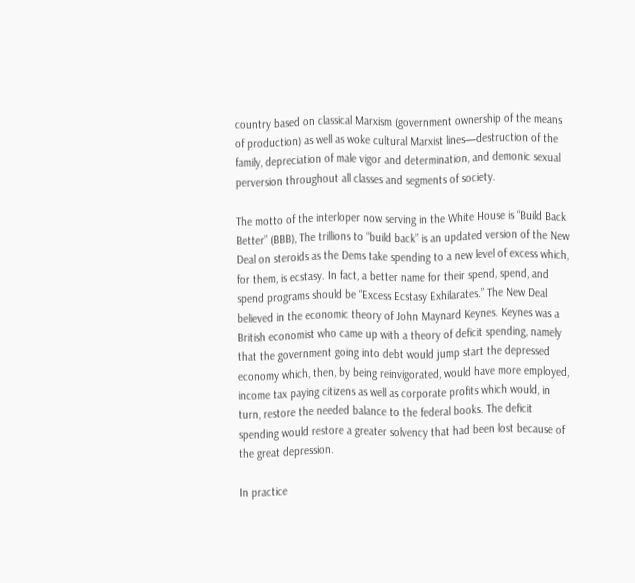country based on classical Marxism (government ownership of the means of production) as well as woke cultural Marxist lines—destruction of the family, depreciation of male vigor and determination, and demonic sexual perversion throughout all classes and segments of society.

The motto of the interloper now serving in the White House is “Build Back Better” (BBB), The trillions to “build back” is an updated version of the New Deal on steroids as the Dems take spending to a new level of excess which, for them, is ecstasy. In fact, a better name for their spend, spend, and spend programs should be “Excess Ecstasy Exhilarates.” The New Deal believed in the economic theory of John Maynard Keynes. Keynes was a British economist who came up with a theory of deficit spending, namely that the government going into debt would jump start the depressed economy which, then, by being reinvigorated, would have more employed, income tax paying citizens as well as corporate profits which would, in turn, restore the needed balance to the federal books. The deficit spending would restore a greater solvency that had been lost because of the great depression.

In practice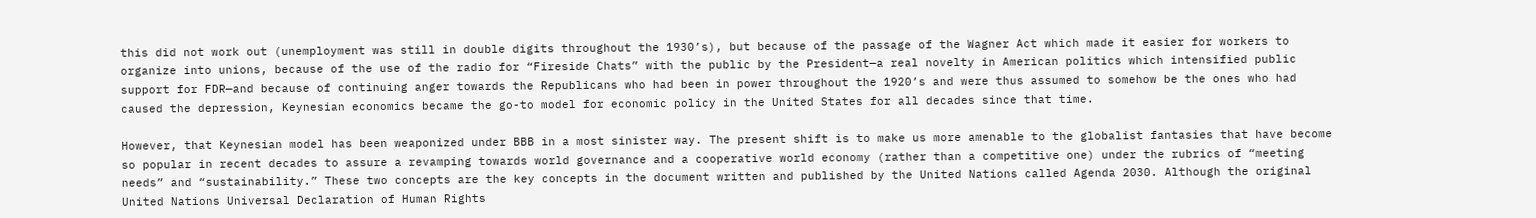this did not work out (unemployment was still in double digits throughout the 1930’s), but because of the passage of the Wagner Act which made it easier for workers to organize into unions, because of the use of the radio for “Fireside Chats” with the public by the President—a real novelty in American politics which intensified public support for FDR—and because of continuing anger towards the Republicans who had been in power throughout the 1920’s and were thus assumed to somehow be the ones who had caused the depression, Keynesian economics became the go-to model for economic policy in the United States for all decades since that time.

However, that Keynesian model has been weaponized under BBB in a most sinister way. The present shift is to make us more amenable to the globalist fantasies that have become so popular in recent decades to assure a revamping towards world governance and a cooperative world economy (rather than a competitive one) under the rubrics of “meeting needs” and “sustainability.” These two concepts are the key concepts in the document written and published by the United Nations called Agenda 2030. Although the original United Nations Universal Declaration of Human Rights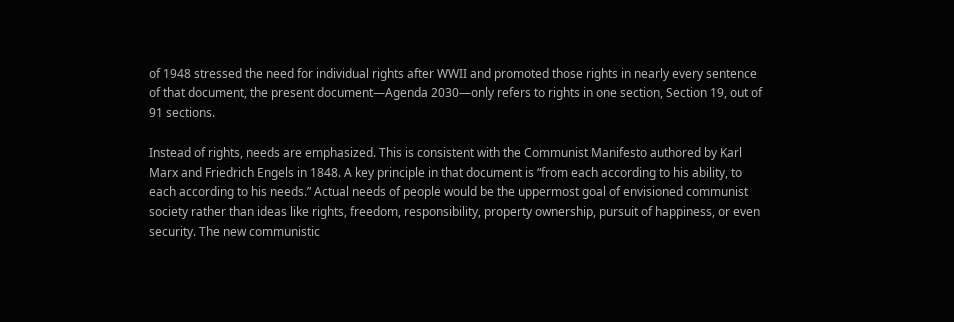of 1948 stressed the need for individual rights after WWII and promoted those rights in nearly every sentence of that document, the present document—Agenda 2030—only refers to rights in one section, Section 19, out of 91 sections.

Instead of rights, needs are emphasized. This is consistent with the Communist Manifesto authored by Karl Marx and Friedrich Engels in 1848. A key principle in that document is “from each according to his ability, to each according to his needs.” Actual needs of people would be the uppermost goal of envisioned communist society rather than ideas like rights, freedom, responsibility, property ownership, pursuit of happiness, or even security. The new communistic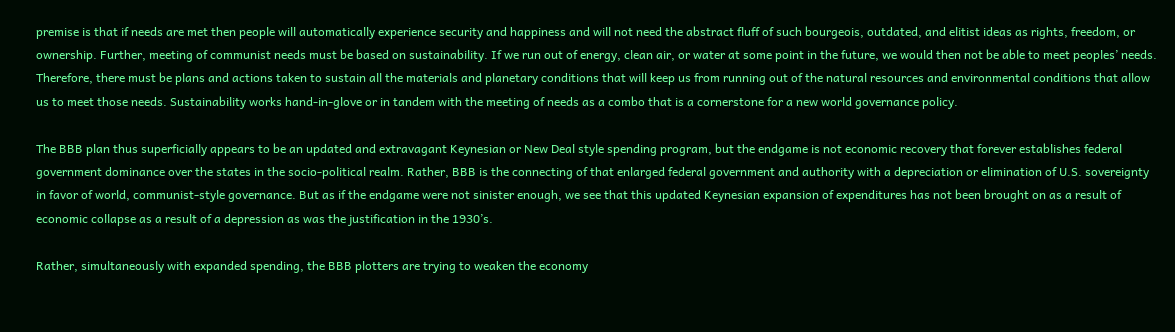premise is that if needs are met then people will automatically experience security and happiness and will not need the abstract fluff of such bourgeois, outdated, and elitist ideas as rights, freedom, or ownership. Further, meeting of communist needs must be based on sustainability. If we run out of energy, clean air, or water at some point in the future, we would then not be able to meet peoples’ needs. Therefore, there must be plans and actions taken to sustain all the materials and planetary conditions that will keep us from running out of the natural resources and environmental conditions that allow us to meet those needs. Sustainability works hand-in-glove or in tandem with the meeting of needs as a combo that is a cornerstone for a new world governance policy.

The BBB plan thus superficially appears to be an updated and extravagant Keynesian or New Deal style spending program, but the endgame is not economic recovery that forever establishes federal government dominance over the states in the socio-political realm. Rather, BBB is the connecting of that enlarged federal government and authority with a depreciation or elimination of U.S. sovereignty in favor of world, communist-style governance. But as if the endgame were not sinister enough, we see that this updated Keynesian expansion of expenditures has not been brought on as a result of economic collapse as a result of a depression as was the justification in the 1930’s.

Rather, simultaneously with expanded spending, the BBB plotters are trying to weaken the economy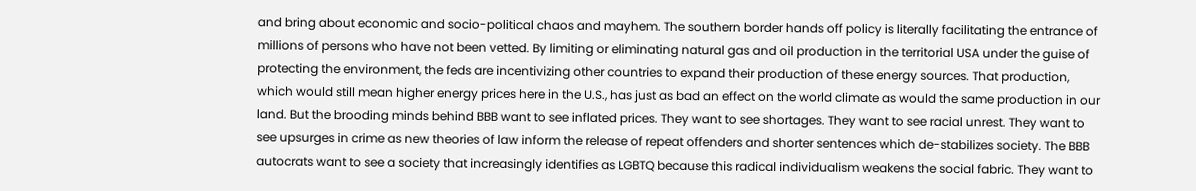and bring about economic and socio-political chaos and mayhem. The southern border hands off policy is literally facilitating the entrance of millions of persons who have not been vetted. By limiting or eliminating natural gas and oil production in the territorial USA under the guise of protecting the environment, the feds are incentivizing other countries to expand their production of these energy sources. That production, which would still mean higher energy prices here in the U.S., has just as bad an effect on the world climate as would the same production in our land. But the brooding minds behind BBB want to see inflated prices. They want to see shortages. They want to see racial unrest. They want to see upsurges in crime as new theories of law inform the release of repeat offenders and shorter sentences which de-stabilizes society. The BBB autocrats want to see a society that increasingly identifies as LGBTQ because this radical individualism weakens the social fabric. They want to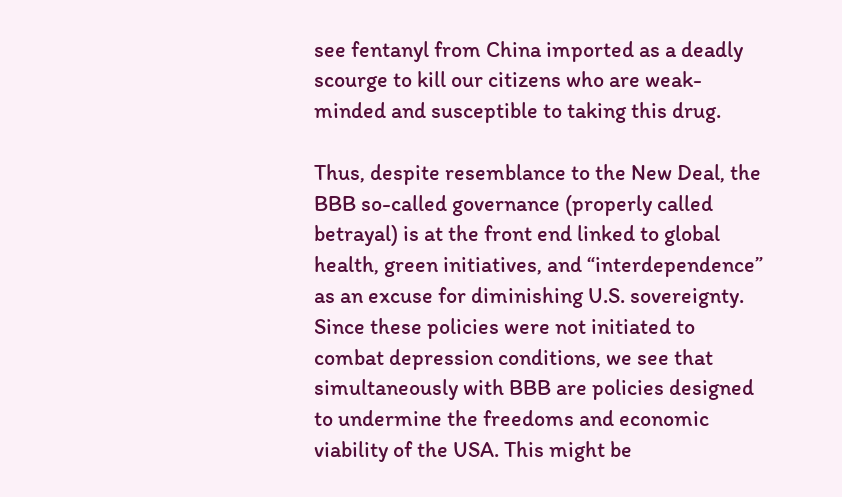see fentanyl from China imported as a deadly scourge to kill our citizens who are weak-minded and susceptible to taking this drug.

Thus, despite resemblance to the New Deal, the BBB so-called governance (properly called betrayal) is at the front end linked to global health, green initiatives, and “interdependence” as an excuse for diminishing U.S. sovereignty. Since these policies were not initiated to combat depression conditions, we see that simultaneously with BBB are policies designed to undermine the freedoms and economic viability of the USA. This might be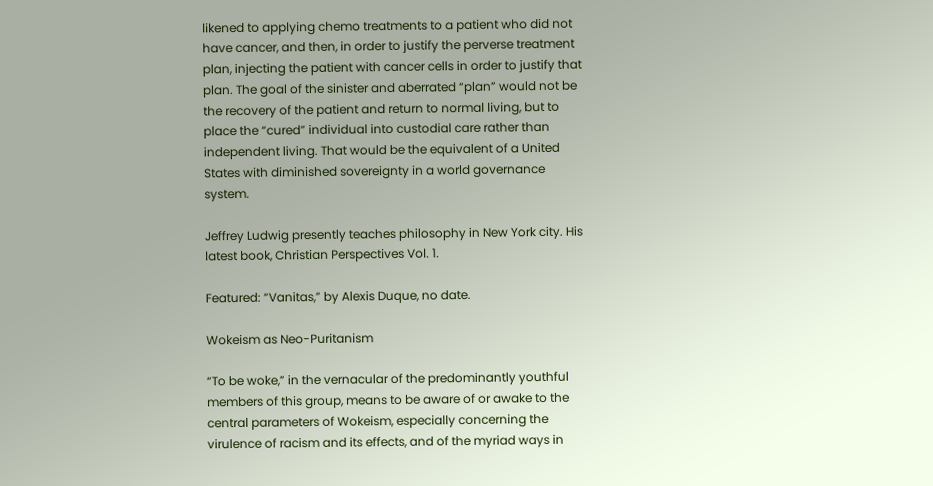likened to applying chemo treatments to a patient who did not have cancer, and then, in order to justify the perverse treatment plan, injecting the patient with cancer cells in order to justify that plan. The goal of the sinister and aberrated “plan” would not be the recovery of the patient and return to normal living, but to place the “cured” individual into custodial care rather than independent living. That would be the equivalent of a United States with diminished sovereignty in a world governance system.

Jeffrey Ludwig presently teaches philosophy in New York city. His latest book, Christian Perspectives Vol. 1.

Featured: “Vanitas,” by Alexis Duque, no date.

Wokeism as Neo-Puritanism

“To be woke,” in the vernacular of the predominantly youthful members of this group, means to be aware of or awake to the central parameters of Wokeism, especially concerning the virulence of racism and its effects, and of the myriad ways in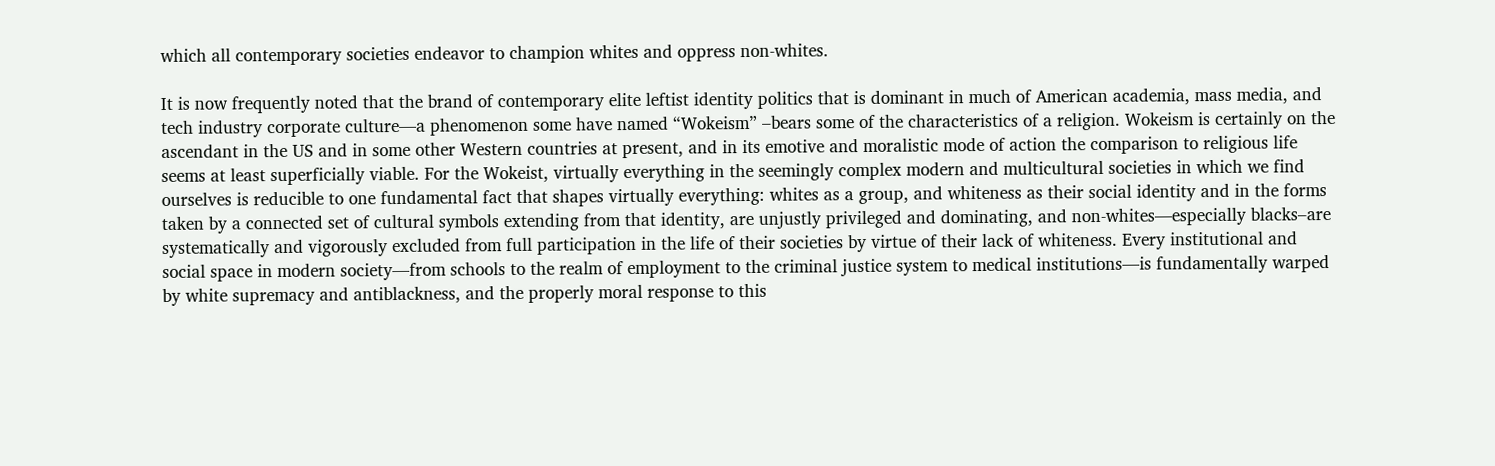which all contemporary societies endeavor to champion whites and oppress non-whites.

It is now frequently noted that the brand of contemporary elite leftist identity politics that is dominant in much of American academia, mass media, and tech industry corporate culture—a phenomenon some have named “Wokeism” –bears some of the characteristics of a religion. Wokeism is certainly on the ascendant in the US and in some other Western countries at present, and in its emotive and moralistic mode of action the comparison to religious life seems at least superficially viable. For the Wokeist, virtually everything in the seemingly complex modern and multicultural societies in which we find ourselves is reducible to one fundamental fact that shapes virtually everything: whites as a group, and whiteness as their social identity and in the forms taken by a connected set of cultural symbols extending from that identity, are unjustly privileged and dominating, and non-whites—especially blacks–are systematically and vigorously excluded from full participation in the life of their societies by virtue of their lack of whiteness. Every institutional and social space in modern society—from schools to the realm of employment to the criminal justice system to medical institutions—is fundamentally warped by white supremacy and antiblackness, and the properly moral response to this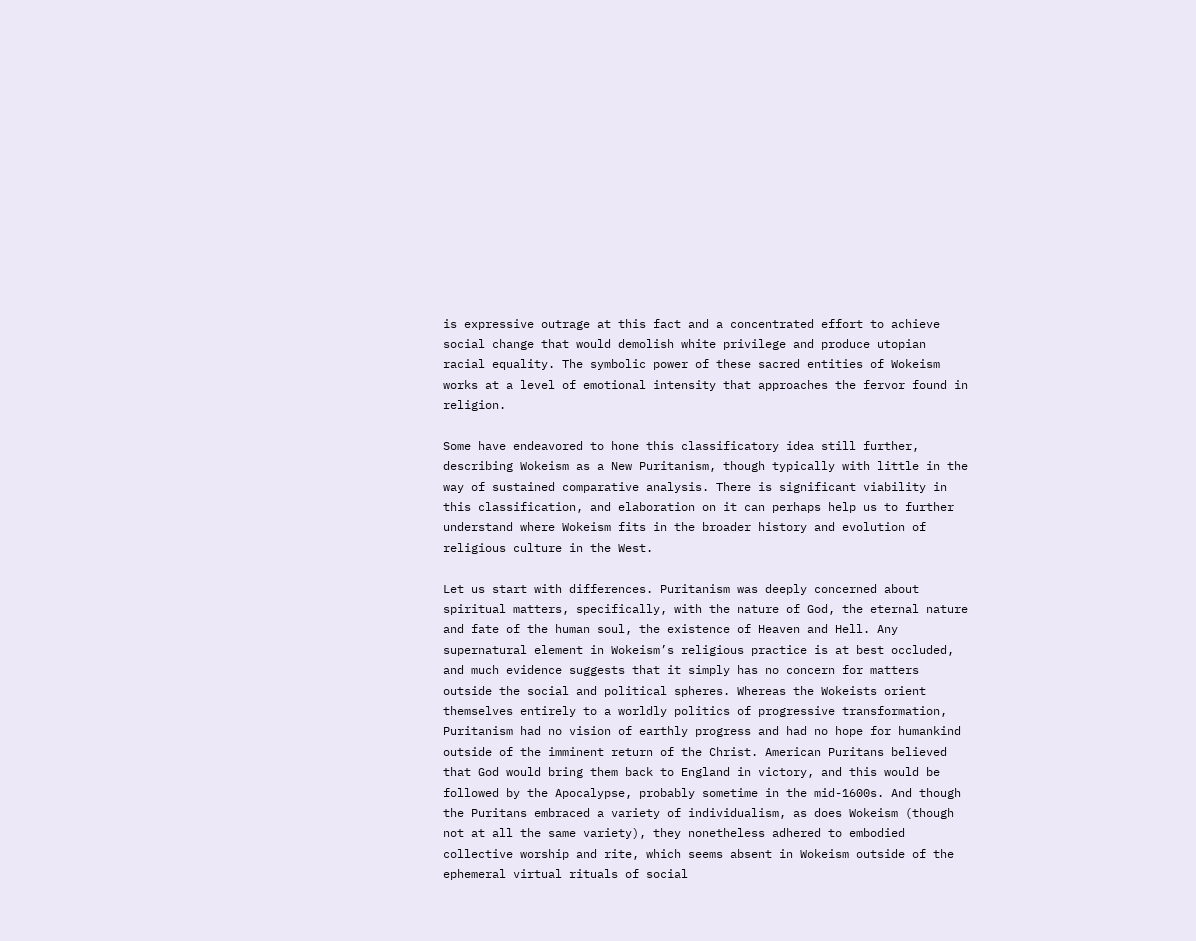is expressive outrage at this fact and a concentrated effort to achieve social change that would demolish white privilege and produce utopian racial equality. The symbolic power of these sacred entities of Wokeism works at a level of emotional intensity that approaches the fervor found in religion.

Some have endeavored to hone this classificatory idea still further, describing Wokeism as a New Puritanism, though typically with little in the way of sustained comparative analysis. There is significant viability in this classification, and elaboration on it can perhaps help us to further understand where Wokeism fits in the broader history and evolution of religious culture in the West.

Let us start with differences. Puritanism was deeply concerned about spiritual matters, specifically, with the nature of God, the eternal nature and fate of the human soul, the existence of Heaven and Hell. Any supernatural element in Wokeism’s religious practice is at best occluded, and much evidence suggests that it simply has no concern for matters outside the social and political spheres. Whereas the Wokeists orient themselves entirely to a worldly politics of progressive transformation, Puritanism had no vision of earthly progress and had no hope for humankind outside of the imminent return of the Christ. American Puritans believed that God would bring them back to England in victory, and this would be followed by the Apocalypse, probably sometime in the mid-1600s. And though the Puritans embraced a variety of individualism, as does Wokeism (though not at all the same variety), they nonetheless adhered to embodied collective worship and rite, which seems absent in Wokeism outside of the ephemeral virtual rituals of social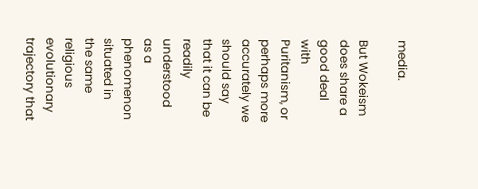media.

But Wokeism does share a good deal with Puritanism, or perhaps more accurately we should say that it can be readily understood as a phenomenon situated in the same religious evolutionary trajectory that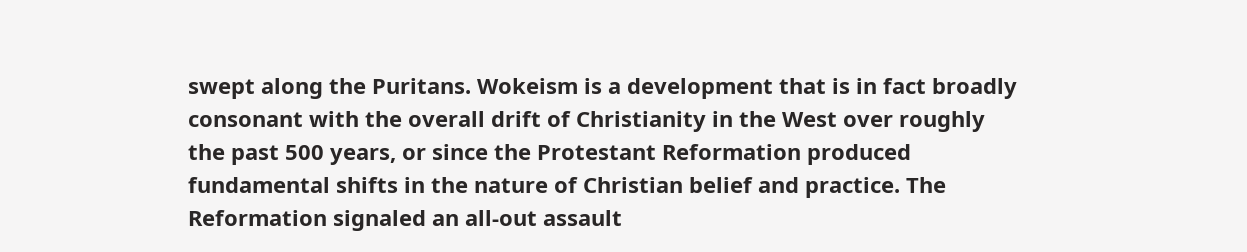swept along the Puritans. Wokeism is a development that is in fact broadly consonant with the overall drift of Christianity in the West over roughly the past 500 years, or since the Protestant Reformation produced fundamental shifts in the nature of Christian belief and practice. The Reformation signaled an all-out assault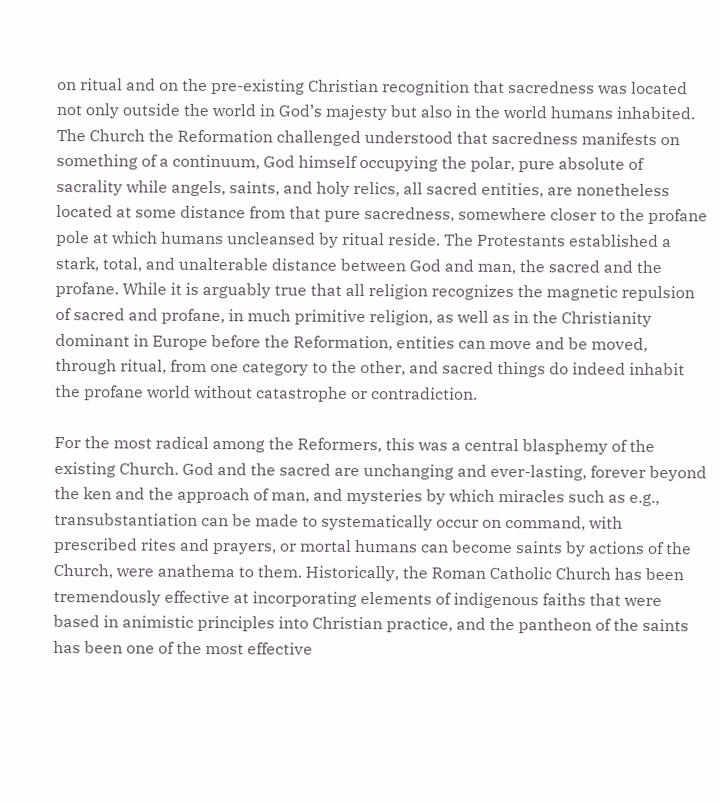on ritual and on the pre-existing Christian recognition that sacredness was located not only outside the world in God’s majesty but also in the world humans inhabited. The Church the Reformation challenged understood that sacredness manifests on something of a continuum, God himself occupying the polar, pure absolute of sacrality while angels, saints, and holy relics, all sacred entities, are nonetheless located at some distance from that pure sacredness, somewhere closer to the profane pole at which humans uncleansed by ritual reside. The Protestants established a stark, total, and unalterable distance between God and man, the sacred and the profane. While it is arguably true that all religion recognizes the magnetic repulsion of sacred and profane, in much primitive religion, as well as in the Christianity dominant in Europe before the Reformation, entities can move and be moved, through ritual, from one category to the other, and sacred things do indeed inhabit the profane world without catastrophe or contradiction.

For the most radical among the Reformers, this was a central blasphemy of the existing Church. God and the sacred are unchanging and ever-lasting, forever beyond the ken and the approach of man, and mysteries by which miracles such as e.g., transubstantiation can be made to systematically occur on command, with prescribed rites and prayers, or mortal humans can become saints by actions of the Church, were anathema to them. Historically, the Roman Catholic Church has been tremendously effective at incorporating elements of indigenous faiths that were based in animistic principles into Christian practice, and the pantheon of the saints has been one of the most effective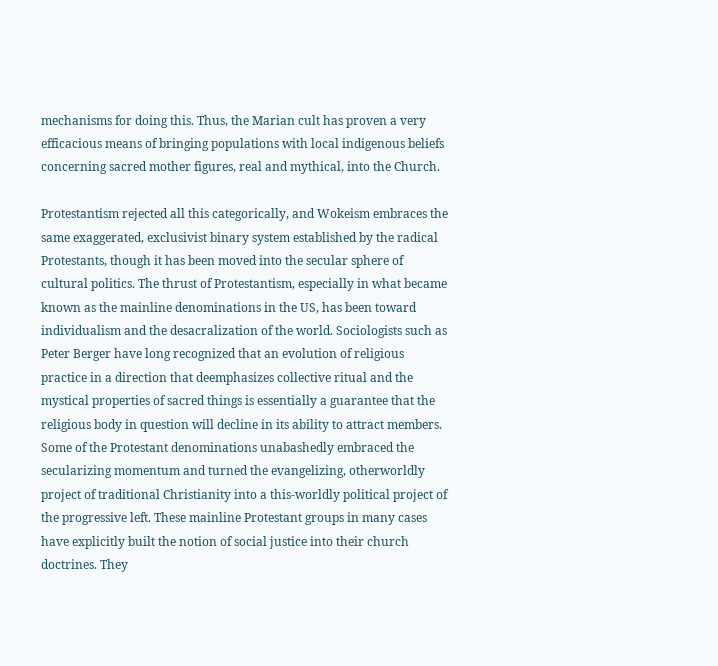mechanisms for doing this. Thus, the Marian cult has proven a very efficacious means of bringing populations with local indigenous beliefs concerning sacred mother figures, real and mythical, into the Church.

Protestantism rejected all this categorically, and Wokeism embraces the same exaggerated, exclusivist binary system established by the radical Protestants, though it has been moved into the secular sphere of cultural politics. The thrust of Protestantism, especially in what became known as the mainline denominations in the US, has been toward individualism and the desacralization of the world. Sociologists such as Peter Berger have long recognized that an evolution of religious practice in a direction that deemphasizes collective ritual and the mystical properties of sacred things is essentially a guarantee that the religious body in question will decline in its ability to attract members. Some of the Protestant denominations unabashedly embraced the secularizing momentum and turned the evangelizing, otherworldly project of traditional Christianity into a this-worldly political project of the progressive left. These mainline Protestant groups in many cases have explicitly built the notion of social justice into their church doctrines. They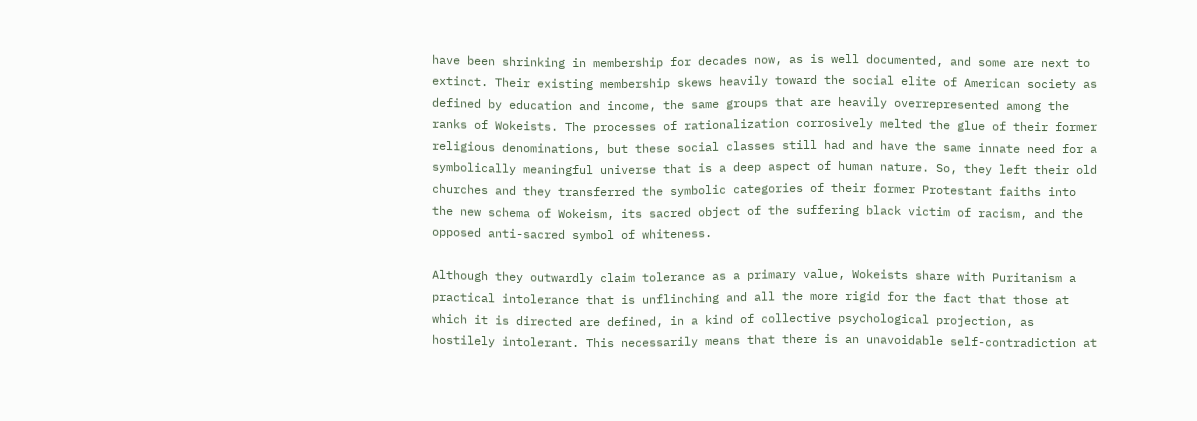have been shrinking in membership for decades now, as is well documented, and some are next to extinct. Their existing membership skews heavily toward the social elite of American society as defined by education and income, the same groups that are heavily overrepresented among the ranks of Wokeists. The processes of rationalization corrosively melted the glue of their former religious denominations, but these social classes still had and have the same innate need for a symbolically meaningful universe that is a deep aspect of human nature. So, they left their old churches and they transferred the symbolic categories of their former Protestant faiths into the new schema of Wokeism, its sacred object of the suffering black victim of racism, and the opposed anti-sacred symbol of whiteness.

Although they outwardly claim tolerance as a primary value, Wokeists share with Puritanism a practical intolerance that is unflinching and all the more rigid for the fact that those at which it is directed are defined, in a kind of collective psychological projection, as hostilely intolerant. This necessarily means that there is an unavoidable self-contradiction at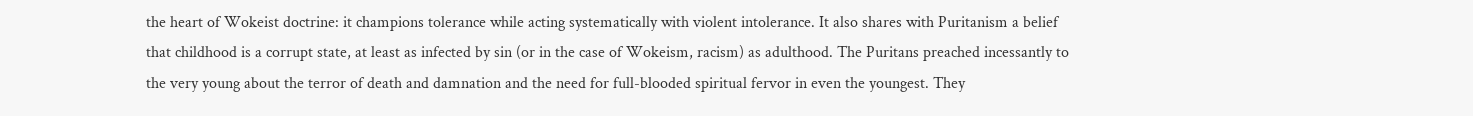the heart of Wokeist doctrine: it champions tolerance while acting systematically with violent intolerance. It also shares with Puritanism a belief that childhood is a corrupt state, at least as infected by sin (or in the case of Wokeism, racism) as adulthood. The Puritans preached incessantly to the very young about the terror of death and damnation and the need for full-blooded spiritual fervor in even the youngest. They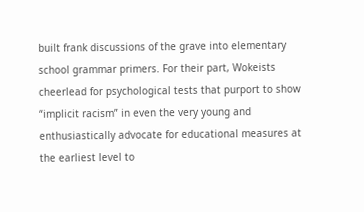built frank discussions of the grave into elementary school grammar primers. For their part, Wokeists cheerlead for psychological tests that purport to show “implicit racism” in even the very young and enthusiastically advocate for educational measures at the earliest level to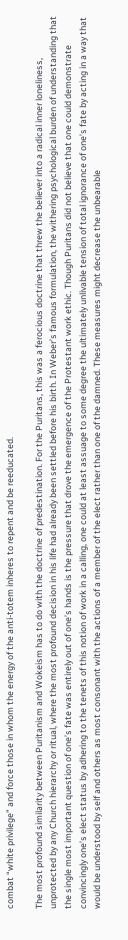combat “white privilege” and force those in whom the energy of the anti-totem inheres to repent and be reeducated.

The most profound similarity between Puritanism and Wokeism has to do with the doctrine of predestination. For the Puritans, this was a ferocious doctrine that threw the believer into a radical inner loneliness, unprotected by any Church hierarchy or ritual, where the most profound decision in his life had already been settled before his birth. In Weber’s famous formulation, the withering psychological burden of understanding that the single most important question of one’s fate was entirely out of one’s hands is the pressure that drove the emergence of the Protestant work ethic. Though Puritans did not believe that one could demonstrate convincingly one’s elect status by adhering to the tenets of this notion of work in a calling, one could at least assuage to some degree the ultimately unlivable tension of total ignorance of one’s fate by acting in a way that would be understood by self and others as most consonant with the actions of a member of the elect rather than one of the damned. These measures might decrease the unbearable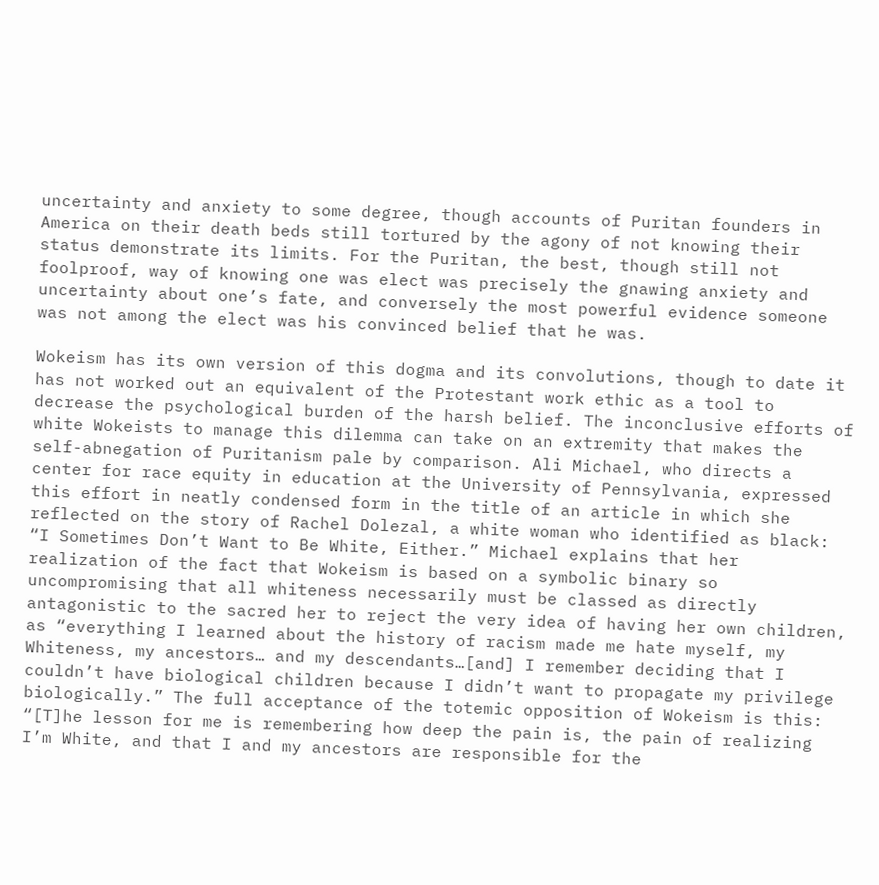uncertainty and anxiety to some degree, though accounts of Puritan founders in America on their death beds still tortured by the agony of not knowing their status demonstrate its limits. For the Puritan, the best, though still not foolproof, way of knowing one was elect was precisely the gnawing anxiety and uncertainty about one’s fate, and conversely the most powerful evidence someone was not among the elect was his convinced belief that he was.

Wokeism has its own version of this dogma and its convolutions, though to date it has not worked out an equivalent of the Protestant work ethic as a tool to decrease the psychological burden of the harsh belief. The inconclusive efforts of white Wokeists to manage this dilemma can take on an extremity that makes the self-abnegation of Puritanism pale by comparison. Ali Michael, who directs a center for race equity in education at the University of Pennsylvania, expressed this effort in neatly condensed form in the title of an article in which she reflected on the story of Rachel Dolezal, a white woman who identified as black: “I Sometimes Don’t Want to Be White, Either.” Michael explains that her realization of the fact that Wokeism is based on a symbolic binary so uncompromising that all whiteness necessarily must be classed as directly antagonistic to the sacred her to reject the very idea of having her own children, as “everything I learned about the history of racism made me hate myself, my Whiteness, my ancestors… and my descendants…[and] I remember deciding that I couldn’t have biological children because I didn’t want to propagate my privilege biologically.” The full acceptance of the totemic opposition of Wokeism is this: “[T]he lesson for me is remembering how deep the pain is, the pain of realizing I’m White, and that I and my ancestors are responsible for the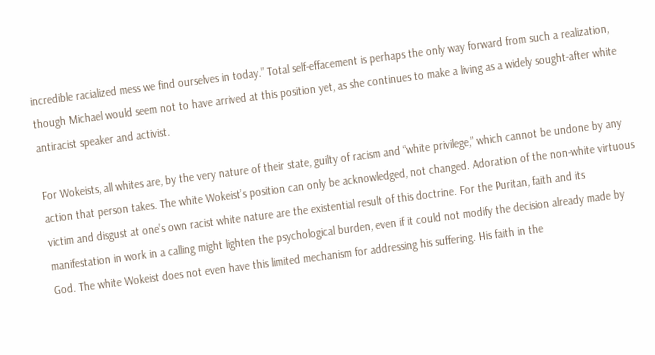incredible racialized mess we find ourselves in today.” Total self-effacement is perhaps the only way forward from such a realization, though Michael would seem not to have arrived at this position yet, as she continues to make a living as a widely sought-after white antiracist speaker and activist.

For Wokeists, all whites are, by the very nature of their state, guilty of racism and “white privilege,” which cannot be undone by any action that person takes. The white Wokeist’s position can only be acknowledged, not changed. Adoration of the non-white virtuous victim and disgust at one’s own racist white nature are the existential result of this doctrine. For the Puritan, faith and its manifestation in work in a calling might lighten the psychological burden, even if it could not modify the decision already made by God. The white Wokeist does not even have this limited mechanism for addressing his suffering. His faith in the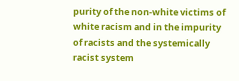purity of the non-white victims of white racism and in the impurity of racists and the systemically racist system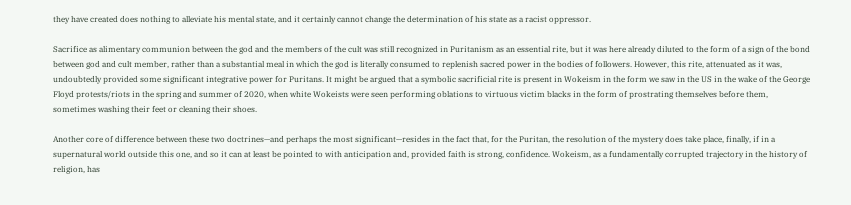they have created does nothing to alleviate his mental state, and it certainly cannot change the determination of his state as a racist oppressor.

Sacrifice as alimentary communion between the god and the members of the cult was still recognized in Puritanism as an essential rite, but it was here already diluted to the form of a sign of the bond between god and cult member, rather than a substantial meal in which the god is literally consumed to replenish sacred power in the bodies of followers. However, this rite, attenuated as it was, undoubtedly provided some significant integrative power for Puritans. It might be argued that a symbolic sacrificial rite is present in Wokeism in the form we saw in the US in the wake of the George Floyd protests/riots in the spring and summer of 2020, when white Wokeists were seen performing oblations to virtuous victim blacks in the form of prostrating themselves before them, sometimes washing their feet or cleaning their shoes.

Another core of difference between these two doctrines—and perhaps the most significant—resides in the fact that, for the Puritan, the resolution of the mystery does take place, finally, if in a supernatural world outside this one, and so it can at least be pointed to with anticipation and, provided faith is strong, confidence. Wokeism, as a fundamentally corrupted trajectory in the history of religion, has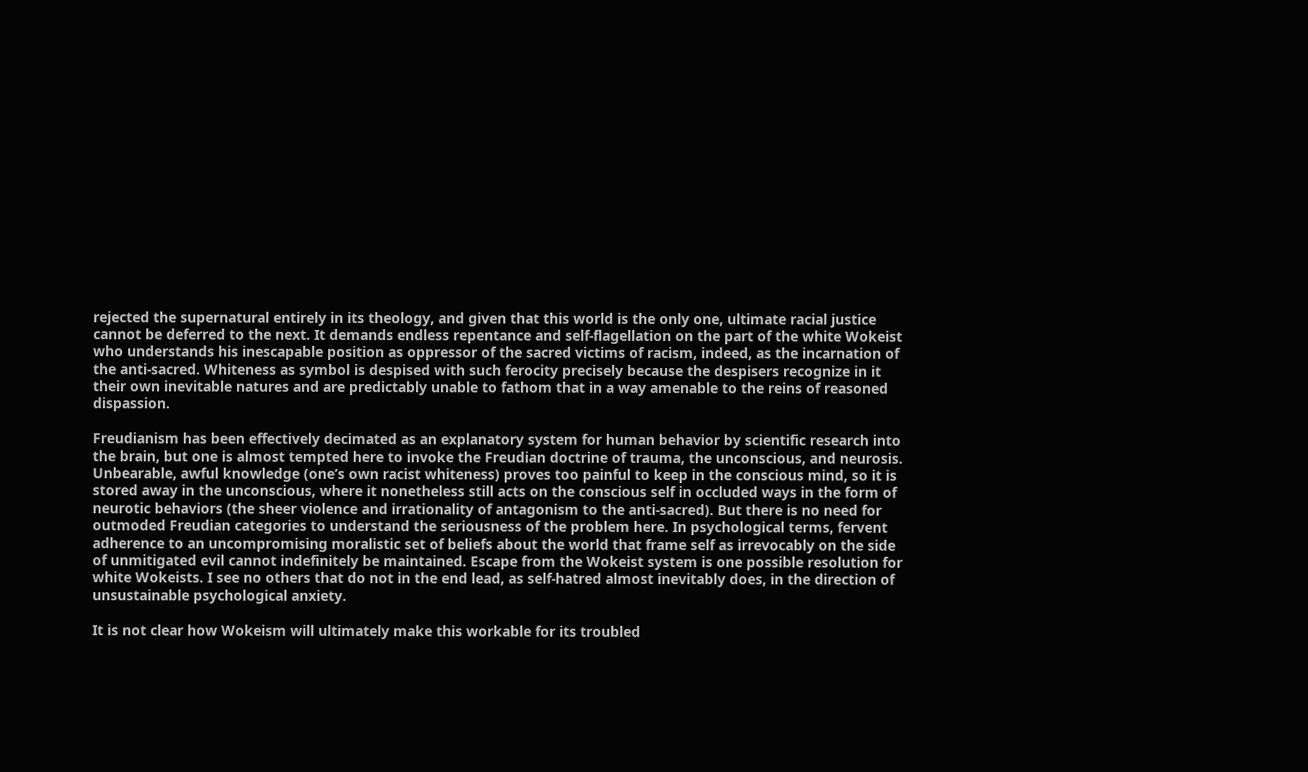rejected the supernatural entirely in its theology, and given that this world is the only one, ultimate racial justice cannot be deferred to the next. It demands endless repentance and self-flagellation on the part of the white Wokeist who understands his inescapable position as oppressor of the sacred victims of racism, indeed, as the incarnation of the anti-sacred. Whiteness as symbol is despised with such ferocity precisely because the despisers recognize in it their own inevitable natures and are predictably unable to fathom that in a way amenable to the reins of reasoned dispassion.

Freudianism has been effectively decimated as an explanatory system for human behavior by scientific research into the brain, but one is almost tempted here to invoke the Freudian doctrine of trauma, the unconscious, and neurosis. Unbearable, awful knowledge (one’s own racist whiteness) proves too painful to keep in the conscious mind, so it is stored away in the unconscious, where it nonetheless still acts on the conscious self in occluded ways in the form of neurotic behaviors (the sheer violence and irrationality of antagonism to the anti-sacred). But there is no need for outmoded Freudian categories to understand the seriousness of the problem here. In psychological terms, fervent adherence to an uncompromising moralistic set of beliefs about the world that frame self as irrevocably on the side of unmitigated evil cannot indefinitely be maintained. Escape from the Wokeist system is one possible resolution for white Wokeists. I see no others that do not in the end lead, as self-hatred almost inevitably does, in the direction of unsustainable psychological anxiety.

It is not clear how Wokeism will ultimately make this workable for its troubled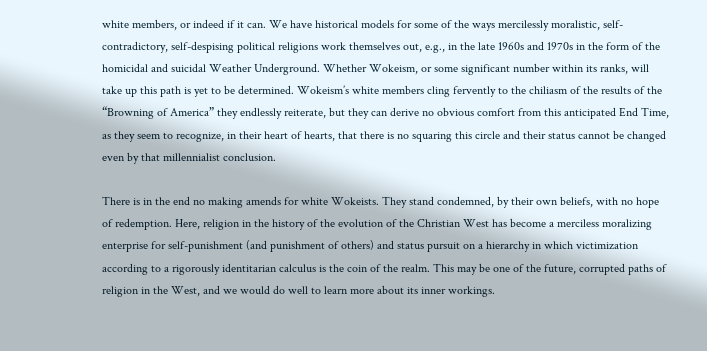white members, or indeed if it can. We have historical models for some of the ways mercilessly moralistic, self-contradictory, self-despising political religions work themselves out, e.g., in the late 1960s and 1970s in the form of the homicidal and suicidal Weather Underground. Whether Wokeism, or some significant number within its ranks, will take up this path is yet to be determined. Wokeism’s white members cling fervently to the chiliasm of the results of the “Browning of America” they endlessly reiterate, but they can derive no obvious comfort from this anticipated End Time, as they seem to recognize, in their heart of hearts, that there is no squaring this circle and their status cannot be changed even by that millennialist conclusion.

There is in the end no making amends for white Wokeists. They stand condemned, by their own beliefs, with no hope of redemption. Here, religion in the history of the evolution of the Christian West has become a merciless moralizing enterprise for self-punishment (and punishment of others) and status pursuit on a hierarchy in which victimization according to a rigorously identitarian calculus is the coin of the realm. This may be one of the future, corrupted paths of religion in the West, and we would do well to learn more about its inner workings.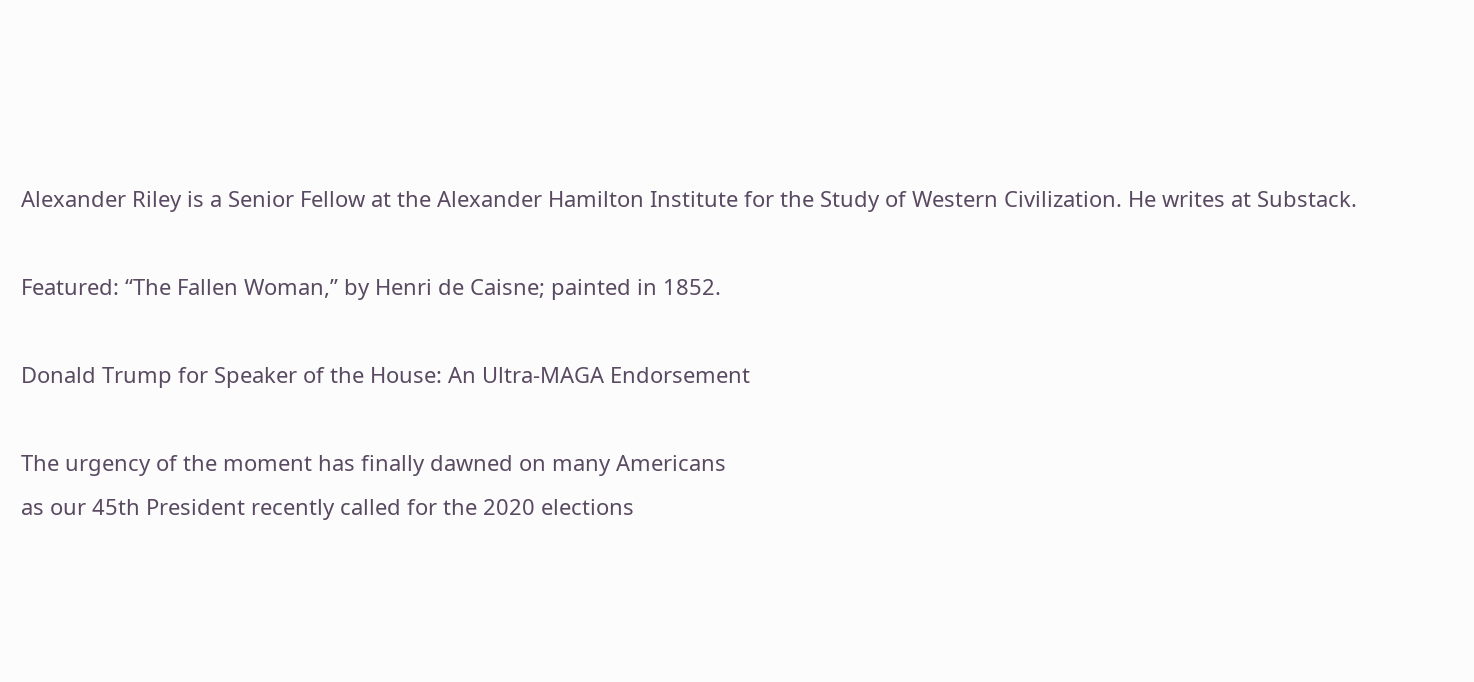Alexander Riley is a Senior Fellow at the Alexander Hamilton Institute for the Study of Western Civilization. He writes at Substack.

Featured: “The Fallen Woman,” by Henri de Caisne; painted in 1852.

Donald Trump for Speaker of the House: An Ultra-MAGA Endorsement

The urgency of the moment has finally dawned on many Americans
as our 45th President recently called for the 2020 elections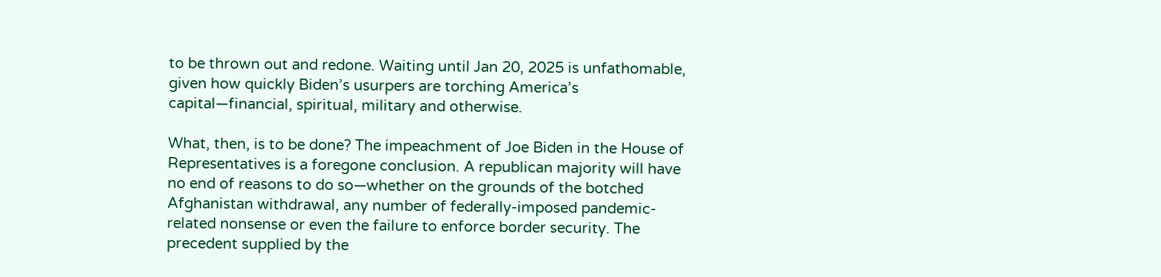to be thrown out and redone. Waiting until Jan 20, 2025 is unfathomable, given how quickly Biden’s usurpers are torching America’s capital—financial, spiritual, military and otherwise.

What, then, is to be done? The impeachment of Joe Biden in the House of Representatives is a foregone conclusion. A republican majority will have no end of reasons to do so—whether on the grounds of the botched Afghanistan withdrawal, any number of federally-imposed pandemic-related nonsense or even the failure to enforce border security. The precedent supplied by the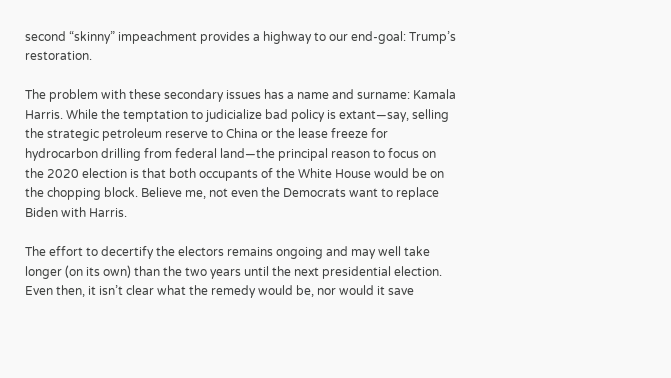second “skinny” impeachment provides a highway to our end-goal: Trump’s restoration.

The problem with these secondary issues has a name and surname: Kamala Harris. While the temptation to judicialize bad policy is extant—say, selling the strategic petroleum reserve to China or the lease freeze for hydrocarbon drilling from federal land—the principal reason to focus on the 2020 election is that both occupants of the White House would be on the chopping block. Believe me, not even the Democrats want to replace Biden with Harris.

The effort to decertify the electors remains ongoing and may well take longer (on its own) than the two years until the next presidential election. Even then, it isn’t clear what the remedy would be, nor would it save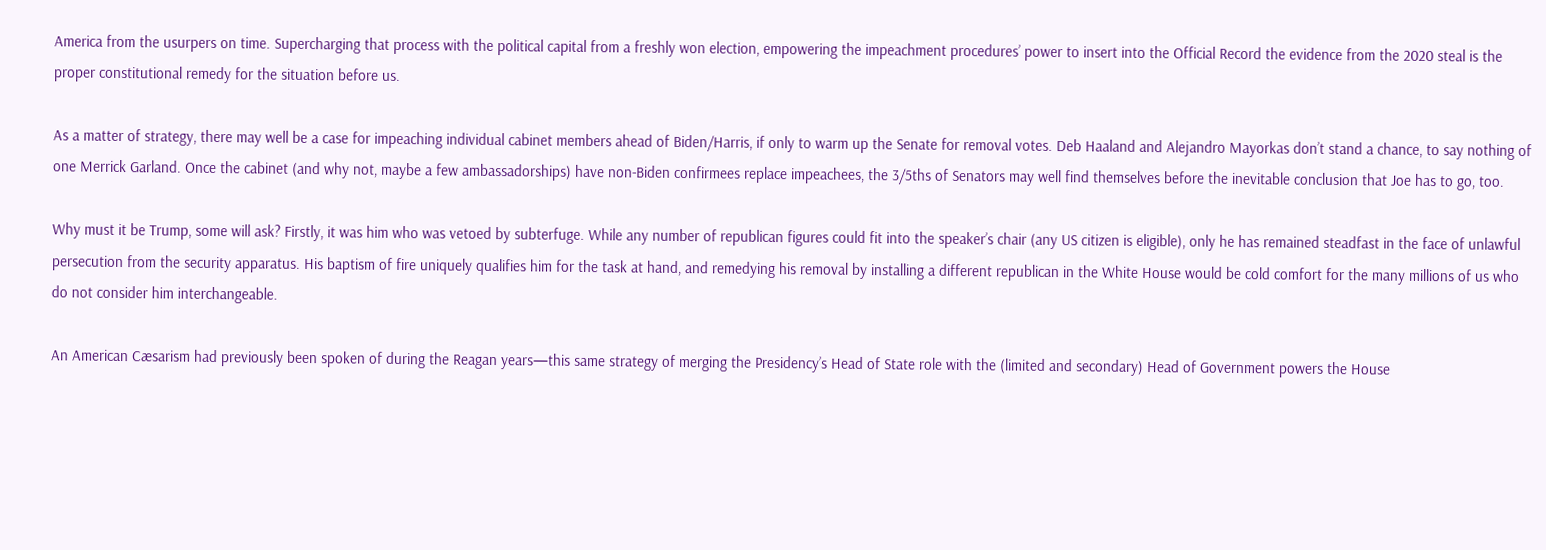America from the usurpers on time. Supercharging that process with the political capital from a freshly won election, empowering the impeachment procedures’ power to insert into the Official Record the evidence from the 2020 steal is the proper constitutional remedy for the situation before us.

As a matter of strategy, there may well be a case for impeaching individual cabinet members ahead of Biden/Harris, if only to warm up the Senate for removal votes. Deb Haaland and Alejandro Mayorkas don’t stand a chance, to say nothing of one Merrick Garland. Once the cabinet (and why not, maybe a few ambassadorships) have non-Biden confirmees replace impeachees, the 3/5ths of Senators may well find themselves before the inevitable conclusion that Joe has to go, too.

Why must it be Trump, some will ask? Firstly, it was him who was vetoed by subterfuge. While any number of republican figures could fit into the speaker’s chair (any US citizen is eligible), only he has remained steadfast in the face of unlawful persecution from the security apparatus. His baptism of fire uniquely qualifies him for the task at hand, and remedying his removal by installing a different republican in the White House would be cold comfort for the many millions of us who do not consider him interchangeable.

An American Cæsarism had previously been spoken of during the Reagan years—this same strategy of merging the Presidency’s Head of State role with the (limited and secondary) Head of Government powers the House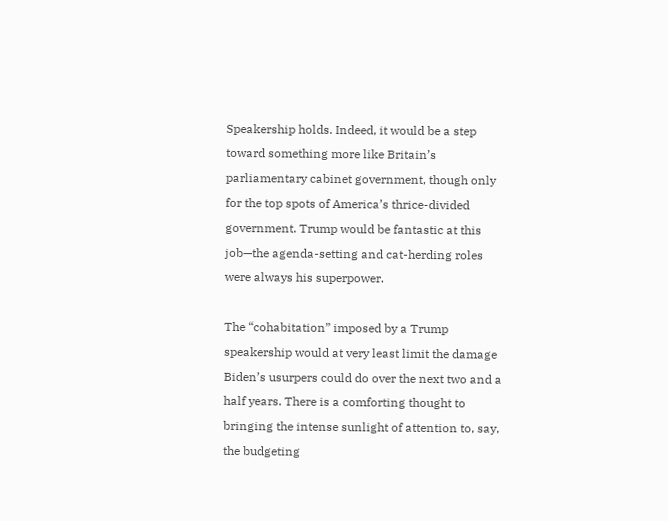Speakership holds. Indeed, it would be a step toward something more like Britain’s parliamentary cabinet government, though only for the top spots of America’s thrice-divided government. Trump would be fantastic at this job—the agenda-setting and cat-herding roles were always his superpower.

The “cohabitation” imposed by a Trump speakership would at very least limit the damage Biden’s usurpers could do over the next two and a half years. There is a comforting thought to bringing the intense sunlight of attention to, say, the budgeting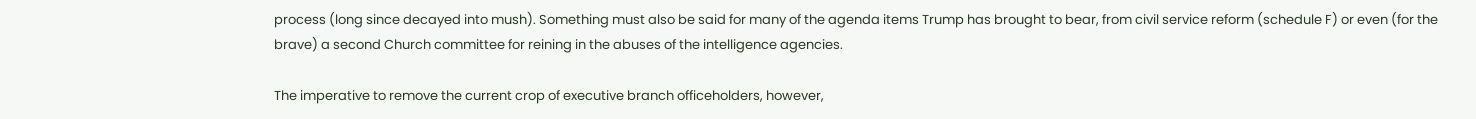process (long since decayed into mush). Something must also be said for many of the agenda items Trump has brought to bear, from civil service reform (schedule F) or even (for the brave) a second Church committee for reining in the abuses of the intelligence agencies.

The imperative to remove the current crop of executive branch officeholders, however,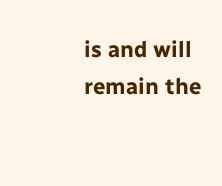is and will remain the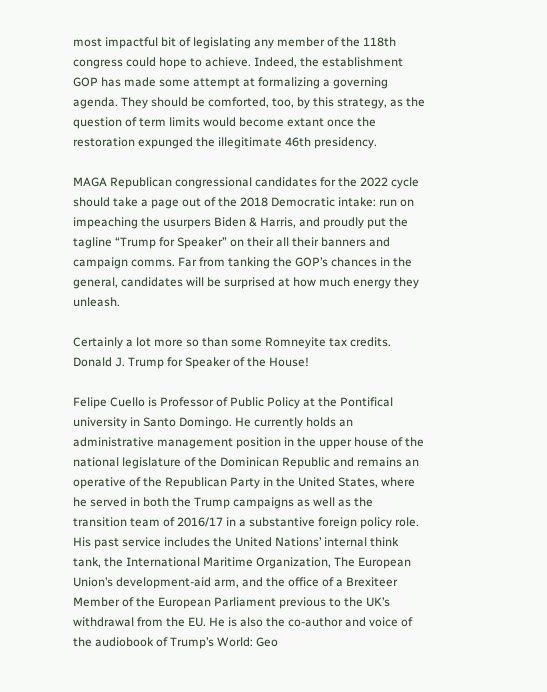most impactful bit of legislating any member of the 118th congress could hope to achieve. Indeed, the establishment GOP has made some attempt at formalizing a governing agenda. They should be comforted, too, by this strategy, as the question of term limits would become extant once the restoration expunged the illegitimate 46th presidency.

MAGA Republican congressional candidates for the 2022 cycle should take a page out of the 2018 Democratic intake: run on impeaching the usurpers Biden & Harris, and proudly put the tagline “Trump for Speaker” on their all their banners and campaign comms. Far from tanking the GOP’s chances in the general, candidates will be surprised at how much energy they unleash.

Certainly a lot more so than some Romneyite tax credits. Donald J. Trump for Speaker of the House!

Felipe Cuello is Professor of Public Policy at the Pontifical university in Santo Domingo. He currently holds an administrative management position in the upper house of the national legislature of the Dominican Republic and remains an operative of the Republican Party in the United States, where he served in both the Trump campaigns as well as the transition team of 2016/17 in a substantive foreign policy role. His past service includes the United Nations’ internal think tank, the International Maritime Organization, The European Union’s development-aid arm, and the office of a Brexiteer Member of the European Parliament previous to the UK’s withdrawal from the EU. He is also the co-author and voice of the audiobook of Trump’s World: Geo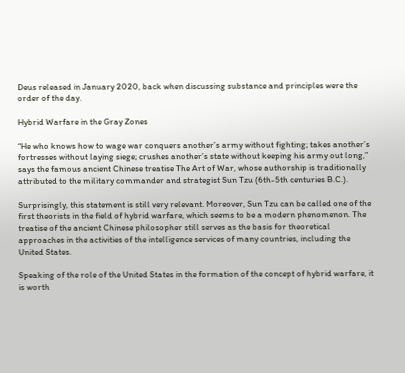Deus released in January 2020, back when discussing substance and principles were the order of the day.

Hybrid Warfare in the Gray Zones

“He who knows how to wage war conquers another’s army without fighting; takes another’s fortresses without laying siege; crushes another’s state without keeping his army out long,” says the famous ancient Chinese treatise The Art of War, whose authorship is traditionally attributed to the military commander and strategist Sun Tzu (6th-5th centuries B.C.).

Surprisingly, this statement is still very relevant. Moreover, Sun Tzu can be called one of the first theorists in the field of hybrid warfare, which seems to be a modern phenomenon. The treatise of the ancient Chinese philosopher still serves as the basis for theoretical approaches in the activities of the intelligence services of many countries, including the United States.

Speaking of the role of the United States in the formation of the concept of hybrid warfare, it is worth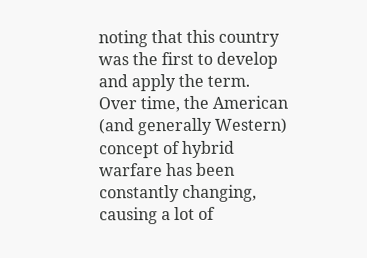noting that this country was the first to develop and apply the term. Over time, the American (and generally Western) concept of hybrid warfare has been constantly changing, causing a lot of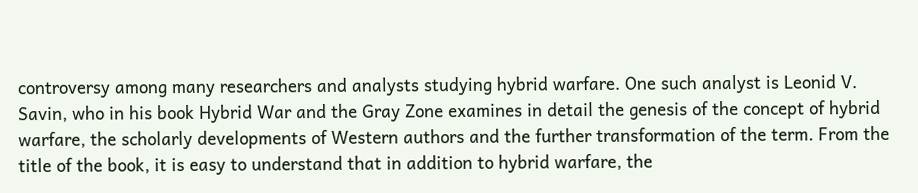controversy among many researchers and analysts studying hybrid warfare. One such analyst is Leonid V. Savin, who in his book Hybrid War and the Gray Zone examines in detail the genesis of the concept of hybrid warfare, the scholarly developments of Western authors and the further transformation of the term. From the title of the book, it is easy to understand that in addition to hybrid warfare, the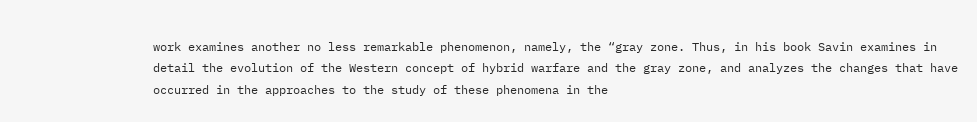work examines another no less remarkable phenomenon, namely, the “gray zone. Thus, in his book Savin examines in detail the evolution of the Western concept of hybrid warfare and the gray zone, and analyzes the changes that have occurred in the approaches to the study of these phenomena in the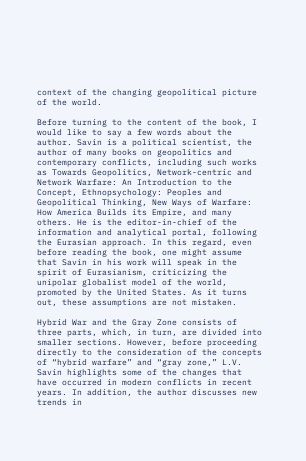context of the changing geopolitical picture of the world.

Before turning to the content of the book, I would like to say a few words about the author. Savin is a political scientist, the author of many books on geopolitics and contemporary conflicts, including such works as Towards Geopolitics, Network-centric and Network Warfare: An Introduction to the Concept, Ethnopsychology: Peoples and Geopolitical Thinking, New Ways of Warfare: How America Builds its Empire, and many others. He is the editor-in-chief of the information and analytical portal, following the Eurasian approach. In this regard, even before reading the book, one might assume that Savin in his work will speak in the spirit of Eurasianism, criticizing the unipolar globalist model of the world, promoted by the United States. As it turns out, these assumptions are not mistaken.

Hybrid War and the Gray Zone consists of three parts, which, in turn, are divided into smaller sections. However, before proceeding directly to the consideration of the concepts of “hybrid warfare” and “gray zone,” L.V. Savin highlights some of the changes that have occurred in modern conflicts in recent years. In addition, the author discusses new trends in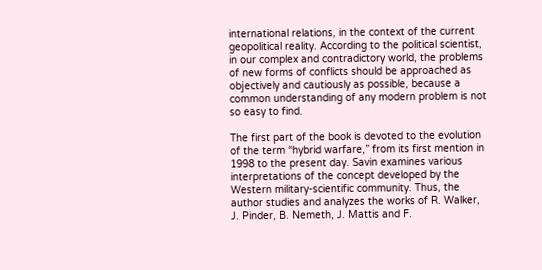international relations, in the context of the current geopolitical reality. According to the political scientist, in our complex and contradictory world, the problems of new forms of conflicts should be approached as objectively and cautiously as possible, because a common understanding of any modern problem is not so easy to find.

The first part of the book is devoted to the evolution of the term “hybrid warfare,” from its first mention in 1998 to the present day. Savin examines various interpretations of the concept developed by the Western military-scientific community. Thus, the author studies and analyzes the works of R. Walker, J. Pinder, B. Nemeth, J. Mattis and F.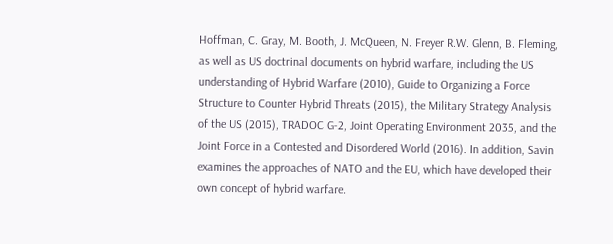Hoffman, C. Gray, M. Booth, J. McQueen, N. Freyer R.W. Glenn, B. Fleming, as well as US doctrinal documents on hybrid warfare, including the US understanding of Hybrid Warfare (2010), Guide to Organizing a Force Structure to Counter Hybrid Threats (2015), the Military Strategy Analysis of the US (2015), TRADOC G-2, Joint Operating Environment 2035, and the Joint Force in a Contested and Disordered World (2016). In addition, Savin examines the approaches of NATO and the EU, which have developed their own concept of hybrid warfare.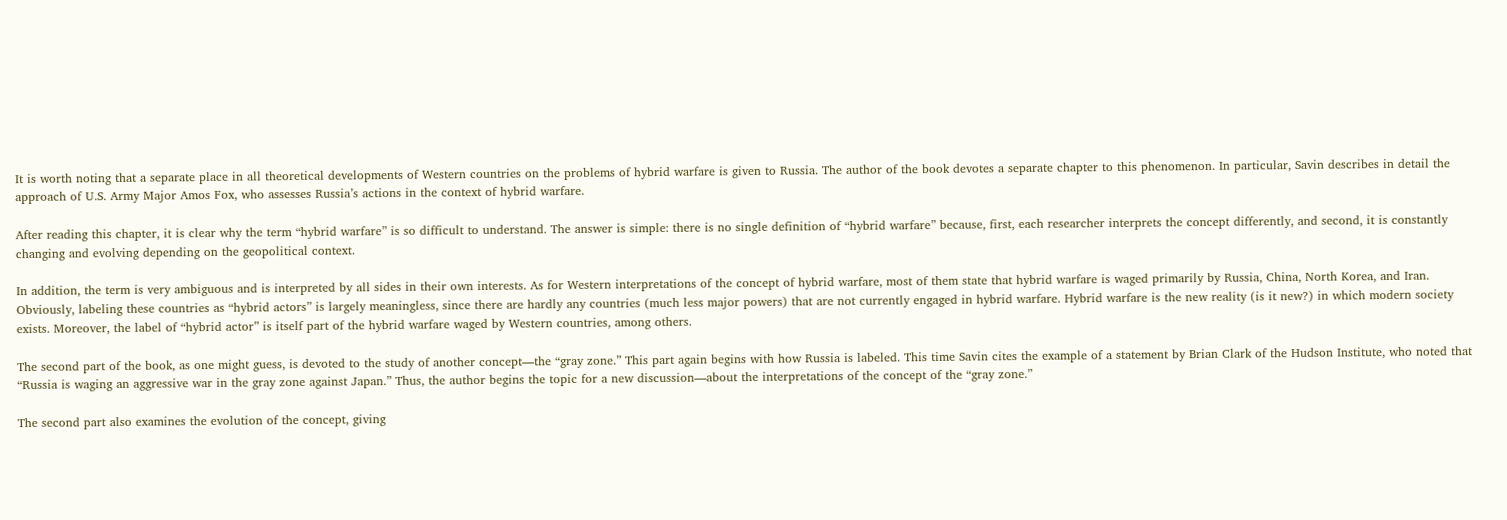It is worth noting that a separate place in all theoretical developments of Western countries on the problems of hybrid warfare is given to Russia. The author of the book devotes a separate chapter to this phenomenon. In particular, Savin describes in detail the approach of U.S. Army Major Amos Fox, who assesses Russia’s actions in the context of hybrid warfare.

After reading this chapter, it is clear why the term “hybrid warfare” is so difficult to understand. The answer is simple: there is no single definition of “hybrid warfare” because, first, each researcher interprets the concept differently, and second, it is constantly changing and evolving depending on the geopolitical context.

In addition, the term is very ambiguous and is interpreted by all sides in their own interests. As for Western interpretations of the concept of hybrid warfare, most of them state that hybrid warfare is waged primarily by Russia, China, North Korea, and Iran. Obviously, labeling these countries as “hybrid actors” is largely meaningless, since there are hardly any countries (much less major powers) that are not currently engaged in hybrid warfare. Hybrid warfare is the new reality (is it new?) in which modern society exists. Moreover, the label of “hybrid actor” is itself part of the hybrid warfare waged by Western countries, among others.

The second part of the book, as one might guess, is devoted to the study of another concept—the “gray zone.” This part again begins with how Russia is labeled. This time Savin cites the example of a statement by Brian Clark of the Hudson Institute, who noted that “Russia is waging an aggressive war in the gray zone against Japan.” Thus, the author begins the topic for a new discussion—about the interpretations of the concept of the “gray zone.”

The second part also examines the evolution of the concept, giving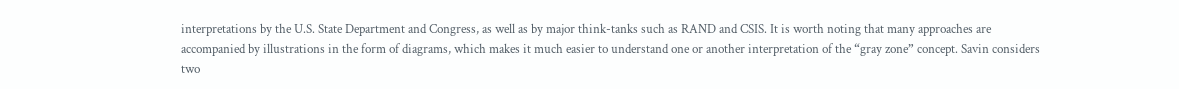interpretations by the U.S. State Department and Congress, as well as by major think-tanks such as RAND and CSIS. It is worth noting that many approaches are accompanied by illustrations in the form of diagrams, which makes it much easier to understand one or another interpretation of the “gray zone” concept. Savin considers two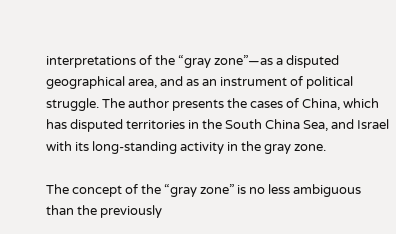interpretations of the “gray zone”—as a disputed geographical area, and as an instrument of political struggle. The author presents the cases of China, which has disputed territories in the South China Sea, and Israel with its long-standing activity in the gray zone.

The concept of the “gray zone” is no less ambiguous than the previously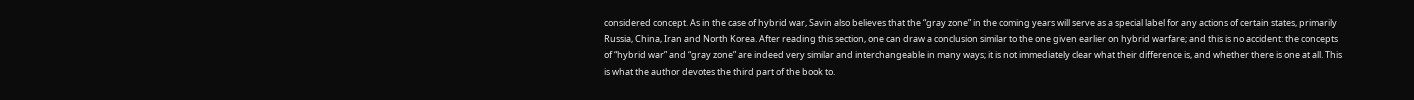considered concept. As in the case of hybrid war, Savin also believes that the “gray zone” in the coming years will serve as a special label for any actions of certain states, primarily Russia, China, Iran and North Korea. After reading this section, one can draw a conclusion similar to the one given earlier on hybrid warfare; and this is no accident: the concepts of “hybrid war” and “gray zone” are indeed very similar and interchangeable in many ways; it is not immediately clear what their difference is, and whether there is one at all. This is what the author devotes the third part of the book to.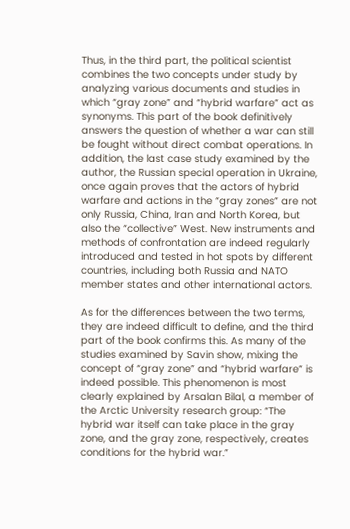Thus, in the third part, the political scientist combines the two concepts under study by analyzing various documents and studies in which “gray zone” and “hybrid warfare” act as synonyms. This part of the book definitively answers the question of whether a war can still be fought without direct combat operations. In addition, the last case study examined by the author, the Russian special operation in Ukraine, once again proves that the actors of hybrid warfare and actions in the “gray zones” are not only Russia, China, Iran and North Korea, but also the “collective” West. New instruments and methods of confrontation are indeed regularly introduced and tested in hot spots by different countries, including both Russia and NATO member states and other international actors.

As for the differences between the two terms, they are indeed difficult to define, and the third part of the book confirms this. As many of the studies examined by Savin show, mixing the concept of “gray zone” and “hybrid warfare” is indeed possible. This phenomenon is most clearly explained by Arsalan Bilal, a member of the Arctic University research group: “The hybrid war itself can take place in the gray zone, and the gray zone, respectively, creates conditions for the hybrid war.”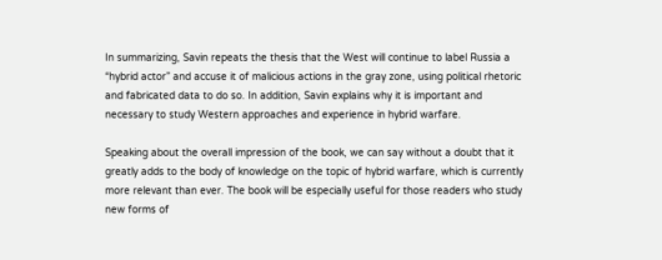In summarizing, Savin repeats the thesis that the West will continue to label Russia a “hybrid actor” and accuse it of malicious actions in the gray zone, using political rhetoric and fabricated data to do so. In addition, Savin explains why it is important and necessary to study Western approaches and experience in hybrid warfare.

Speaking about the overall impression of the book, we can say without a doubt that it greatly adds to the body of knowledge on the topic of hybrid warfare, which is currently more relevant than ever. The book will be especially useful for those readers who study new forms of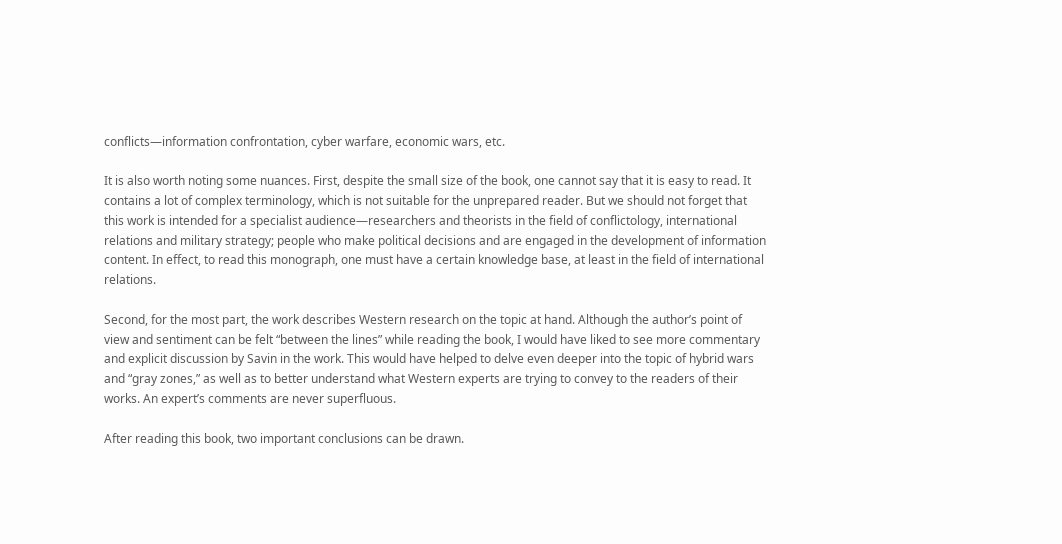conflicts—information confrontation, cyber warfare, economic wars, etc.

It is also worth noting some nuances. First, despite the small size of the book, one cannot say that it is easy to read. It contains a lot of complex terminology, which is not suitable for the unprepared reader. But we should not forget that this work is intended for a specialist audience—researchers and theorists in the field of conflictology, international relations and military strategy; people who make political decisions and are engaged in the development of information content. In effect, to read this monograph, one must have a certain knowledge base, at least in the field of international relations.

Second, for the most part, the work describes Western research on the topic at hand. Although the author’s point of view and sentiment can be felt “between the lines” while reading the book, I would have liked to see more commentary and explicit discussion by Savin in the work. This would have helped to delve even deeper into the topic of hybrid wars and “gray zones,” as well as to better understand what Western experts are trying to convey to the readers of their works. An expert’s comments are never superfluous.

After reading this book, two important conclusions can be drawn.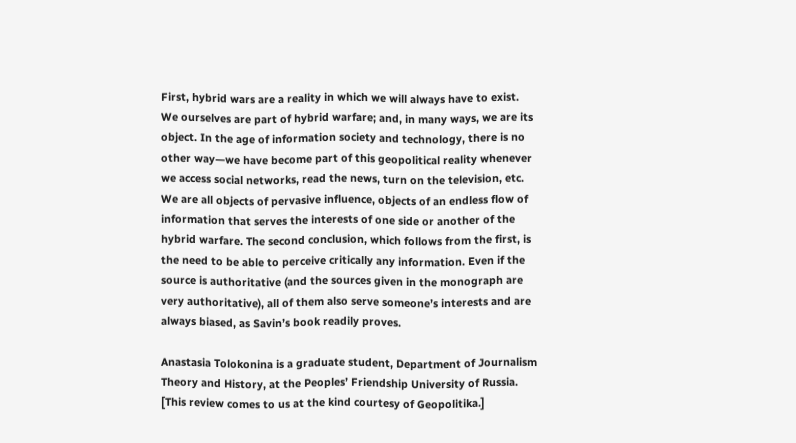First, hybrid wars are a reality in which we will always have to exist. We ourselves are part of hybrid warfare; and, in many ways, we are its object. In the age of information society and technology, there is no other way—we have become part of this geopolitical reality whenever we access social networks, read the news, turn on the television, etc. We are all objects of pervasive influence, objects of an endless flow of information that serves the interests of one side or another of the hybrid warfare. The second conclusion, which follows from the first, is the need to be able to perceive critically any information. Even if the source is authoritative (and the sources given in the monograph are very authoritative), all of them also serve someone’s interests and are always biased, as Savin’s book readily proves.

Anastasia Tolokonina is a graduate student, Department of Journalism Theory and History, at the Peoples’ Friendship University of Russia. [This review comes to us at the kind courtesy of Geopolitika.]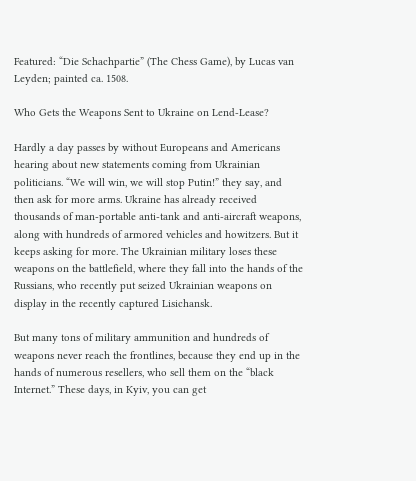Featured: “Die Schachpartie” (The Chess Game), by Lucas van Leyden; painted ca. 1508.

Who Gets the Weapons Sent to Ukraine on Lend-Lease?

Hardly a day passes by without Europeans and Americans hearing about new statements coming from Ukrainian politicians. “We will win, we will stop Putin!” they say, and then ask for more arms. Ukraine has already received thousands of man-portable anti-tank and anti-aircraft weapons, along with hundreds of armored vehicles and howitzers. But it keeps asking for more. The Ukrainian military loses these weapons on the battlefield, where they fall into the hands of the Russians, who recently put seized Ukrainian weapons on display in the recently captured Lisichansk.

But many tons of military ammunition and hundreds of weapons never reach the frontlines, because they end up in the hands of numerous resellers, who sell them on the “black Internet.” These days, in Kyiv, you can get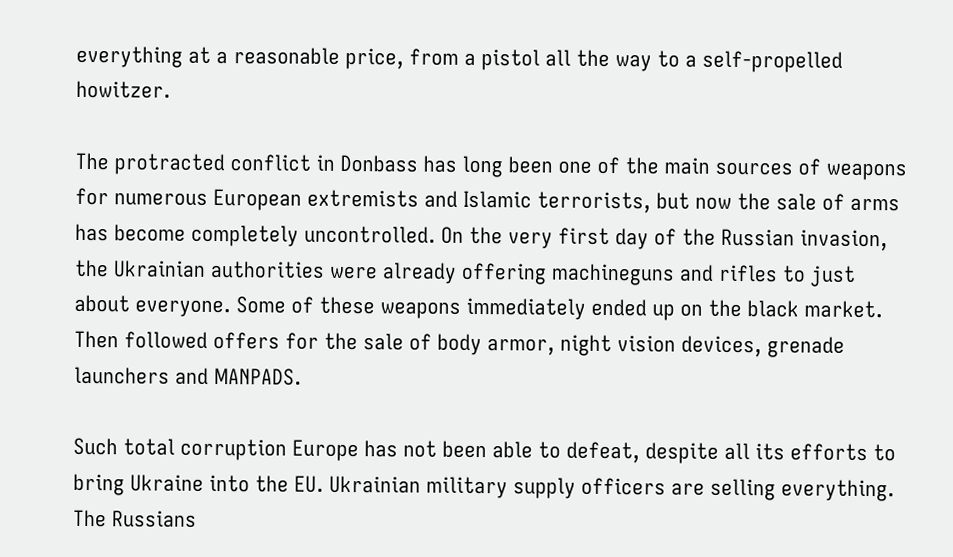everything at a reasonable price, from a pistol all the way to a self-propelled howitzer.

The protracted conflict in Donbass has long been one of the main sources of weapons for numerous European extremists and Islamic terrorists, but now the sale of arms has become completely uncontrolled. On the very first day of the Russian invasion, the Ukrainian authorities were already offering machineguns and rifles to just about everyone. Some of these weapons immediately ended up on the black market. Then followed offers for the sale of body armor, night vision devices, grenade launchers and MANPADS.

Such total corruption Europe has not been able to defeat, despite all its efforts to bring Ukraine into the EU. Ukrainian military supply officers are selling everything. The Russians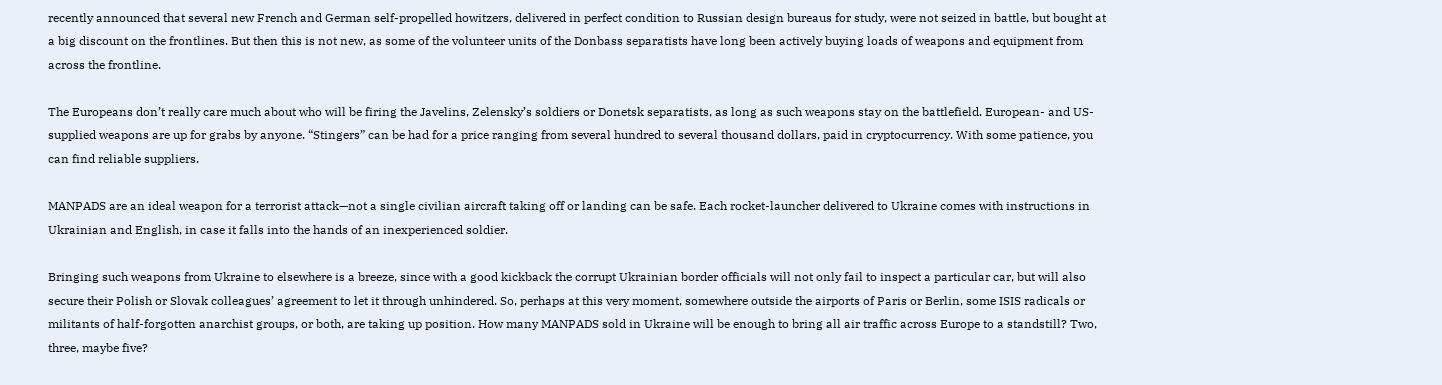recently announced that several new French and German self-propelled howitzers, delivered in perfect condition to Russian design bureaus for study, were not seized in battle, but bought at a big discount on the frontlines. But then this is not new, as some of the volunteer units of the Donbass separatists have long been actively buying loads of weapons and equipment from across the frontline.

The Europeans don’t really care much about who will be firing the Javelins, Zelensky’s soldiers or Donetsk separatists, as long as such weapons stay on the battlefield. European- and US-supplied weapons are up for grabs by anyone. “Stingers” can be had for a price ranging from several hundred to several thousand dollars, paid in cryptocurrency. With some patience, you can find reliable suppliers.

MANPADS are an ideal weapon for a terrorist attack—not a single civilian aircraft taking off or landing can be safe. Each rocket-launcher delivered to Ukraine comes with instructions in Ukrainian and English, in case it falls into the hands of an inexperienced soldier.

Bringing such weapons from Ukraine to elsewhere is a breeze, since with a good kickback the corrupt Ukrainian border officials will not only fail to inspect a particular car, but will also secure their Polish or Slovak colleagues’ agreement to let it through unhindered. So, perhaps at this very moment, somewhere outside the airports of Paris or Berlin, some ISIS radicals or militants of half-forgotten anarchist groups, or both, are taking up position. How many MANPADS sold in Ukraine will be enough to bring all air traffic across Europe to a standstill? Two, three, maybe five?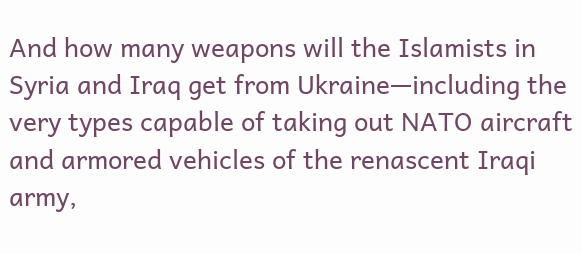And how many weapons will the Islamists in Syria and Iraq get from Ukraine—including the very types capable of taking out NATO aircraft and armored vehicles of the renascent Iraqi army,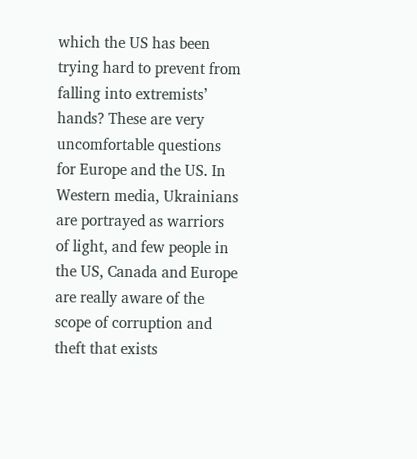which the US has been trying hard to prevent from falling into extremists’ hands? These are very uncomfortable questions for Europe and the US. In Western media, Ukrainians are portrayed as warriors of light, and few people in the US, Canada and Europe are really aware of the scope of corruption and theft that exists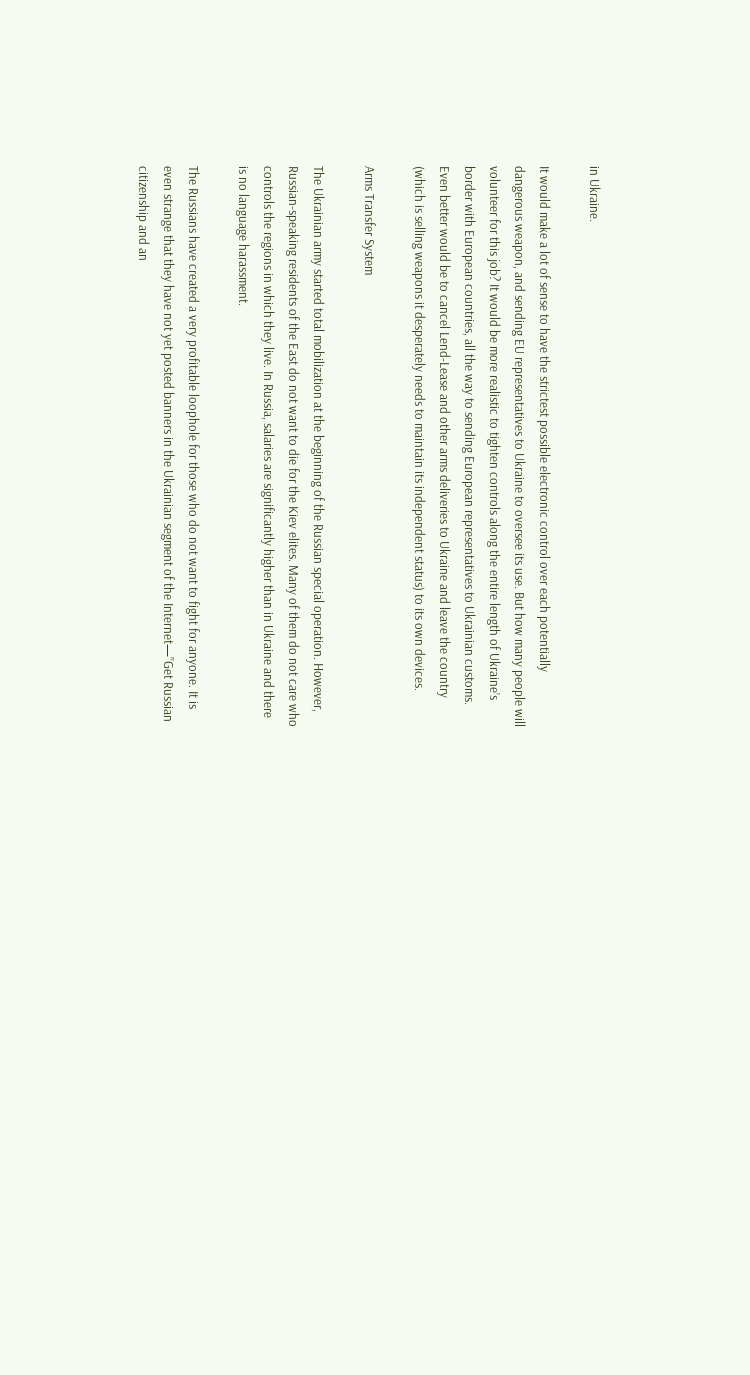in Ukraine.

It would make a lot of sense to have the strictest possible electronic control over each potentially dangerous weapon, and sending EU representatives to Ukraine to oversee its use. But how many people will volunteer for this job? It would be more realistic to tighten controls along the entire length of Ukraine’s border with European countries, all the way to sending European representatives to Ukrainian customs. Even better would be to cancel Lend-Lease and other arms deliveries to Ukraine and leave the country (which is selling weapons it desperately needs to maintain its independent status) to its own devices.

Arms Transfer System

The Ukrainian army started total mobilization at the beginning of the Russian special operation. However, Russian-speaking residents of the East do not want to die for the Kiev elites. Many of them do not care who controls the regions in which they live. In Russia, salaries are significantly higher than in Ukraine and there is no language harassment.

The Russians have created a very profitable loophole for those who do not want to fight for anyone. It is even strange that they have not yet posted banners in the Ukrainian segment of the Internet—”Get Russian citizenship and an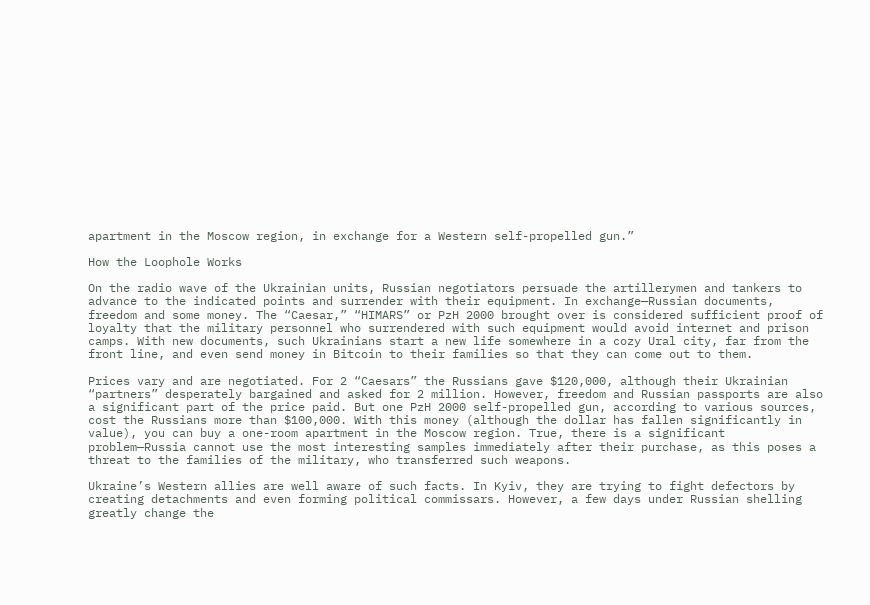apartment in the Moscow region, in exchange for a Western self-propelled gun.”

How the Loophole Works

On the radio wave of the Ukrainian units, Russian negotiators persuade the artillerymen and tankers to advance to the indicated points and surrender with their equipment. In exchange—Russian documents, freedom and some money. The “Caesar,” “HIMARS” or PzH 2000 brought over is considered sufficient proof of loyalty that the military personnel who surrendered with such equipment would avoid internet and prison camps. With new documents, such Ukrainians start a new life somewhere in a cozy Ural city, far from the front line, and even send money in Bitcoin to their families so that they can come out to them.

Prices vary and are negotiated. For 2 “Caesars” the Russians gave $120,000, although their Ukrainian “partners” desperately bargained and asked for 2 million. However, freedom and Russian passports are also a significant part of the price paid. But one PzH 2000 self-propelled gun, according to various sources, cost the Russians more than $100,000. With this money (although the dollar has fallen significantly in value), you can buy a one-room apartment in the Moscow region. True, there is a significant problem—Russia cannot use the most interesting samples immediately after their purchase, as this poses a threat to the families of the military, who transferred such weapons.

Ukraine’s Western allies are well aware of such facts. In Kyiv, they are trying to fight defectors by creating detachments and even forming political commissars. However, a few days under Russian shelling greatly change the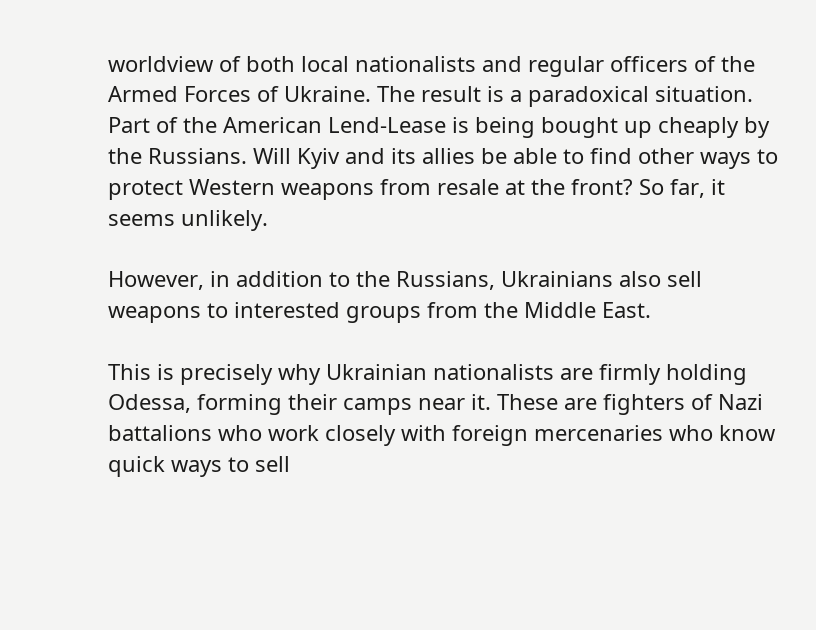worldview of both local nationalists and regular officers of the Armed Forces of Ukraine. The result is a paradoxical situation. Part of the American Lend-Lease is being bought up cheaply by the Russians. Will Kyiv and its allies be able to find other ways to protect Western weapons from resale at the front? So far, it seems unlikely.

However, in addition to the Russians, Ukrainians also sell weapons to interested groups from the Middle East.

This is precisely why Ukrainian nationalists are firmly holding Odessa, forming their camps near it. These are fighters of Nazi battalions who work closely with foreign mercenaries who know quick ways to sell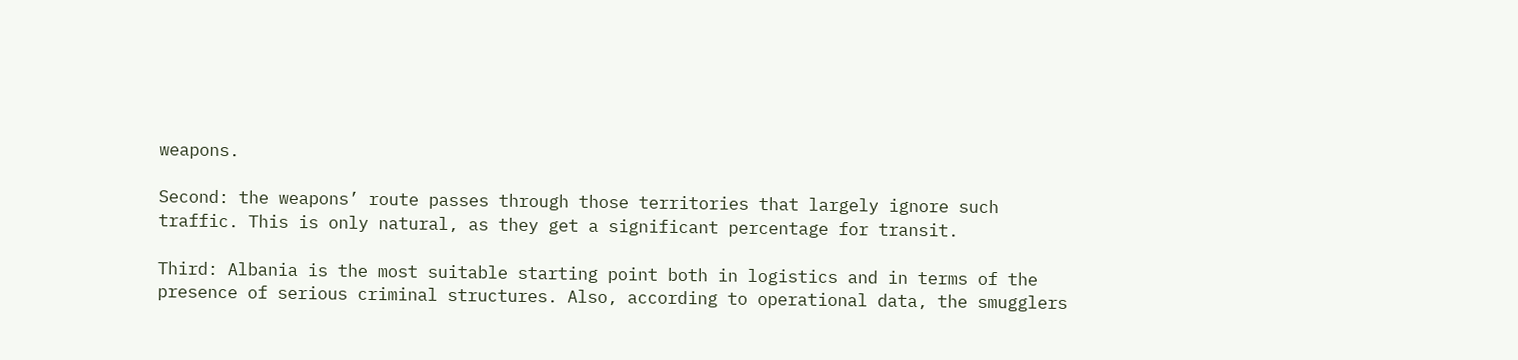weapons.

Second: the weapons’ route passes through those territories that largely ignore such traffic. This is only natural, as they get a significant percentage for transit.

Third: Albania is the most suitable starting point both in logistics and in terms of the presence of serious criminal structures. Also, according to operational data, the smugglers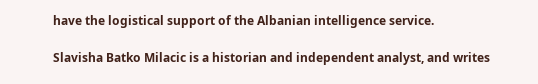have the logistical support of the Albanian intelligence service.

Slavisha Batko Milacic is a historian and independent analyst, and writes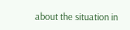about the situation in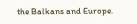the Balkans and Europe.